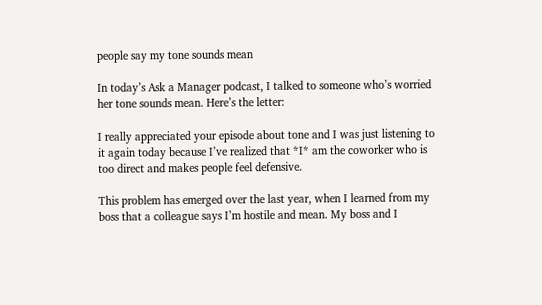people say my tone sounds mean

In today’s Ask a Manager podcast, I talked to someone who’s worried her tone sounds mean. Here’s the letter:

I really appreciated your episode about tone and I was just listening to it again today because I’ve realized that *I* am the coworker who is too direct and makes people feel defensive.

This problem has emerged over the last year, when I learned from my boss that a colleague says I’m hostile and mean. My boss and I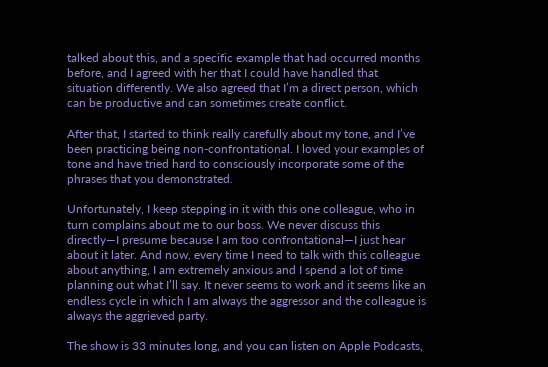talked about this, and a specific example that had occurred months before, and I agreed with her that I could have handled that situation differently. We also agreed that I’m a direct person, which can be productive and can sometimes create conflict.

After that, I started to think really carefully about my tone, and I’ve been practicing being non-confrontational. I loved your examples of tone and have tried hard to consciously incorporate some of the phrases that you demonstrated.

Unfortunately, I keep stepping in it with this one colleague, who in turn complains about me to our boss. We never discuss this directly—I presume because I am too confrontational—I just hear about it later. And now, every time I need to talk with this colleague about anything, I am extremely anxious and I spend a lot of time planning out what I’ll say. It never seems to work and it seems like an endless cycle in which I am always the aggressor and the colleague is always the aggrieved party.

The show is 33 minutes long, and you can listen on Apple Podcasts,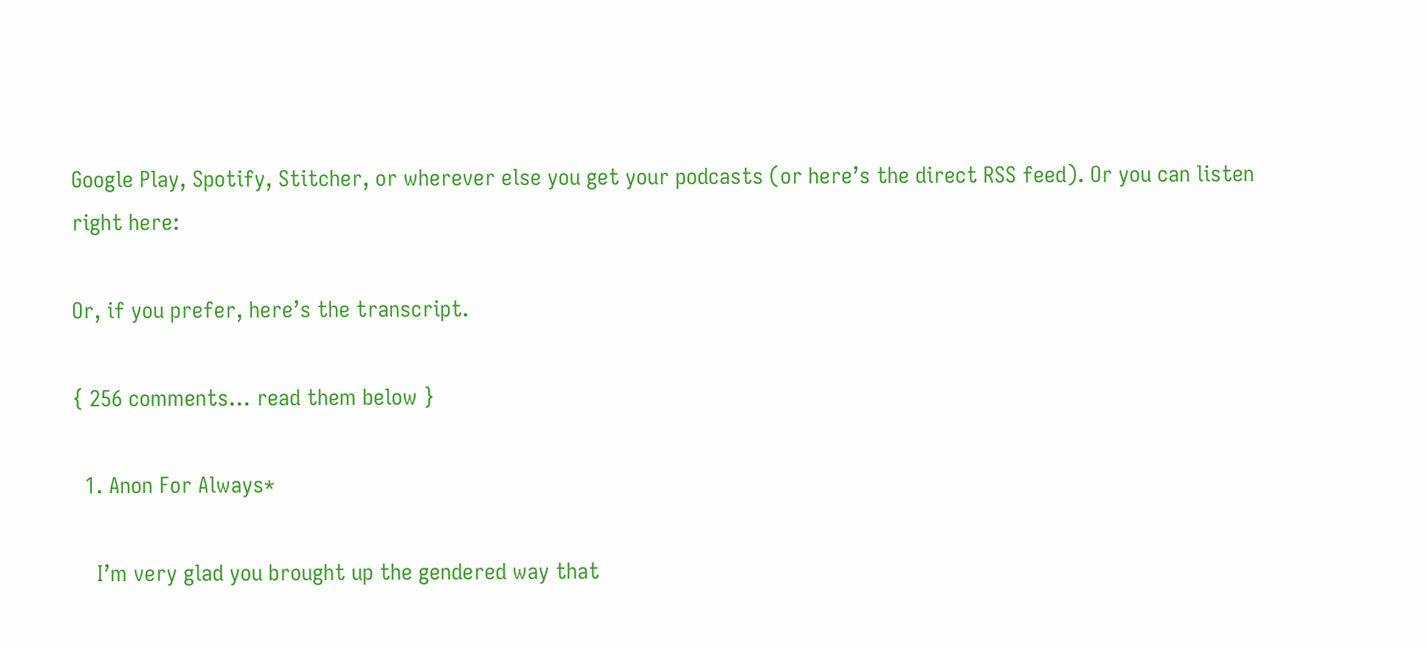Google Play, Spotify, Stitcher, or wherever else you get your podcasts (or here’s the direct RSS feed). Or you can listen right here:

Or, if you prefer, here’s the transcript.

{ 256 comments… read them below }

  1. Anon For Always*

    I’m very glad you brought up the gendered way that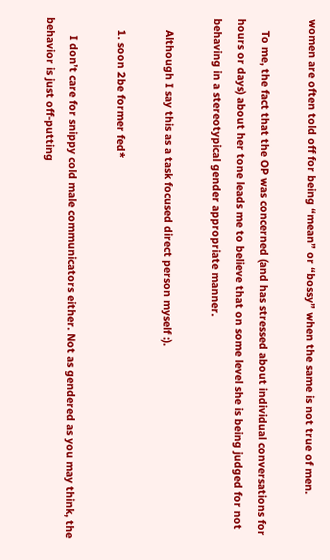women are often told off for being “mean” or “bossy” when the same is not true of men.

    To me, the fact that the OP was concerned (and has stressed about individual conversations for hours or days) about her tone leads me to believe that on some level she is being judged for not behaving in a stereotypical gender appropriate manner.

    Although I say this as a task focused direct person myself :).

    1. soon 2be former fed*

      I don’t care for snippy cold male communicators either. Not as gendered as you may think, the behavior is just off-putting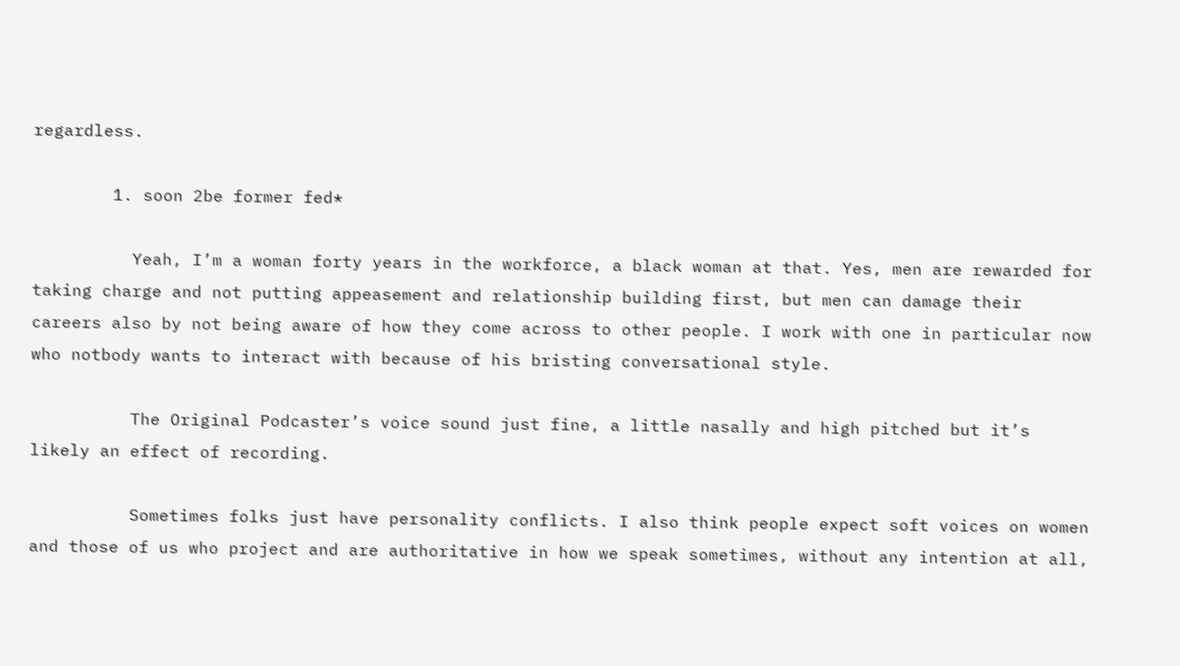regardless.

        1. soon 2be former fed*

          Yeah, I’m a woman forty years in the workforce, a black woman at that. Yes, men are rewarded for taking charge and not putting appeasement and relationship building first, but men can damage their careers also by not being aware of how they come across to other people. I work with one in particular now who notbody wants to interact with because of his bristing conversational style.

          The Original Podcaster’s voice sound just fine, a little nasally and high pitched but it’s likely an effect of recording.

          Sometimes folks just have personality conflicts. I also think people expect soft voices on women and those of us who project and are authoritative in how we speak sometimes, without any intention at all,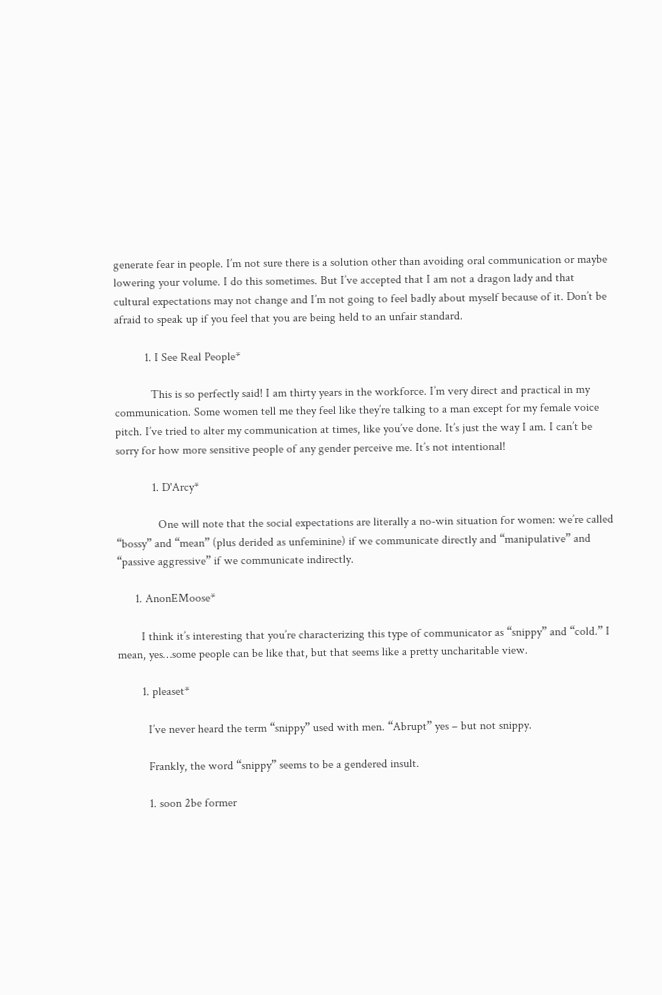generate fear in people. I’m not sure there is a solution other than avoiding oral communication or maybe lowering your volume. I do this sometimes. But I’ve accepted that I am not a dragon lady and that cultural expectations may not change and I’m not going to feel badly about myself because of it. Don’t be afraid to speak up if you feel that you are being held to an unfair standard.

          1. I See Real People*

            This is so perfectly said! I am thirty years in the workforce. I’m very direct and practical in my communication. Some women tell me they feel like they’re talking to a man except for my female voice pitch. I’ve tried to alter my communication at times, like you’ve done. It’s just the way I am. I can’t be sorry for how more sensitive people of any gender perceive me. It’s not intentional!

            1. D'Arcy*

              One will note that the social expectations are literally a no-win situation for women: we’re called “bossy” and “mean” (plus derided as unfeminine) if we communicate directly and “manipulative” and “passive aggressive” if we communicate indirectly.

      1. AnonEMoose*

        I think it’s interesting that you’re characterizing this type of communicator as “snippy” and “cold.” I mean, yes…some people can be like that, but that seems like a pretty uncharitable view.

        1. pleaset*

          I’ve never heard the term “snippy” used with men. “Abrupt” yes – but not snippy.

          Frankly, the word “snippy” seems to be a gendered insult.

          1. soon 2be former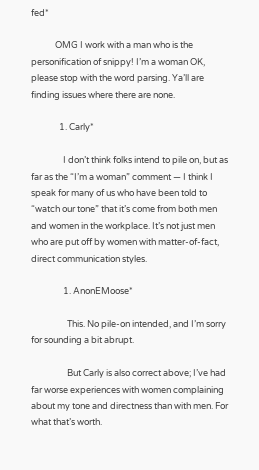fed*

            OMG I work with a man who is the personification of snippy! I’m a woman OK, please stop with the word parsing. Ya’ll are finding issues where there are none.

              1. Carly*

                I don’t think folks intend to pile on, but as far as the “I’m a woman” comment — I think I speak for many of us who have been told to “watch our tone” that it’s come from both men and women in the workplace. It’s not just men who are put off by women with matter-of-fact, direct communication styles.

                1. AnonEMoose*

                  This. No pile-on intended, and I’m sorry for sounding a bit abrupt.

                  But Carly is also correct above; I’ve had far worse experiences with women complaining about my tone and directness than with men. For what that’s worth.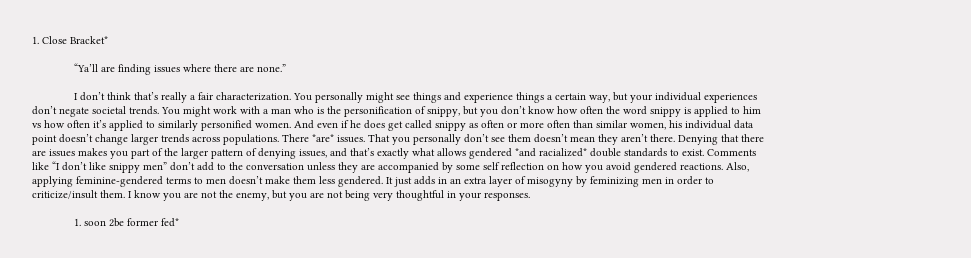1. Close Bracket*

              “Ya’ll are finding issues where there are none.”

              I don’t think that’s really a fair characterization. You personally might see things and experience things a certain way, but your individual experiences don’t negate societal trends. You might work with a man who is the personification of snippy, but you don’t know how often the word snippy is applied to him vs how often it’s applied to similarly personified women. And even if he does get called snippy as often or more often than similar women, his individual data point doesn’t change larger trends across populations. There *are* issues. That you personally don’t see them doesn’t mean they aren’t there. Denying that there are issues makes you part of the larger pattern of denying issues, and that’s exactly what allows gendered *and racialized* double standards to exist. Comments like “I don’t like snippy men” don’t add to the conversation unless they are accompanied by some self reflection on how you avoid gendered reactions. Also, applying feminine-gendered terms to men doesn’t make them less gendered. It just adds in an extra layer of misogyny by feminizing men in order to criticize/insult them. I know you are not the enemy, but you are not being very thoughtful in your responses.

              1. soon 2be former fed*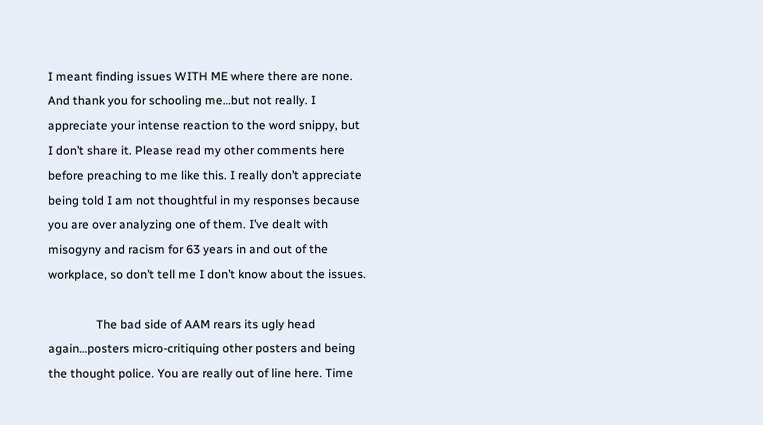I meant finding issues WITH ME where there are none. And thank you for schooling me…but not really. I appreciate your intense reaction to the word snippy, but I don’t share it. Please read my other comments here before preaching to me like this. I really don’t appreciate being told I am not thoughtful in my responses because you are over analyzing one of them. I’ve dealt with misogyny and racism for 63 years in and out of the workplace, so don’t tell me I don’t know about the issues.

                The bad side of AAM rears its ugly head again…posters micro-critiquing other posters and being the thought police. You are really out of line here. Time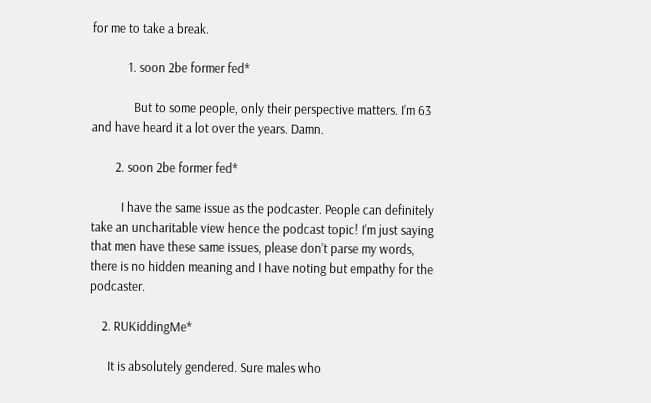for me to take a break.

            1. soon 2be former fed*

              But to some people, only their perspective matters. I’m 63 and have heard it a lot over the years. Damn.

        2. soon 2be former fed*

          I have the same issue as the podcaster. People can definitely take an uncharitable view hence the podcast topic! I’m just saying that men have these same issues, please don’t parse my words, there is no hidden meaning and I have noting but empathy for the podcaster.

    2. RUKiddingMe*

      It is absolutely gendered. Sure males who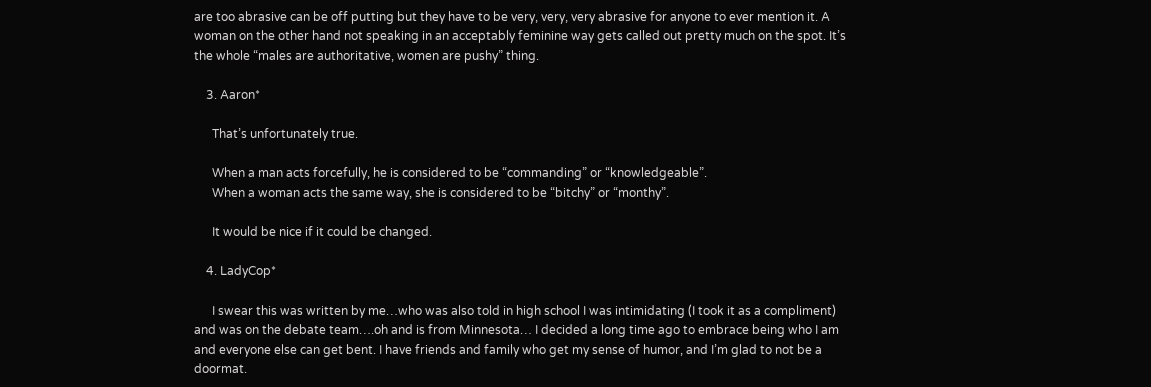are too abrasive can be off putting but they have to be very, very, very abrasive for anyone to ever mention it. A woman on the other hand not speaking in an acceptably feminine way gets called out pretty much on the spot. It’s the whole “males are authoritative, women are pushy” thing.

    3. Aaron*

      That’s unfortunately true.

      When a man acts forcefully, he is considered to be “commanding” or “knowledgeable”.
      When a woman acts the same way, she is considered to be “bitchy” or “monthy”.

      It would be nice if it could be changed.

    4. LadyCop*

      I swear this was written by me…who was also told in high school I was intimidating (I took it as a compliment) and was on the debate team….oh and is from Minnesota… I decided a long time ago to embrace being who I am and everyone else can get bent. I have friends and family who get my sense of humor, and I’m glad to not be a doormat.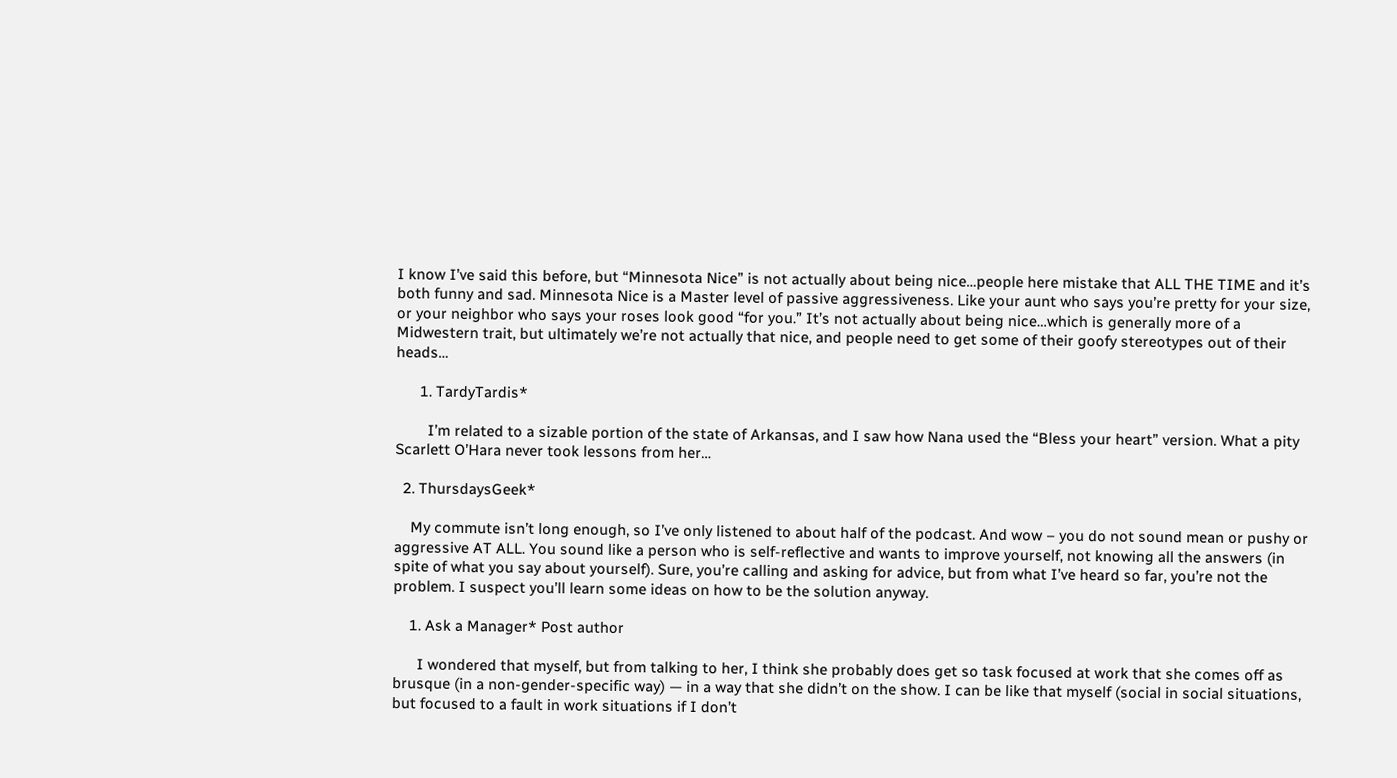I know I’ve said this before, but “Minnesota Nice” is not actually about being nice…people here mistake that ALL THE TIME and it’s both funny and sad. Minnesota Nice is a Master level of passive aggressiveness. Like your aunt who says you’re pretty for your size, or your neighbor who says your roses look good “for you.” It’s not actually about being nice…which is generally more of a Midwestern trait, but ultimately we’re not actually that nice, and people need to get some of their goofy stereotypes out of their heads…

      1. TardyTardis*

        I’m related to a sizable portion of the state of Arkansas, and I saw how Nana used the “Bless your heart” version. What a pity Scarlett O’Hara never took lessons from her…

  2. ThursdaysGeek*

    My commute isn’t long enough, so I’ve only listened to about half of the podcast. And wow – you do not sound mean or pushy or aggressive AT ALL. You sound like a person who is self-reflective and wants to improve yourself, not knowing all the answers (in spite of what you say about yourself). Sure, you’re calling and asking for advice, but from what I’ve heard so far, you’re not the problem. I suspect you’ll learn some ideas on how to be the solution anyway.

    1. Ask a Manager* Post author

      I wondered that myself, but from talking to her, I think she probably does get so task focused at work that she comes off as brusque (in a non-gender-specific way) — in a way that she didn’t on the show. I can be like that myself (social in social situations, but focused to a fault in work situations if I don’t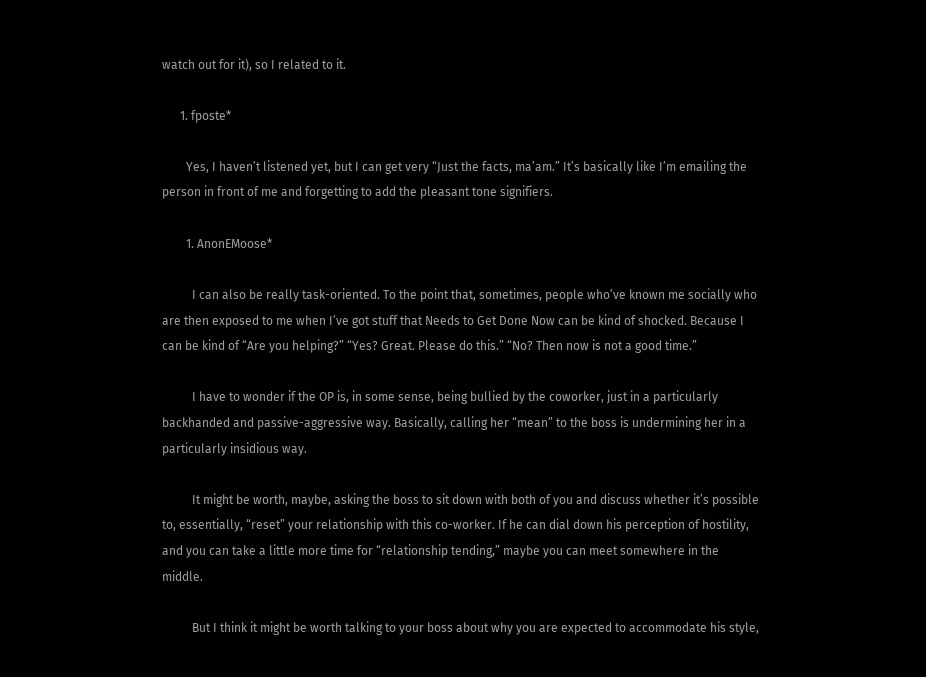watch out for it), so I related to it.

      1. fposte*

        Yes, I haven’t listened yet, but I can get very “Just the facts, ma’am.” It’s basically like I’m emailing the person in front of me and forgetting to add the pleasant tone signifiers.

        1. AnonEMoose*

          I can also be really task-oriented. To the point that, sometimes, people who’ve known me socially who are then exposed to me when I’ve got stuff that Needs to Get Done Now can be kind of shocked. Because I can be kind of “Are you helping?” “Yes? Great. Please do this.” “No? Then now is not a good time.”

          I have to wonder if the OP is, in some sense, being bullied by the coworker, just in a particularly backhanded and passive-aggressive way. Basically, calling her “mean” to the boss is undermining her in a particularly insidious way.

          It might be worth, maybe, asking the boss to sit down with both of you and discuss whether it’s possible to, essentially, “reset” your relationship with this co-worker. If he can dial down his perception of hostility, and you can take a little more time for “relationship tending,” maybe you can meet somewhere in the middle.

          But I think it might be worth talking to your boss about why you are expected to accommodate his style,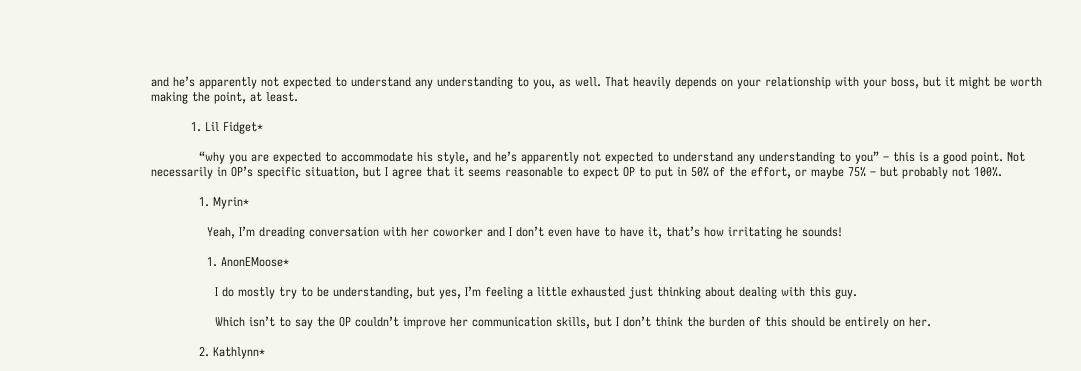and he’s apparently not expected to understand any understanding to you, as well. That heavily depends on your relationship with your boss, but it might be worth making the point, at least.

          1. Lil Fidget*

            “why you are expected to accommodate his style, and he’s apparently not expected to understand any understanding to you” – this is a good point. Not necessarily in OP’s specific situation, but I agree that it seems reasonable to expect OP to put in 50% of the effort, or maybe 75% – but probably not 100%.

            1. Myrin*

              Yeah, I’m dreading conversation with her coworker and I don’t even have to have it, that’s how irritating he sounds!

              1. AnonEMoose*

                I do mostly try to be understanding, but yes, I’m feeling a little exhausted just thinking about dealing with this guy.

                Which isn’t to say the OP couldn’t improve her communication skills, but I don’t think the burden of this should be entirely on her.

            2. Kathlynn*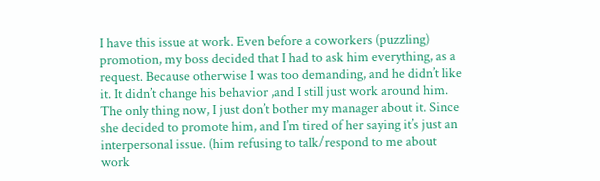I have this issue at work. Even before a coworkers (puzzling) promotion, my boss decided that I had to ask him everything, as a request. Because otherwise I was too demanding, and he didn’t like it. It didn’t change his behavior ,and I still just work around him. The only thing now, I just don’t bother my manager about it. Since she decided to promote him, and I’m tired of her saying it’s just an interpersonal issue. (him refusing to talk/respond to me about work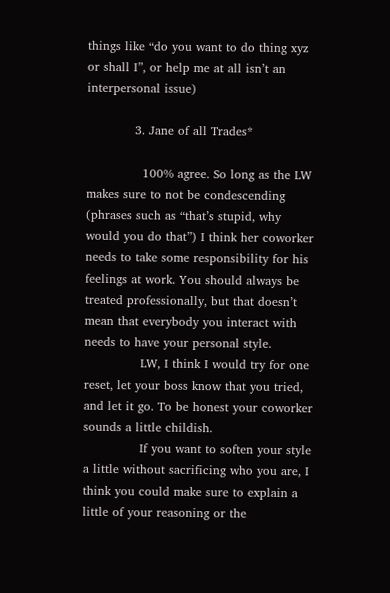things like “do you want to do thing xyz or shall I”, or help me at all isn’t an interpersonal issue)

            3. Jane of all Trades*

              100% agree. So long as the LW makes sure to not be condescending (phrases such as “that’s stupid, why would you do that”) I think her coworker needs to take some responsibility for his feelings at work. You should always be treated professionally, but that doesn’t mean that everybody you interact with needs to have your personal style.
              LW, I think I would try for one reset, let your boss know that you tried, and let it go. To be honest your coworker sounds a little childish.
              If you want to soften your style a little without sacrificing who you are, I think you could make sure to explain a little of your reasoning or the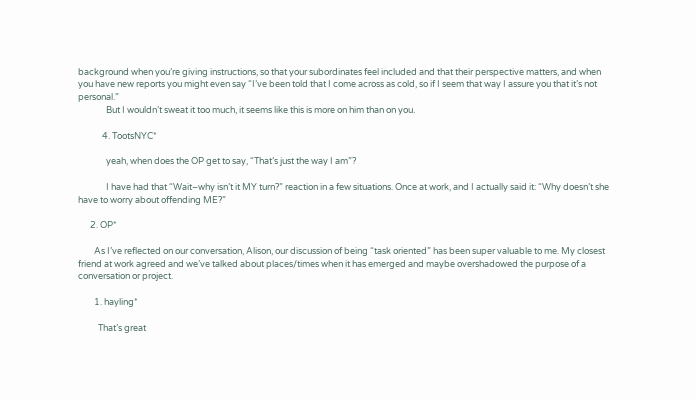background when you’re giving instructions, so that your subordinates feel included and that their perspective matters, and when you have new reports you might even say “I’ve been told that I come across as cold, so if I seem that way I assure you that it’s not personal.”
              But I wouldn’t sweat it too much, it seems like this is more on him than on you.

            4. TootsNYC*

              yeah, when does the OP get to say, “That’s just the way I am”?

              I have had that “Wait–why isn’t it MY turn?” reaction in a few situations. Once at work, and I actually said it: “Why doesn’t she have to worry about offending ME?”

      2. OP*

        As I’ve reflected on our conversation, Alison, our discussion of being “task oriented” has been super valuable to me. My closest friend at work agreed and we’ve talked about places/times when it has emerged and maybe overshadowed the purpose of a conversation or project.

        1. hayling*

          That’s great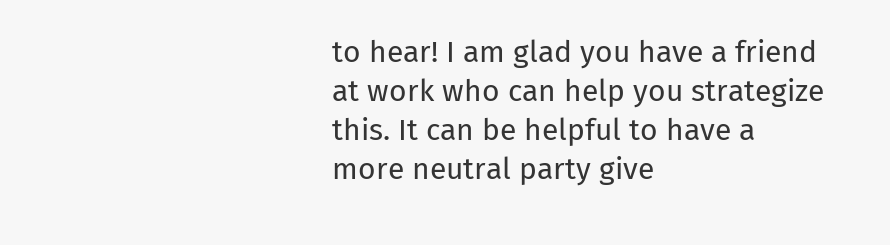to hear! I am glad you have a friend at work who can help you strategize this. It can be helpful to have a more neutral party give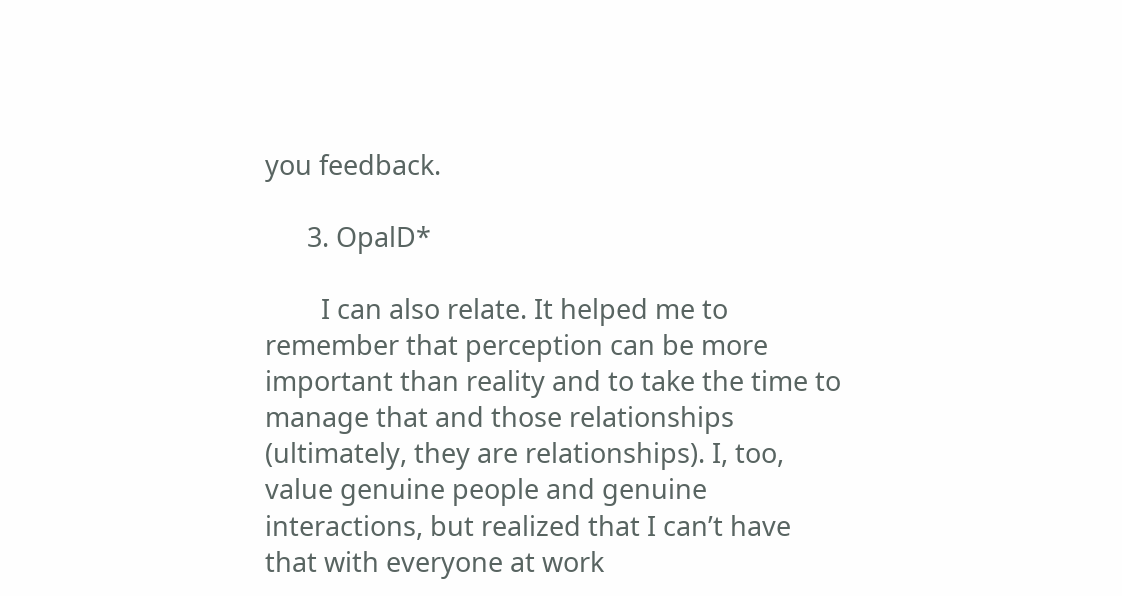you feedback.

      3. OpalD*

        I can also relate. It helped me to remember that perception can be more important than reality and to take the time to manage that and those relationships (ultimately, they are relationships). I, too, value genuine people and genuine interactions, but realized that I can’t have that with everyone at work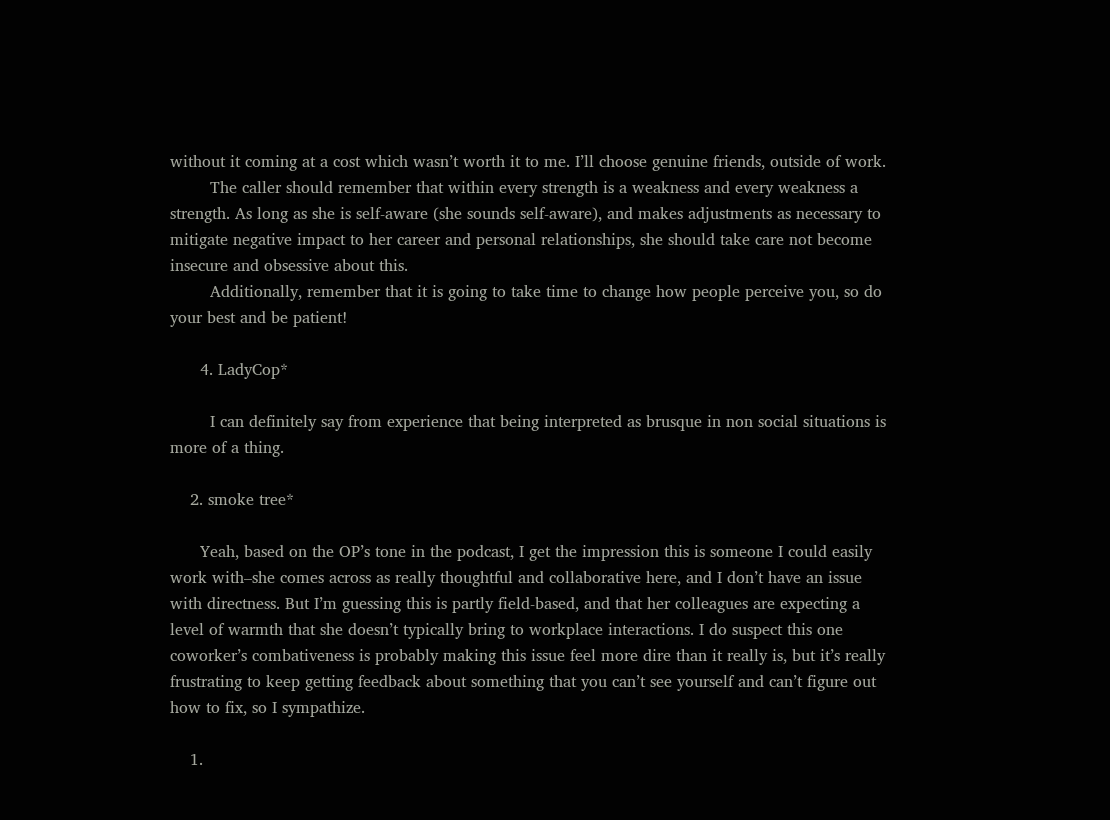without it coming at a cost which wasn’t worth it to me. I’ll choose genuine friends, outside of work.
        The caller should remember that within every strength is a weakness and every weakness a strength. As long as she is self-aware (she sounds self-aware), and makes adjustments as necessary to mitigate negative impact to her career and personal relationships, she should take care not become insecure and obsessive about this.
        Additionally, remember that it is going to take time to change how people perceive you, so do your best and be patient!

      4. LadyCop*

        I can definitely say from experience that being interpreted as brusque in non social situations is more of a thing.

    2. smoke tree*

      Yeah, based on the OP’s tone in the podcast, I get the impression this is someone I could easily work with–she comes across as really thoughtful and collaborative here, and I don’t have an issue with directness. But I’m guessing this is partly field-based, and that her colleagues are expecting a level of warmth that she doesn’t typically bring to workplace interactions. I do suspect this one coworker’s combativeness is probably making this issue feel more dire than it really is, but it’s really frustrating to keep getting feedback about something that you can’t see yourself and can’t figure out how to fix, so I sympathize.

    1.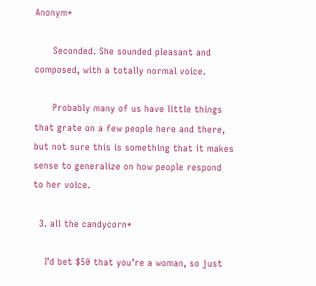Anonym*

      Seconded. She sounded pleasant and composed, with a totally normal voice.

      Probably many of us have little things that grate on a few people here and there, but not sure this is something that it makes sense to generalize on how people respond to her voice.

  3. all the candycorn*

    I’d bet $50 that you’re a woman, so just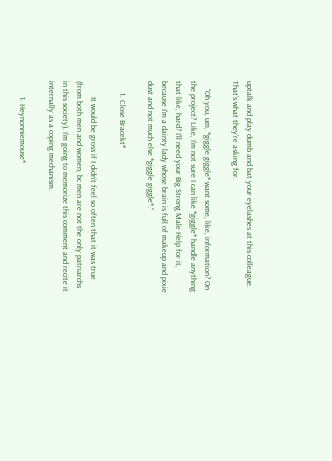uptalk and play dumb and bat your eyelashes at this colleague. That’s what they’re asking for.

    “Oh you, um, *giggle giggle* want some, like, information? On the project? Like, I’m not sure I can like *giggle* handle anything that like, hard? I’ll need your Big Strong Male Help for it, because I’m a dainty lady whose brain is full of makeup and pixie dust and not much else *giggle giggle*.”

      1. Close Bracekt*

        It would be gross if I didn’t feel so often that it was true (from both men and women, bc men are not the only patriarchs in this society). I’m going to memorize this comment and recite it internally as a coping mechanism.

        1. Heynonniemouse*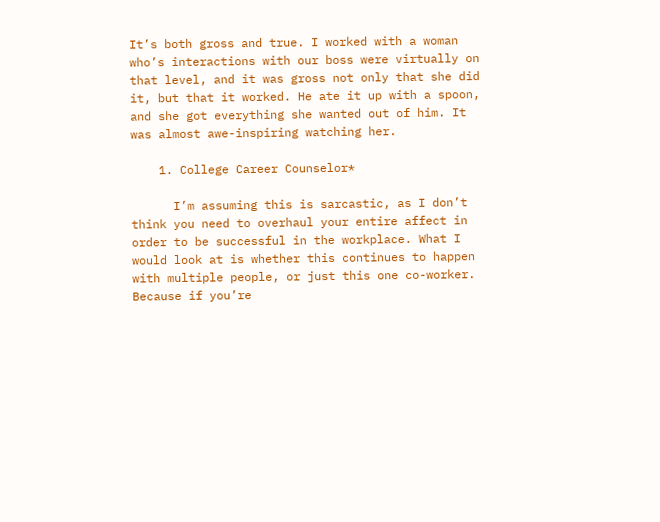It’s both gross and true. I worked with a woman who’s interactions with our boss were virtually on that level, and it was gross not only that she did it, but that it worked. He ate it up with a spoon, and she got everything she wanted out of him. It was almost awe-inspiring watching her.

    1. College Career Counselor*

      I’m assuming this is sarcastic, as I don’t think you need to overhaul your entire affect in order to be successful in the workplace. What I would look at is whether this continues to happen with multiple people, or just this one co-worker. Because if you’re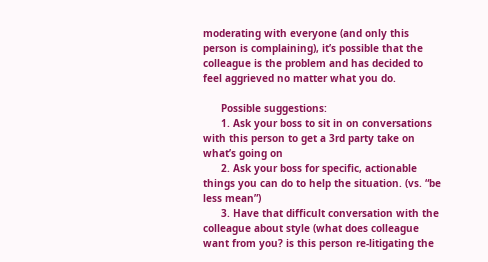moderating with everyone (and only this person is complaining), it’s possible that the colleague is the problem and has decided to feel aggrieved no matter what you do.

      Possible suggestions:
      1. Ask your boss to sit in on conversations with this person to get a 3rd party take on what’s going on
      2. Ask your boss for specific, actionable things you can do to help the situation. (vs. “be less mean”)
      3. Have that difficult conversation with the colleague about style (what does colleague want from you? is this person re-litigating the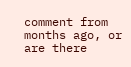comment from months ago, or are there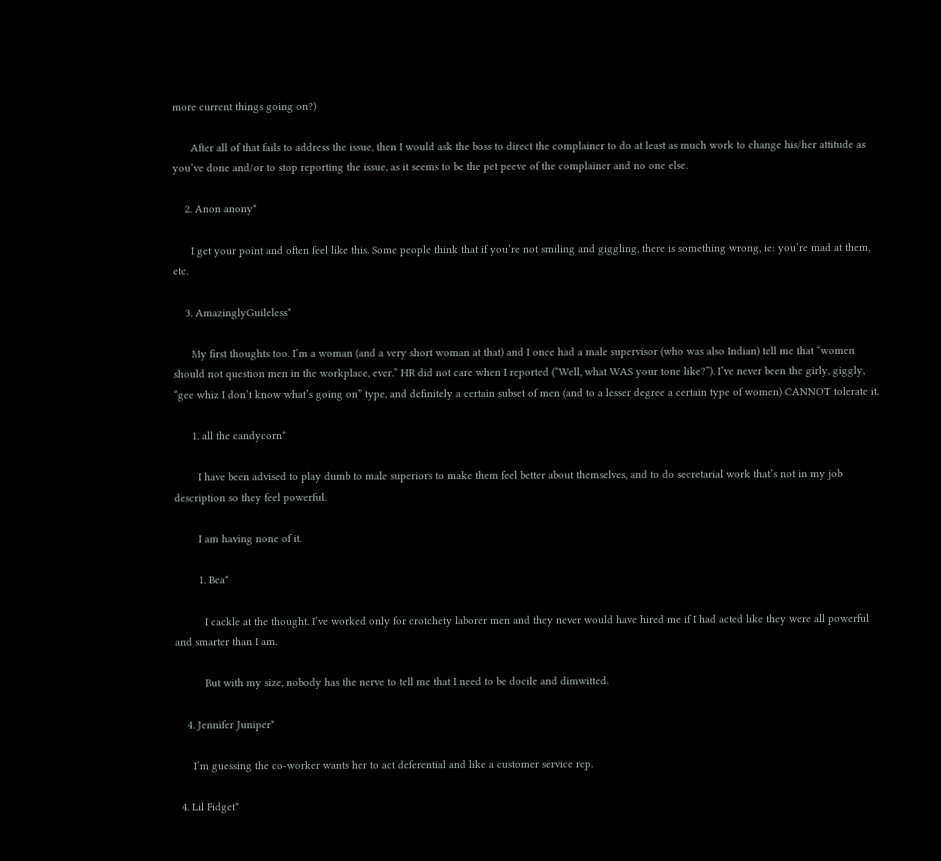more current things going on?)

      After all of that fails to address the issue, then I would ask the boss to direct the complainer to do at least as much work to change his/her attitude as you’ve done and/or to stop reporting the issue, as it seems to be the pet peeve of the complainer and no one else.

    2. Anon anony*

      I get your point and often feel like this. Some people think that if you’re not smiling and giggling, there is something wrong, ie: you’re mad at them, etc.

    3. AmazinglyGuileless*

      My first thoughts too. I’m a woman (and a very short woman at that) and I once had a male supervisor (who was also Indian) tell me that “women should not question men in the workplace, ever.” HR did not care when I reported (“Well, what WAS your tone like?”). I’ve never been the girly, giggly, “gee whiz I don’t know what’s going on” type, and definitely a certain subset of men (and to a lesser degree a certain type of women) CANNOT tolerate it.

      1. all the candycorn*

        I have been advised to play dumb to male superiors to make them feel better about themselves, and to do secretarial work that’s not in my job description so they feel powerful.

        I am having none of it.

        1. Bea*

          I cackle at the thought. I’ve worked only for crotchety laborer men and they never would have hired me if I had acted like they were all powerful and smarter than I am.

          But with my size, nobody has the nerve to tell me that I need to be docile and dimwitted.

    4. Jennifer Juniper*

      I’m guessing the co-worker wants her to act deferential and like a customer service rep.

  4. Lil Fidget*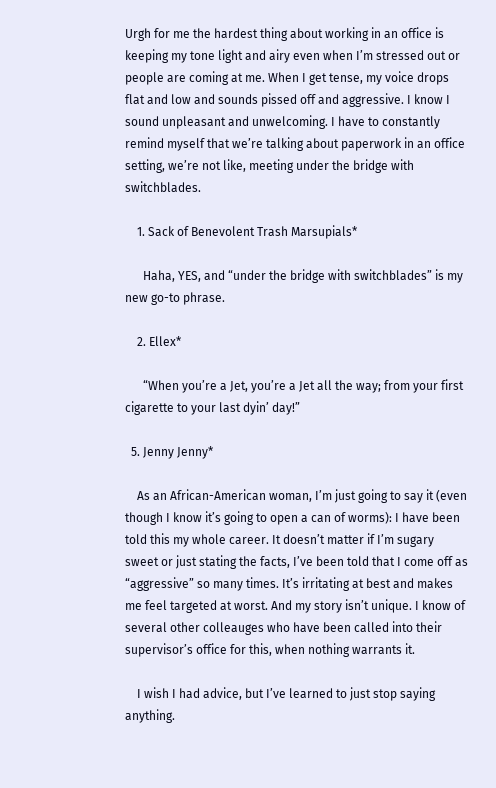Urgh for me the hardest thing about working in an office is keeping my tone light and airy even when I’m stressed out or people are coming at me. When I get tense, my voice drops flat and low and sounds pissed off and aggressive. I know I sound unpleasant and unwelcoming. I have to constantly remind myself that we’re talking about paperwork in an office setting, we’re not like, meeting under the bridge with switchblades.

    1. Sack of Benevolent Trash Marsupials*

      Haha, YES, and “under the bridge with switchblades” is my new go-to phrase.

    2. Ellex*

      “When you’re a Jet, you’re a Jet all the way; from your first cigarette to your last dyin’ day!”

  5. Jenny Jenny*

    As an African-American woman, I’m just going to say it (even though I know it’s going to open a can of worms): I have been told this my whole career. It doesn’t matter if I’m sugary sweet or just stating the facts, I’ve been told that I come off as “aggressive” so many times. It’s irritating at best and makes me feel targeted at worst. And my story isn’t unique. I know of several other colleauges who have been called into their supervisor’s office for this, when nothing warrants it.

    I wish I had advice, but I’ve learned to just stop saying anything.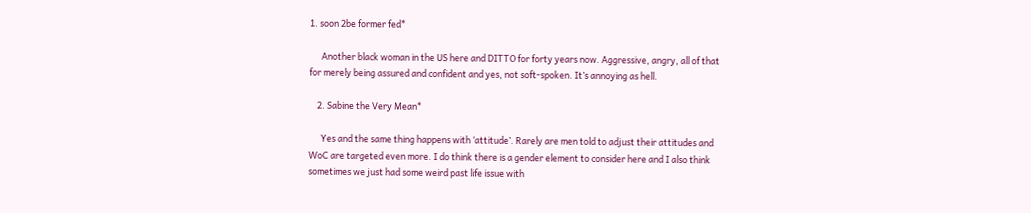1. soon 2be former fed*

      Another black woman in the US here and DITTO for forty years now. Aggressive, angry, all of that for merely being assured and confident and yes, not soft-spoken. It’s annoying as hell.

    2. Sabine the Very Mean*

      Yes and the same thing happens with ‘attitude’. Rarely are men told to adjust their attitudes and WoC are targeted even more. I do think there is a gender element to consider here and I also think sometimes we just had some weird past life issue with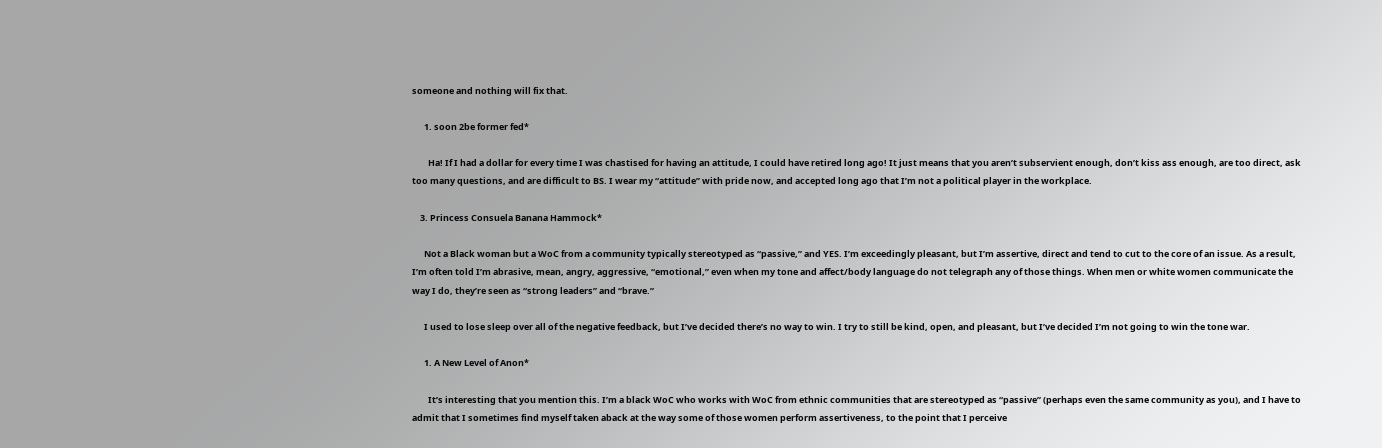someone and nothing will fix that.

      1. soon 2be former fed*

        Ha! If I had a dollar for every time I was chastised for having an attitude, I could have retired long ago! It just means that you aren’t subservient enough, don’t kiss ass enough, are too direct, ask too many questions, and are difficult to BS. I wear my “attitude” with pride now, and accepted long ago that I’m not a political player in the workplace.

    3. Princess Consuela Banana Hammock*

      Not a Black woman but a WoC from a community typically stereotyped as “passive,” and YES. I’m exceedingly pleasant, but I’m assertive, direct and tend to cut to the core of an issue. As a result, I’m often told I’m abrasive, mean, angry, aggressive, “emotional,” even when my tone and affect/body language do not telegraph any of those things. When men or white women communicate the way I do, they’re seen as “strong leaders” and “brave.”

      I used to lose sleep over all of the negative feedback, but I’ve decided there’s no way to win. I try to still be kind, open, and pleasant, but I’ve decided I’m not going to win the tone war.

      1. A New Level of Anon*

        It’s interesting that you mention this. I’m a black WoC who works with WoC from ethnic communities that are stereotyped as “passive” (perhaps even the same community as you), and I have to admit that I sometimes find myself taken aback at the way some of those women perform assertiveness, to the point that I perceive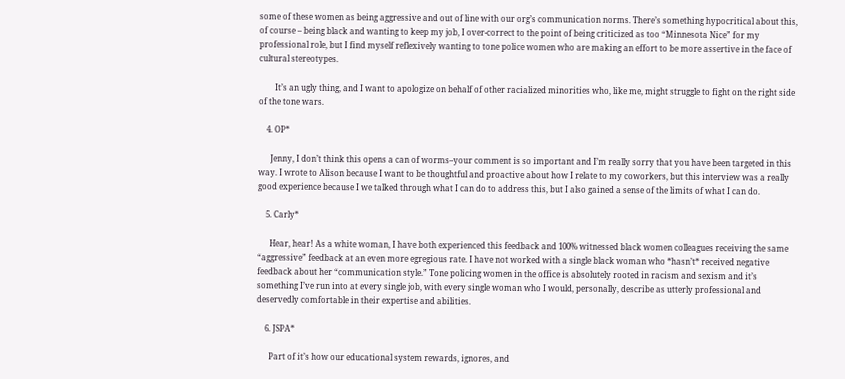some of these women as being aggressive and out of line with our org’s communication norms. There’s something hypocritical about this, of course – being black and wanting to keep my job, I over-correct to the point of being criticized as too “Minnesota Nice” for my professional role, but I find myself reflexively wanting to tone police women who are making an effort to be more assertive in the face of cultural stereotypes.

        It’s an ugly thing, and I want to apologize on behalf of other racialized minorities who, like me, might struggle to fight on the right side of the tone wars.

    4. OP*

      Jenny, I don’t think this opens a can of worms–your comment is so important and I’m really sorry that you have been targeted in this way. I wrote to Alison because I want to be thoughtful and proactive about how I relate to my coworkers, but this interview was a really good experience because I we talked through what I can do to address this, but I also gained a sense of the limits of what I can do.

    5. Carly*

      Hear, hear! As a white woman, I have both experienced this feedback and 100% witnessed black women colleagues receiving the same “aggressive” feedback at an even more egregious rate. I have not worked with a single black woman who *hasn’t* received negative feedback about her “communication style.” Tone policing women in the office is absolutely rooted in racism and sexism and it’s something I’ve run into at every single job, with every single woman who I would, personally, describe as utterly professional and deservedly comfortable in their expertise and abilities.

    6. JSPA*

      Part of it’s how our educational system rewards, ignores, and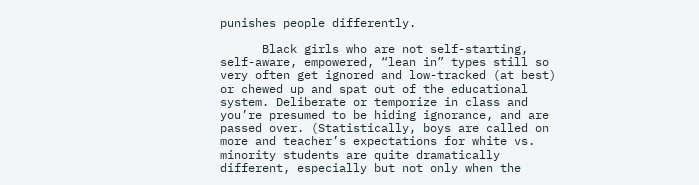punishes people differently.

      Black girls who are not self-starting, self-aware, empowered, “lean in” types still so very often get ignored and low-tracked (at best) or chewed up and spat out of the educational system. Deliberate or temporize in class and you’re presumed to be hiding ignorance, and are passed over. (Statistically, boys are called on more and teacher’s expectations for white vs. minority students are quite dramatically different, especially but not only when the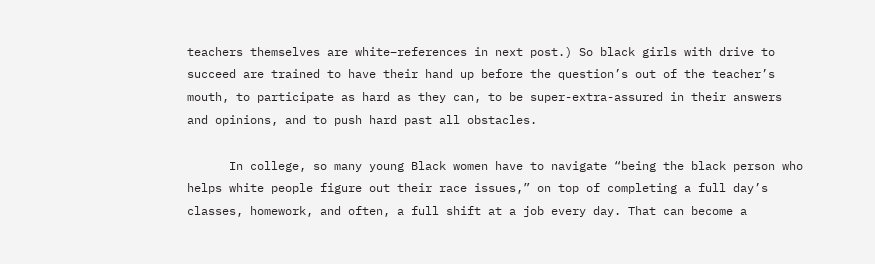teachers themselves are white–references in next post.) So black girls with drive to succeed are trained to have their hand up before the question’s out of the teacher’s mouth, to participate as hard as they can, to be super-extra-assured in their answers and opinions, and to push hard past all obstacles.

      In college, so many young Black women have to navigate “being the black person who helps white people figure out their race issues,” on top of completing a full day’s classes, homework, and often, a full shift at a job every day. That can become a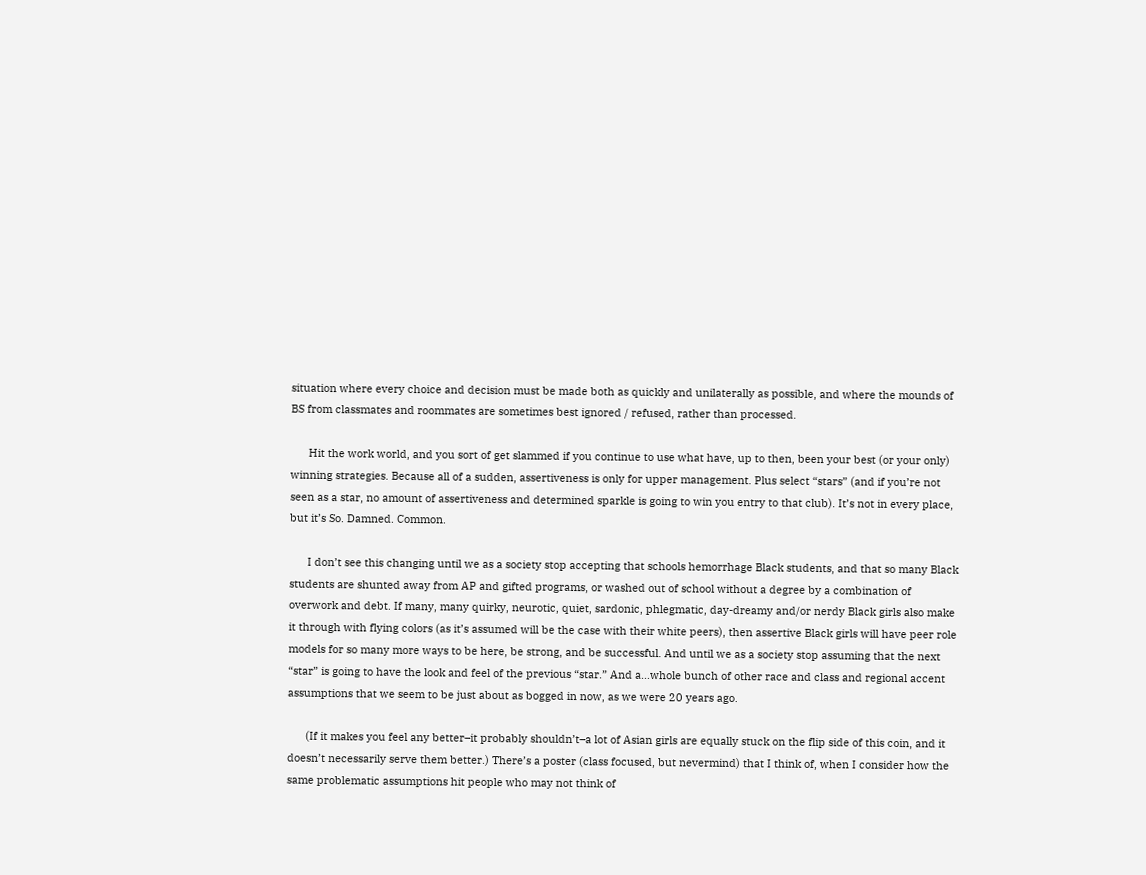situation where every choice and decision must be made both as quickly and unilaterally as possible, and where the mounds of BS from classmates and roommates are sometimes best ignored / refused, rather than processed.

      Hit the work world, and you sort of get slammed if you continue to use what have, up to then, been your best (or your only) winning strategies. Because all of a sudden, assertiveness is only for upper management. Plus select “stars” (and if you’re not seen as a star, no amount of assertiveness and determined sparkle is going to win you entry to that club). It’s not in every place, but it’s So. Damned. Common.

      I don’t see this changing until we as a society stop accepting that schools hemorrhage Black students, and that so many Black students are shunted away from AP and gifted programs, or washed out of school without a degree by a combination of overwork and debt. If many, many quirky, neurotic, quiet, sardonic, phlegmatic, day-dreamy and/or nerdy Black girls also make it through with flying colors (as it’s assumed will be the case with their white peers), then assertive Black girls will have peer role models for so many more ways to be here, be strong, and be successful. And until we as a society stop assuming that the next “star” is going to have the look and feel of the previous “star.” And a…whole bunch of other race and class and regional accent assumptions that we seem to be just about as bogged in now, as we were 20 years ago.

      (If it makes you feel any better–it probably shouldn’t–a lot of Asian girls are equally stuck on the flip side of this coin, and it doesn’t necessarily serve them better.) There’s a poster (class focused, but nevermind) that I think of, when I consider how the same problematic assumptions hit people who may not think of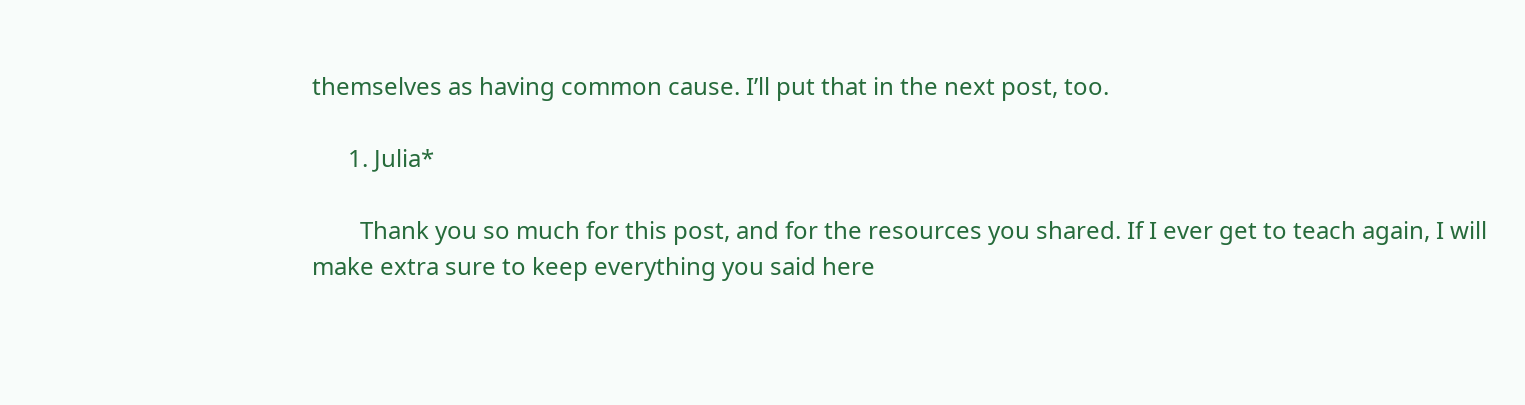themselves as having common cause. I’ll put that in the next post, too.

      1. Julia*

        Thank you so much for this post, and for the resources you shared. If I ever get to teach again, I will make extra sure to keep everything you said here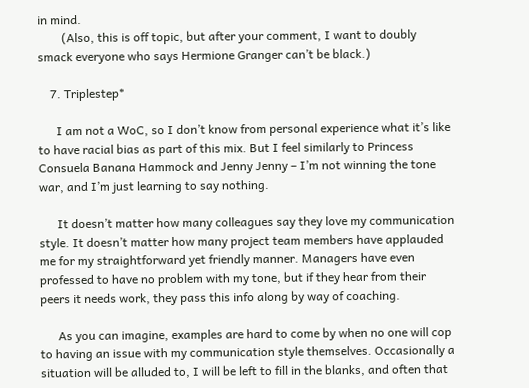in mind.
        (Also, this is off topic, but after your comment, I want to doubly smack everyone who says Hermione Granger can’t be black.)

    7. Triplestep*

      I am not a WoC, so I don’t know from personal experience what it’s like to have racial bias as part of this mix. But I feel similarly to Princess Consuela Banana Hammock and Jenny Jenny – I’m not winning the tone war, and I’m just learning to say nothing.

      It doesn’t matter how many colleagues say they love my communication style. It doesn’t matter how many project team members have applauded me for my straightforward yet friendly manner. Managers have even professed to have no problem with my tone, but if they hear from their peers it needs work, they pass this info along by way of coaching.

      As you can imagine, examples are hard to come by when no one will cop to having an issue with my communication style themselves. Occasionally a situation will be alluded to, I will be left to fill in the blanks, and often that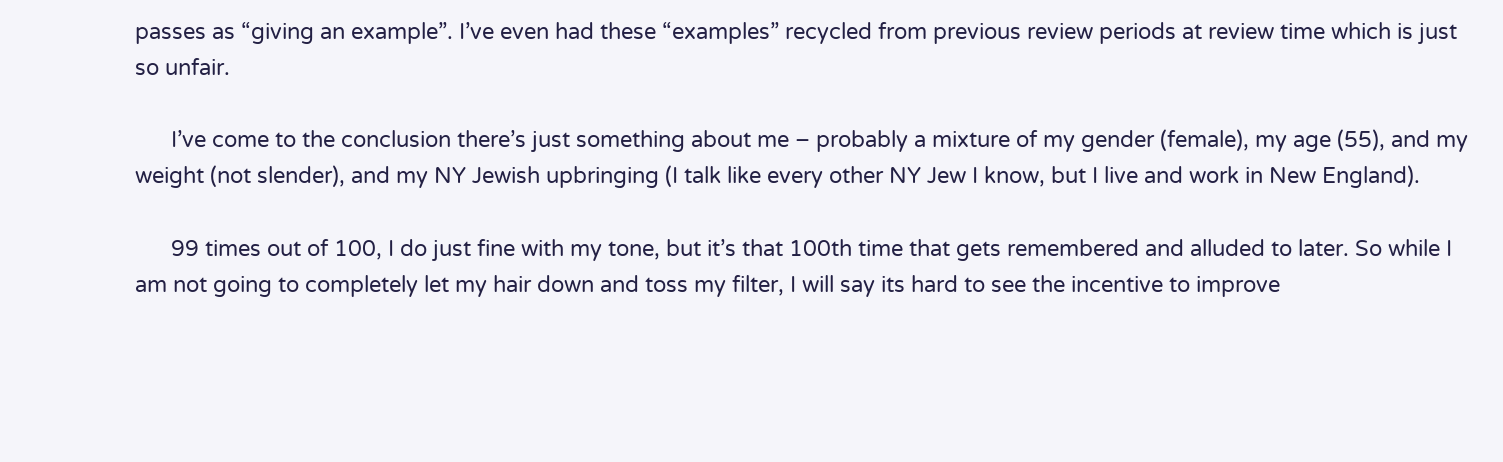passes as “giving an example”. I’ve even had these “examples” recycled from previous review periods at review time which is just so unfair.

      I’ve come to the conclusion there’s just something about me – probably a mixture of my gender (female), my age (55), and my weight (not slender), and my NY Jewish upbringing (I talk like every other NY Jew I know, but I live and work in New England).

      99 times out of 100, I do just fine with my tone, but it’s that 100th time that gets remembered and alluded to later. So while I am not going to completely let my hair down and toss my filter, I will say its hard to see the incentive to improve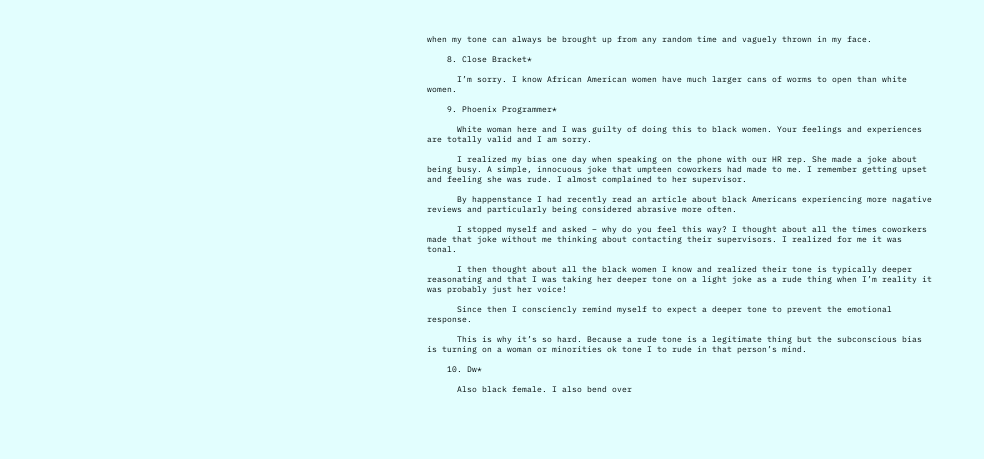when my tone can always be brought up from any random time and vaguely thrown in my face.

    8. Close Bracket*

      I’m sorry. I know African American women have much larger cans of worms to open than white women.

    9. Phoenix Programmer*

      White woman here and I was guilty of doing this to black women. Your feelings and experiences are totally valid and I am sorry.

      I realized my bias one day when speaking on the phone with our HR rep. She made a joke about being busy. A simple, innocuous joke that umpteen coworkers had made to me. I remember getting upset and feeling she was rude. I almost complained to her supervisor.

      By happenstance I had recently read an article about black Americans experiencing more nagative reviews and particularly being considered abrasive more often.

      I stopped myself and asked – why do you feel this way? I thought about all the times coworkers made that joke without me thinking about contacting their supervisors. I realized for me it was tonal.

      I then thought about all the black women I know and realized their tone is typically deeper reasonating and that I was taking her deeper tone on a light joke as a rude thing when I’m reality it was probably just her voice!

      Since then I consciencly remind myself to expect a deeper tone to prevent the emotional response.

      This is why it’s so hard. Because a rude tone is a legitimate thing but the subconscious bias is turning on a woman or minorities ok tone I to rude in that person’s mind.

    10. Dw*

      Also black female. I also bend over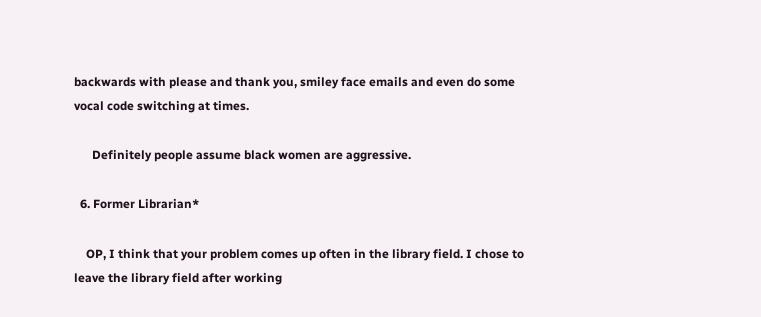backwards with please and thank you, smiley face emails and even do some vocal code switching at times.

      Definitely people assume black women are aggressive.

  6. Former Librarian*

    OP, I think that your problem comes up often in the library field. I chose to leave the library field after working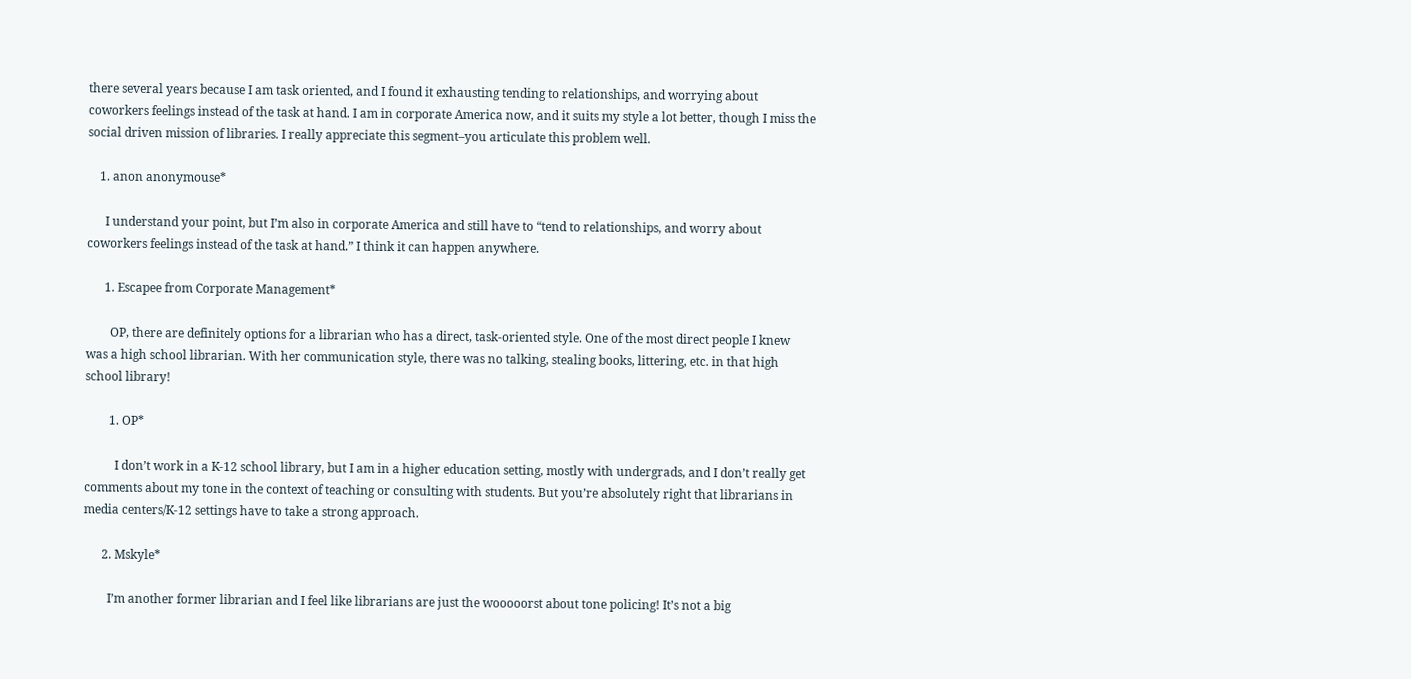there several years because I am task oriented, and I found it exhausting tending to relationships, and worrying about coworkers feelings instead of the task at hand. I am in corporate America now, and it suits my style a lot better, though I miss the social driven mission of libraries. I really appreciate this segment–you articulate this problem well.

    1. anon anonymouse*

      I understand your point, but I’m also in corporate America and still have to “tend to relationships, and worry about coworkers feelings instead of the task at hand.” I think it can happen anywhere.

      1. Escapee from Corporate Management*

        OP, there are definitely options for a librarian who has a direct, task-oriented style. One of the most direct people I knew was a high school librarian. With her communication style, there was no talking, stealing books, littering, etc. in that high school library!

        1. OP*

          I don’t work in a K-12 school library, but I am in a higher education setting, mostly with undergrads, and I don’t really get comments about my tone in the context of teaching or consulting with students. But you’re absolutely right that librarians in media centers/K-12 settings have to take a strong approach.

      2. Mskyle*

        I’m another former librarian and I feel like librarians are just the wooooorst about tone policing! It’s not a big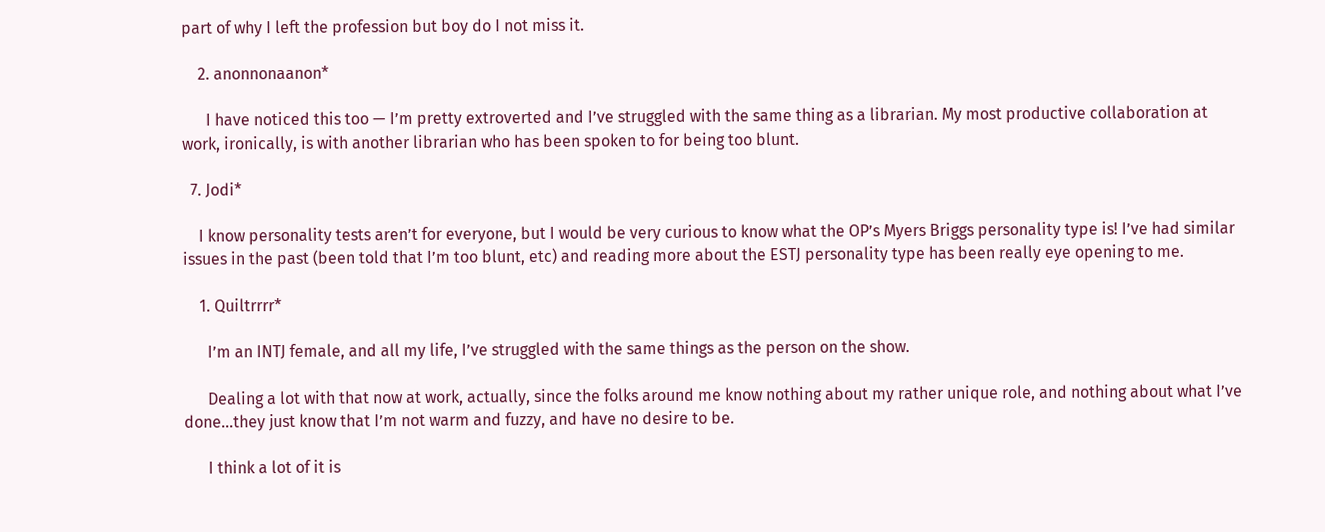part of why I left the profession but boy do I not miss it.

    2. anonnonaanon*

      I have noticed this too — I’m pretty extroverted and I’ve struggled with the same thing as a librarian. My most productive collaboration at work, ironically, is with another librarian who has been spoken to for being too blunt.

  7. Jodi*

    I know personality tests aren’t for everyone, but I would be very curious to know what the OP’s Myers Briggs personality type is! I’ve had similar issues in the past (been told that I’m too blunt, etc) and reading more about the ESTJ personality type has been really eye opening to me.

    1. Quiltrrrr*

      I’m an INTJ female, and all my life, I’ve struggled with the same things as the person on the show.

      Dealing a lot with that now at work, actually, since the folks around me know nothing about my rather unique role, and nothing about what I’ve done…they just know that I’m not warm and fuzzy, and have no desire to be.

      I think a lot of it is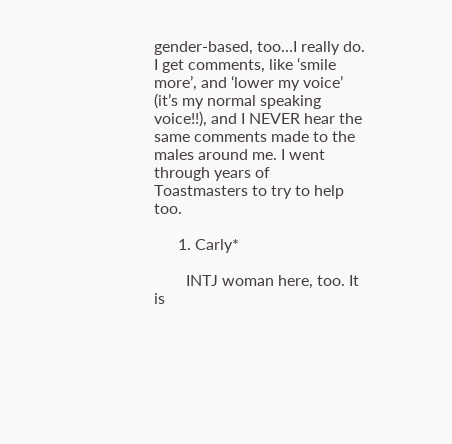gender-based, too…I really do. I get comments, like ‘smile more’, and ‘lower my voice’ (it’s my normal speaking voice!!), and I NEVER hear the same comments made to the males around me. I went through years of Toastmasters to try to help too.

      1. Carly*

        INTJ woman here, too. It is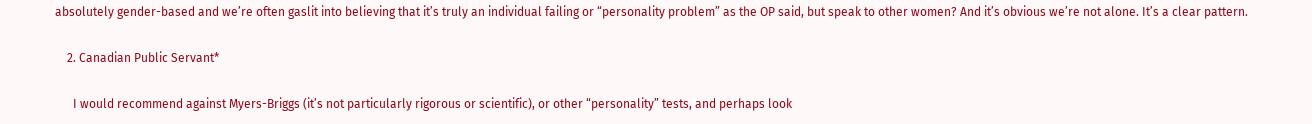absolutely gender-based and we’re often gaslit into believing that it’s truly an individual failing or “personality problem” as the OP said, but speak to other women? And it’s obvious we’re not alone. It’s a clear pattern.

    2. Canadian Public Servant*

      I would recommend against Myers-Briggs (it’s not particularly rigorous or scientific), or other “personality” tests, and perhaps look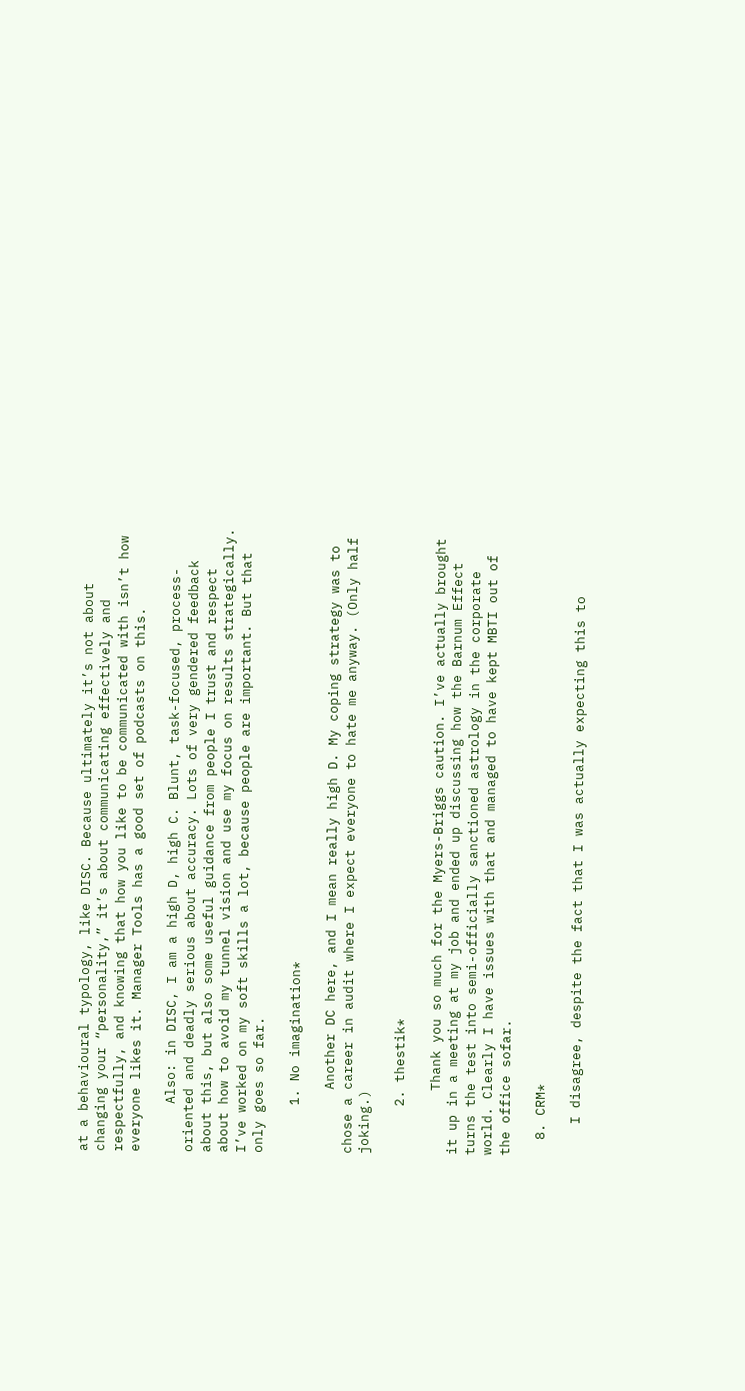at a behavioural typology, like DISC. Because ultimately it’s not about changing your “personality,” it’s about communicating effectively and respectfully, and knowing that how you like to be communicated with isn’t how everyone likes it. Manager Tools has a good set of podcasts on this.

      Also: in DISC, I am a high D, high C. Blunt, task-focused, process-oriented and deadly serious about accuracy. Lots of very gendered feedback about this, but also some useful guidance from people I trust and respect about how to avoid my tunnel vision and use my focus on results strategically. I’ve worked on my soft skills a lot, because people are important. But that only goes so far.

      1. No imagination*

        Another DC here, and I mean really high D. My coping strategy was to chose a career in audit where I expect everyone to hate me anyway. (Only half joking.)

      2. thestik*

        Thank you so much for the Myers-Briggs caution. I’ve actually brought it up in a meeting at my job and ended up discussing how the Barnum Effect turns the test into semi-officially sanctioned astrology in the corporate world. Clearly I have issues with that and managed to have kept MBTI out of the office sofar.

  8. CRM*

    I disagree, despite the fact that I was actually expecting this to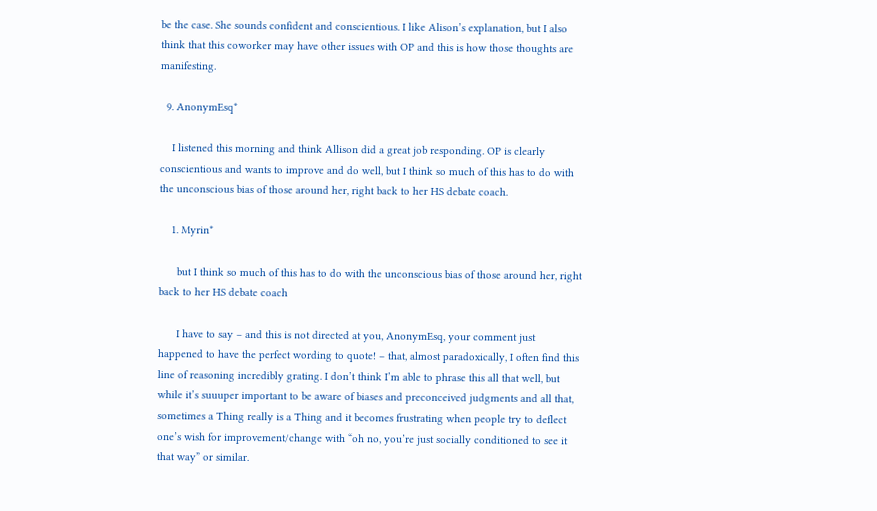be the case. She sounds confident and conscientious. I like Alison’s explanation, but I also think that this coworker may have other issues with OP and this is how those thoughts are manifesting.

  9. AnonymEsq*

    I listened this morning and think Allison did a great job responding. OP is clearly conscientious and wants to improve and do well, but I think so much of this has to do with the unconscious bias of those around her, right back to her HS debate coach.

    1. Myrin*

      but I think so much of this has to do with the unconscious bias of those around her, right back to her HS debate coach

      I have to say – and this is not directed at you, AnonymEsq, your comment just happened to have the perfect wording to quote! – that, almost paradoxically, I often find this line of reasoning incredibly grating. I don’t think I’m able to phrase this all that well, but while it’s suuuper important to be aware of biases and preconceived judgments and all that, sometimes a Thing really is a Thing and it becomes frustrating when people try to deflect one’s wish for improvement/change with “oh no, you’re just socially conditioned to see it that way” or similar.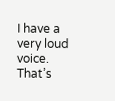I have a very loud voice. That’s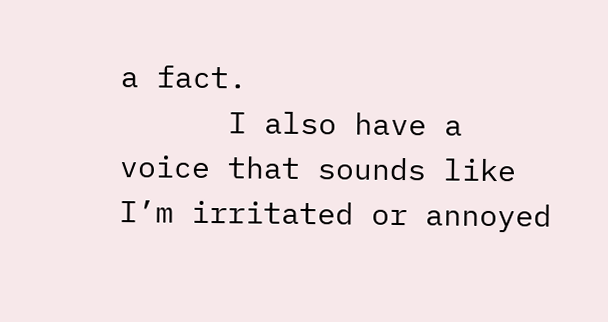a fact.
      I also have a voice that sounds like I’m irritated or annoyed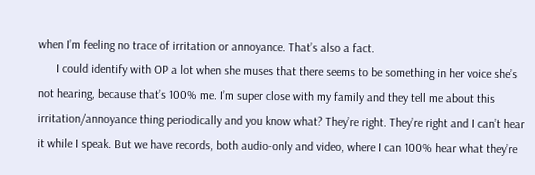when I’m feeling no trace of irritation or annoyance. That’s also a fact.
      I could identify with OP a lot when she muses that there seems to be something in her voice she’s not hearing, because that’s 100% me. I’m super close with my family and they tell me about this irritation/annoyance thing periodically and you know what? They’re right. They’re right and I can’t hear it while I speak. But we have records, both audio-only and video, where I can 100% hear what they’re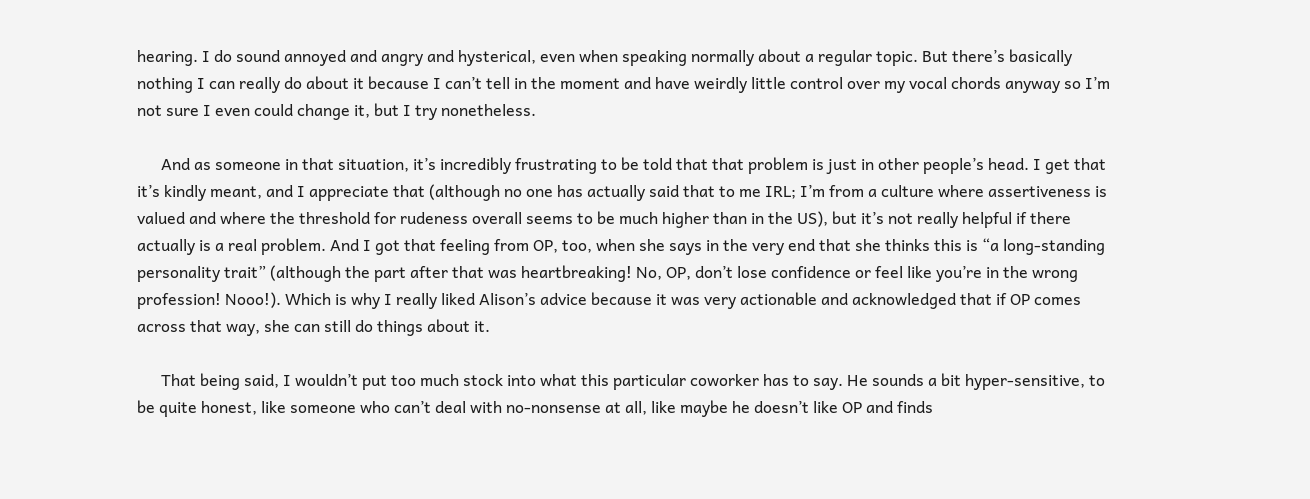hearing. I do sound annoyed and angry and hysterical, even when speaking normally about a regular topic. But there’s basically nothing I can really do about it because I can’t tell in the moment and have weirdly little control over my vocal chords anyway so I’m not sure I even could change it, but I try nonetheless.

      And as someone in that situation, it’s incredibly frustrating to be told that that problem is just in other people’s head. I get that it’s kindly meant, and I appreciate that (although no one has actually said that to me IRL; I’m from a culture where assertiveness is valued and where the threshold for rudeness overall seems to be much higher than in the US), but it’s not really helpful if there actually is a real problem. And I got that feeling from OP, too, when she says in the very end that she thinks this is “a long-standing personality trait” (although the part after that was heartbreaking! No, OP, don’t lose confidence or feel like you’re in the wrong profession! Nooo!). Which is why I really liked Alison’s advice because it was very actionable and acknowledged that if OP comes across that way, she can still do things about it.

      That being said, I wouldn’t put too much stock into what this particular coworker has to say. He sounds a bit hyper-sensitive, to be quite honest, like someone who can’t deal with no-nonsense at all, like maybe he doesn’t like OP and finds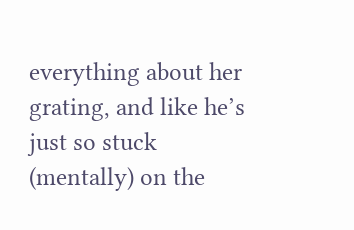everything about her grating, and like he’s just so stuck (mentally) on the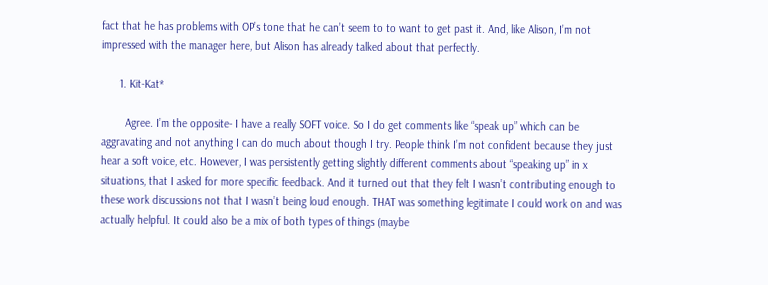fact that he has problems with OP’s tone that he can’t seem to to want to get past it. And, like Alison, I’m not impressed with the manager here, but Alison has already talked about that perfectly.

      1. Kit-Kat*

        Agree. I’m the opposite- I have a really SOFT voice. So I do get comments like “speak up” which can be aggravating and not anything I can do much about though I try. People think I’m not confident because they just hear a soft voice, etc. However, I was persistently getting slightly different comments about “speaking up” in x situations, that I asked for more specific feedback. And it turned out that they felt I wasn’t contributing enough to these work discussions not that I wasn’t being loud enough. THAT was something legitimate I could work on and was actually helpful. It could also be a mix of both types of things (maybe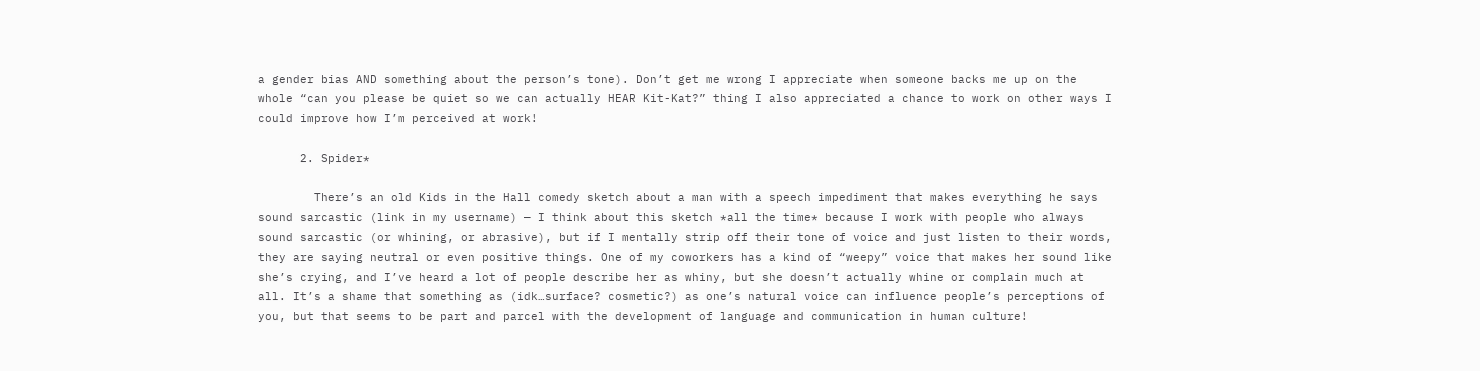a gender bias AND something about the person’s tone). Don’t get me wrong I appreciate when someone backs me up on the whole “can you please be quiet so we can actually HEAR Kit-Kat?” thing I also appreciated a chance to work on other ways I could improve how I’m perceived at work!

      2. Spider*

        There’s an old Kids in the Hall comedy sketch about a man with a speech impediment that makes everything he says sound sarcastic (link in my username) — I think about this sketch *all the time* because I work with people who always sound sarcastic (or whining, or abrasive), but if I mentally strip off their tone of voice and just listen to their words, they are saying neutral or even positive things. One of my coworkers has a kind of “weepy” voice that makes her sound like she’s crying, and I’ve heard a lot of people describe her as whiny, but she doesn’t actually whine or complain much at all. It’s a shame that something as (idk…surface? cosmetic?) as one’s natural voice can influence people’s perceptions of you, but that seems to be part and parcel with the development of language and communication in human culture!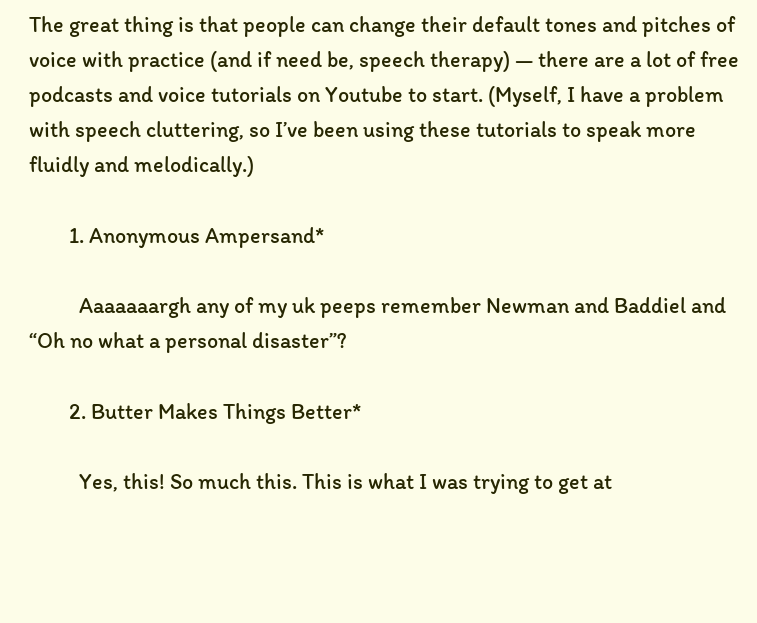The great thing is that people can change their default tones and pitches of voice with practice (and if need be, speech therapy) — there are a lot of free podcasts and voice tutorials on Youtube to start. (Myself, I have a problem with speech cluttering, so I’ve been using these tutorials to speak more fluidly and melodically.)

        1. Anonymous Ampersand*

          Aaaaaaargh any of my uk peeps remember Newman and Baddiel and “Oh no what a personal disaster”?

        2. Butter Makes Things Better*

          Yes, this! So much this. This is what I was trying to get at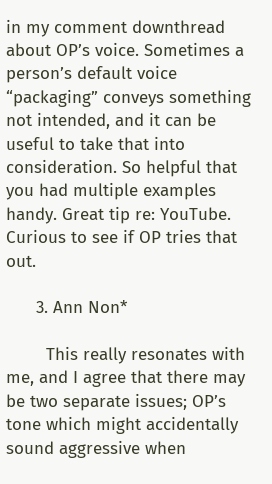in my comment downthread about OP’s voice. Sometimes a person’s default voice “packaging” conveys something not intended, and it can be useful to take that into consideration. So helpful that you had multiple examples handy. Great tip re: YouTube. Curious to see if OP tries that out.

      3. Ann Non*

        This really resonates with me, and I agree that there may be two separate issues; OP’s tone which might accidentally sound aggressive when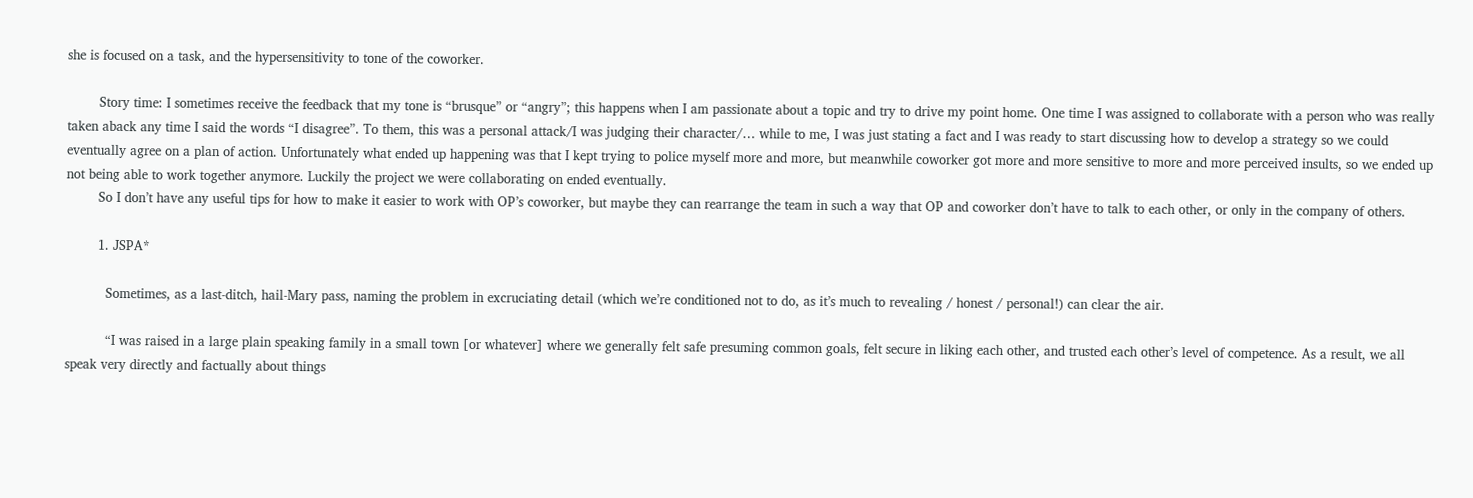she is focused on a task, and the hypersensitivity to tone of the coworker.

        Story time: I sometimes receive the feedback that my tone is “brusque” or “angry”; this happens when I am passionate about a topic and try to drive my point home. One time I was assigned to collaborate with a person who was really taken aback any time I said the words “I disagree”. To them, this was a personal attack/I was judging their character/… while to me, I was just stating a fact and I was ready to start discussing how to develop a strategy so we could eventually agree on a plan of action. Unfortunately what ended up happening was that I kept trying to police myself more and more, but meanwhile coworker got more and more sensitive to more and more perceived insults, so we ended up not being able to work together anymore. Luckily the project we were collaborating on ended eventually.
        So I don’t have any useful tips for how to make it easier to work with OP’s coworker, but maybe they can rearrange the team in such a way that OP and coworker don’t have to talk to each other, or only in the company of others.

        1. JSPA*

          Sometimes, as a last-ditch, hail-Mary pass, naming the problem in excruciating detail (which we’re conditioned not to do, as it’s much to revealing / honest / personal!) can clear the air.

          “I was raised in a large plain speaking family in a small town [or whatever] where we generally felt safe presuming common goals, felt secure in liking each other, and trusted each other’s level of competence. As a result, we all speak very directly and factually about things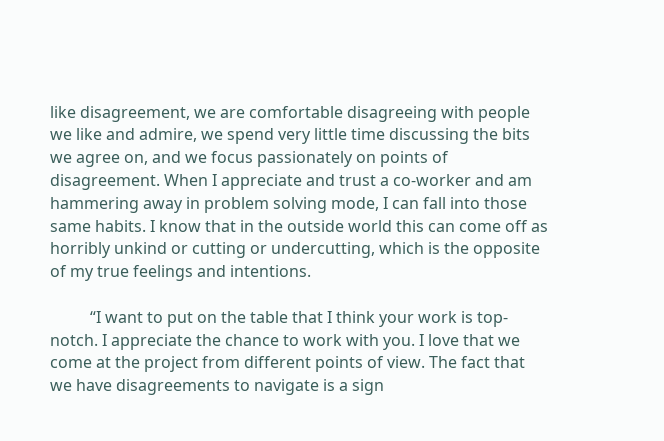like disagreement, we are comfortable disagreeing with people we like and admire, we spend very little time discussing the bits we agree on, and we focus passionately on points of disagreement. When I appreciate and trust a co-worker and am hammering away in problem solving mode, I can fall into those same habits. I know that in the outside world this can come off as horribly unkind or cutting or undercutting, which is the opposite of my true feelings and intentions.

          “I want to put on the table that I think your work is top-notch. I appreciate the chance to work with you. I love that we come at the project from different points of view. The fact that we have disagreements to navigate is a sign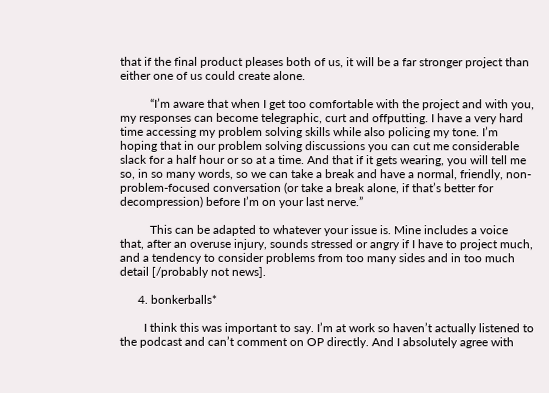that if the final product pleases both of us, it will be a far stronger project than either one of us could create alone.

          “I’m aware that when I get too comfortable with the project and with you, my responses can become telegraphic, curt and offputting. I have a very hard time accessing my problem solving skills while also policing my tone. I’m hoping that in our problem solving discussions you can cut me considerable slack for a half hour or so at a time. And that if it gets wearing, you will tell me so, in so many words, so we can take a break and have a normal, friendly, non-problem-focused conversation (or take a break alone, if that’s better for decompression) before I’m on your last nerve.”

          This can be adapted to whatever your issue is. Mine includes a voice that, after an overuse injury, sounds stressed or angry if I have to project much, and a tendency to consider problems from too many sides and in too much detail [/probably not news].

      4. bonkerballs*

        I think this was important to say. I’m at work so haven’t actually listened to the podcast and can’t comment on OP directly. And I absolutely agree with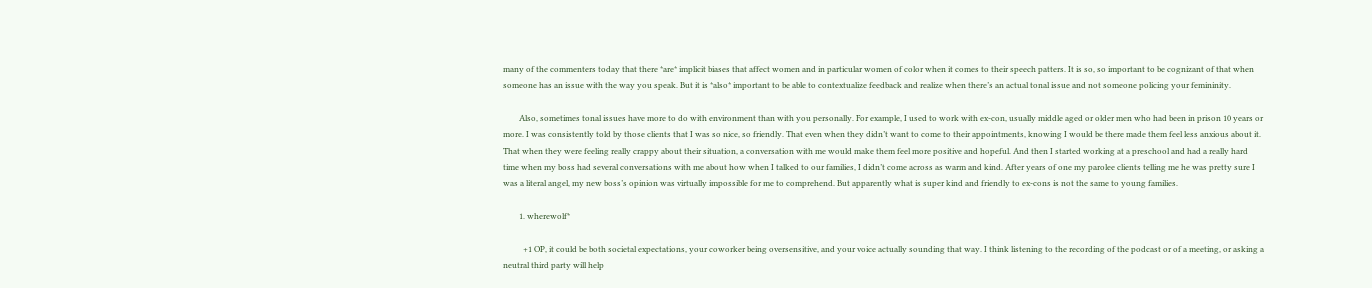many of the commenters today that there *are* implicit biases that affect women and in particular women of color when it comes to their speech patters. It is so, so important to be cognizant of that when someone has an issue with the way you speak. But it is *also* important to be able to contextualize feedback and realize when there’s an actual tonal issue and not someone policing your femininity.

        Also, sometimes tonal issues have more to do with environment than with you personally. For example, I used to work with ex-con, usually middle aged or older men who had been in prison 10 years or more. I was consistently told by those clients that I was so nice, so friendly. That even when they didn’t want to come to their appointments, knowing I would be there made them feel less anxious about it. That when they were feeling really crappy about their situation, a conversation with me would make them feel more positive and hopeful. And then I started working at a preschool and had a really hard time when my boss had several conversations with me about how when I talked to our families, I didn’t come across as warm and kind. After years of one my parolee clients telling me he was pretty sure I was a literal angel, my new boss’s opinion was virtually impossible for me to comprehend. But apparently what is super kind and friendly to ex-cons is not the same to young families.

        1. wherewolf*

          +1 OP, it could be both societal expectations, your coworker being oversensitive, and your voice actually sounding that way. I think listening to the recording of the podcast or of a meeting, or asking a neutral third party will help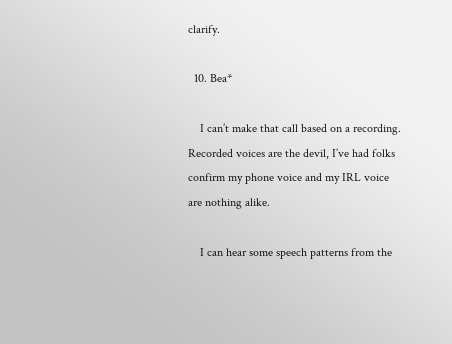clarify.

  10. Bea*

    I can’t make that call based on a recording. Recorded voices are the devil, I’ve had folks confirm my phone voice and my IRL voice are nothing alike.

    I can hear some speech patterns from the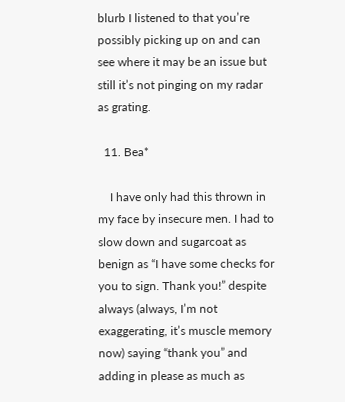blurb I listened to that you’re possibly picking up on and can see where it may be an issue but still it’s not pinging on my radar as grating.

  11. Bea*

    I have only had this thrown in my face by insecure men. I had to slow down and sugarcoat as benign as “I have some checks for you to sign. Thank you!” despite always (always, I’m not exaggerating, it’s muscle memory now) saying “thank you” and adding in please as much as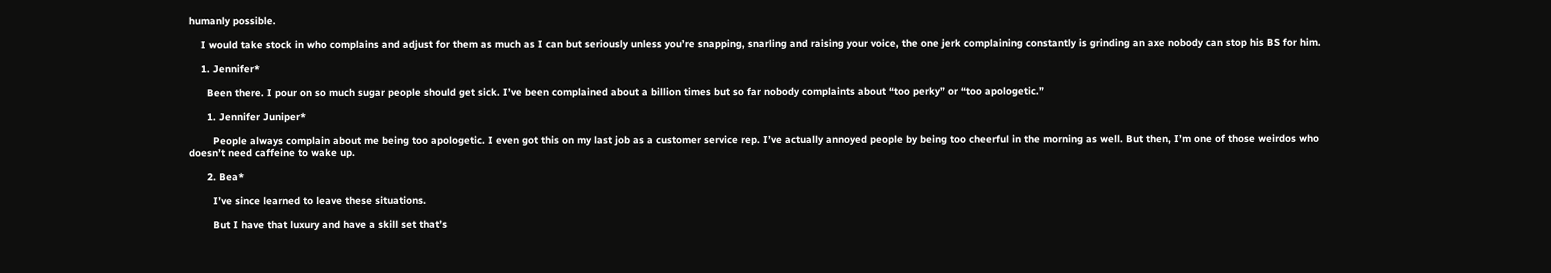humanly possible.

    I would take stock in who complains and adjust for them as much as I can but seriously unless you’re snapping, snarling and raising your voice, the one jerk complaining constantly is grinding an axe nobody can stop his BS for him.

    1. Jennifer*

      Been there. I pour on so much sugar people should get sick. I’ve been complained about a billion times but so far nobody complaints about “too perky” or “too apologetic.”

      1. Jennifer Juniper*

        People always complain about me being too apologetic. I even got this on my last job as a customer service rep. I’ve actually annoyed people by being too cheerful in the morning as well. But then, I’m one of those weirdos who doesn’t need caffeine to wake up.

      2. Bea*

        I’ve since learned to leave these situations.

        But I have that luxury and have a skill set that’s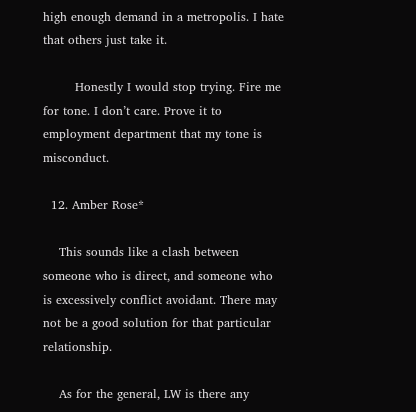high enough demand in a metropolis. I hate that others just take it.

        Honestly I would stop trying. Fire me for tone. I don’t care. Prove it to employment department that my tone is misconduct.

  12. Amber Rose*

    This sounds like a clash between someone who is direct, and someone who is excessively conflict avoidant. There may not be a good solution for that particular relationship.

    As for the general, LW is there any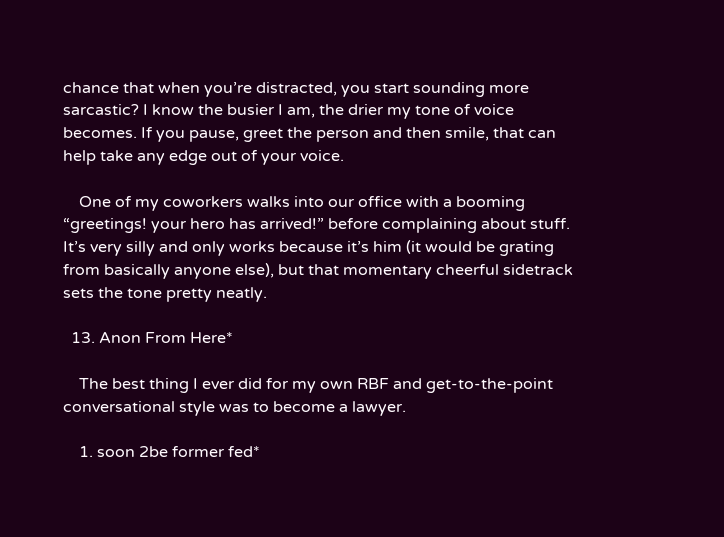chance that when you’re distracted, you start sounding more sarcastic? I know the busier I am, the drier my tone of voice becomes. If you pause, greet the person and then smile, that can help take any edge out of your voice.

    One of my coworkers walks into our office with a booming “greetings! your hero has arrived!” before complaining about stuff. It’s very silly and only works because it’s him (it would be grating from basically anyone else), but that momentary cheerful sidetrack sets the tone pretty neatly.

  13. Anon From Here*

    The best thing I ever did for my own RBF and get-to-the-point conversational style was to become a lawyer.

    1. soon 2be former fed*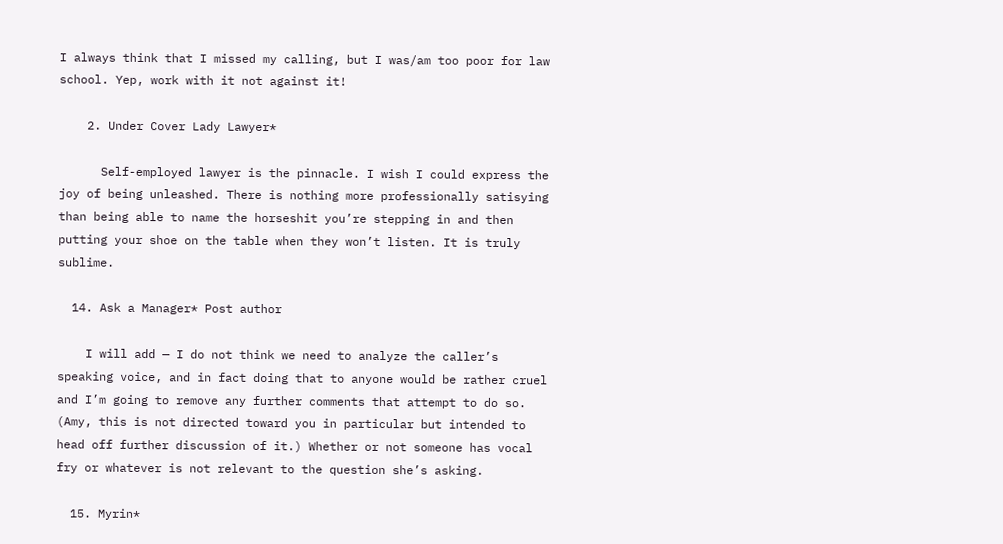I always think that I missed my calling, but I was/am too poor for law school. Yep, work with it not against it!

    2. Under Cover Lady Lawyer*

      Self-employed lawyer is the pinnacle. I wish I could express the joy of being unleashed. There is nothing more professionally satisying than being able to name the horseshit you’re stepping in and then putting your shoe on the table when they won’t listen. It is truly sublime.

  14. Ask a Manager* Post author

    I will add — I do not think we need to analyze the caller’s speaking voice, and in fact doing that to anyone would be rather cruel and I’m going to remove any further comments that attempt to do so. (Amy, this is not directed toward you in particular but intended to head off further discussion of it.) Whether or not someone has vocal fry or whatever is not relevant to the question she’s asking.

  15. Myrin*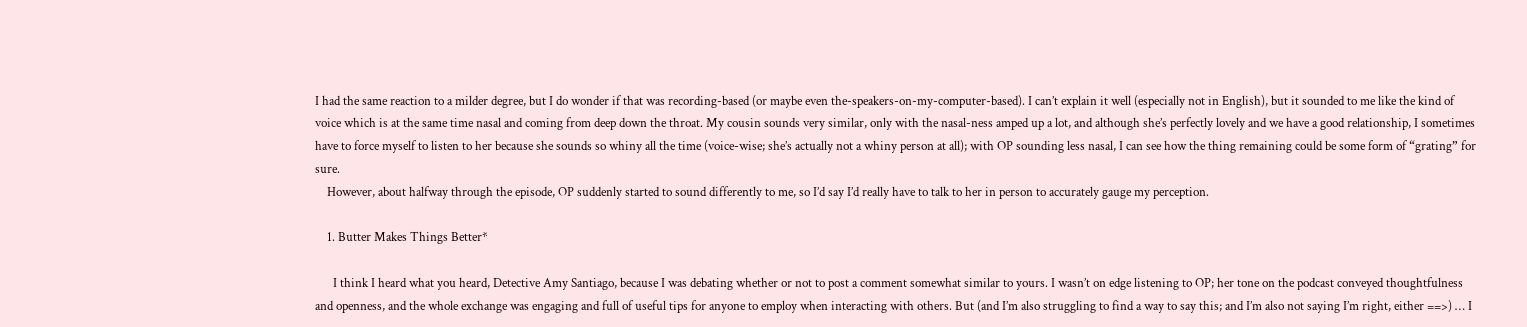I had the same reaction to a milder degree, but I do wonder if that was recording-based (or maybe even the-speakers-on-my-computer-based). I can’t explain it well (especially not in English), but it sounded to me like the kind of voice which is at the same time nasal and coming from deep down the throat. My cousin sounds very similar, only with the nasal-ness amped up a lot, and although she’s perfectly lovely and we have a good relationship, I sometimes have to force myself to listen to her because she sounds so whiny all the time (voice-wise; she’s actually not a whiny person at all); with OP sounding less nasal, I can see how the thing remaining could be some form of “grating” for sure.
    However, about halfway through the episode, OP suddenly started to sound differently to me, so I’d say I’d really have to talk to her in person to accurately gauge my perception.

    1. Butter Makes Things Better*

      I think I heard what you heard, Detective Amy Santiago, because I was debating whether or not to post a comment somewhat similar to yours. I wasn’t on edge listening to OP; her tone on the podcast conveyed thoughtfulness and openness, and the whole exchange was engaging and full of useful tips for anyone to employ when interacting with others. But (and I’m also struggling to find a way to say this; and I’m also not saying I’m right, either ==>) … I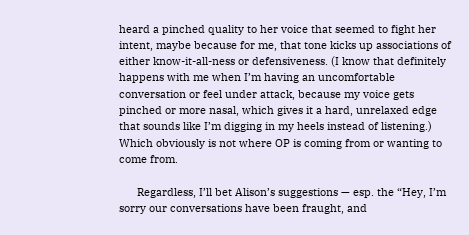heard a pinched quality to her voice that seemed to fight her intent, maybe because for me, that tone kicks up associations of either know-it-all-ness or defensiveness. (I know that definitely happens with me when I’m having an uncomfortable conversation or feel under attack, because my voice gets pinched or more nasal, which gives it a hard, unrelaxed edge that sounds like I’m digging in my heels instead of listening.) Which obviously is not where OP is coming from or wanting to come from.

      Regardless, I’ll bet Alison’s suggestions — esp. the “Hey, I’m sorry our conversations have been fraught, and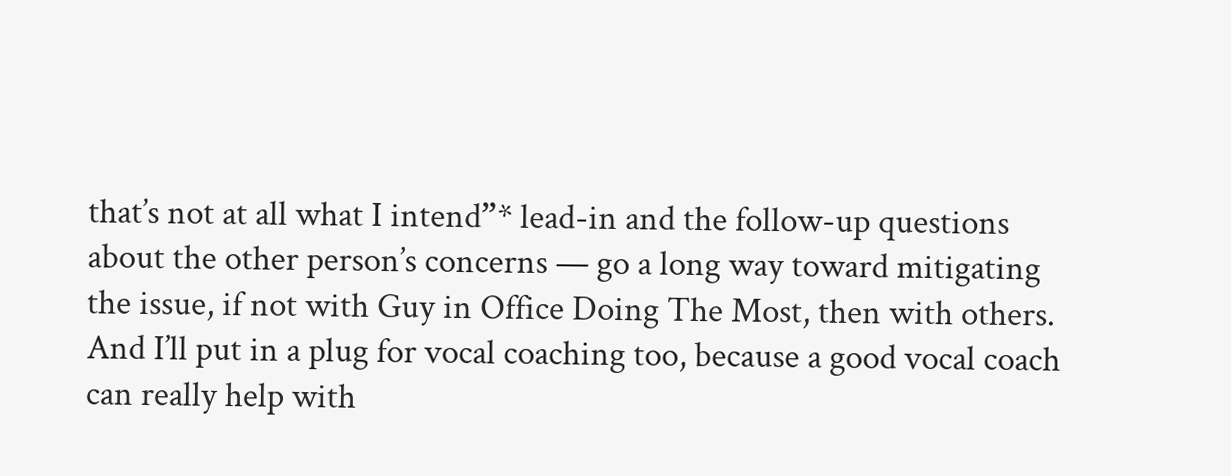that’s not at all what I intend”* lead-in and the follow-up questions about the other person’s concerns — go a long way toward mitigating the issue, if not with Guy in Office Doing The Most, then with others. And I’ll put in a plug for vocal coaching too, because a good vocal coach can really help with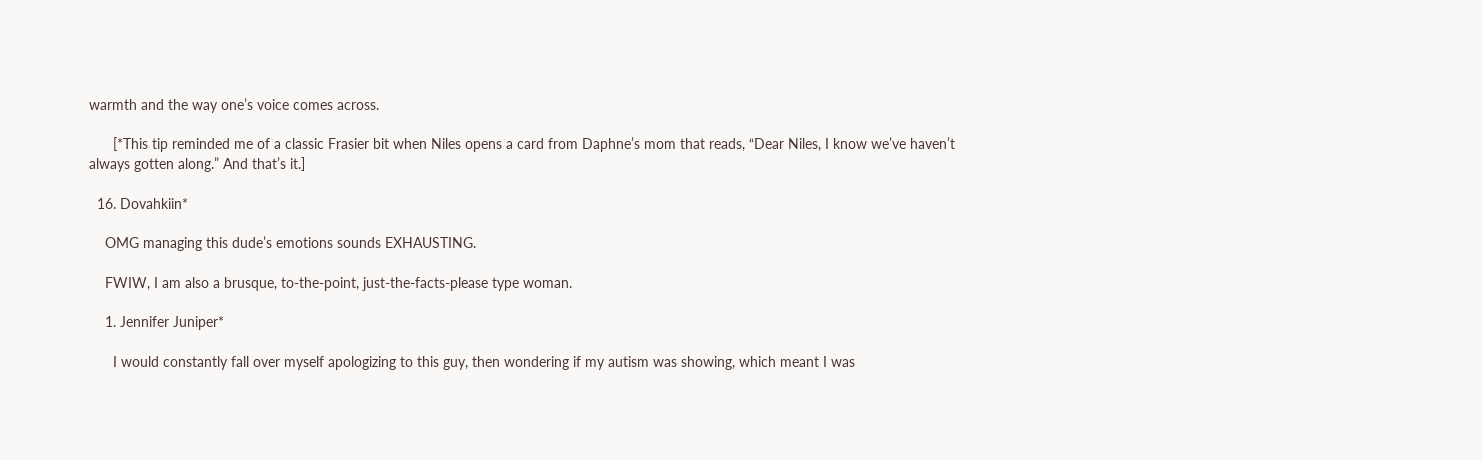warmth and the way one’s voice comes across.

      [*This tip reminded me of a classic Frasier bit when Niles opens a card from Daphne’s mom that reads, “Dear Niles, I know we’ve haven’t always gotten along.” And that’s it.]

  16. Dovahkiin*

    OMG managing this dude’s emotions sounds EXHAUSTING.

    FWIW, I am also a brusque, to-the-point, just-the-facts-please type woman.

    1. Jennifer Juniper*

      I would constantly fall over myself apologizing to this guy, then wondering if my autism was showing, which meant I was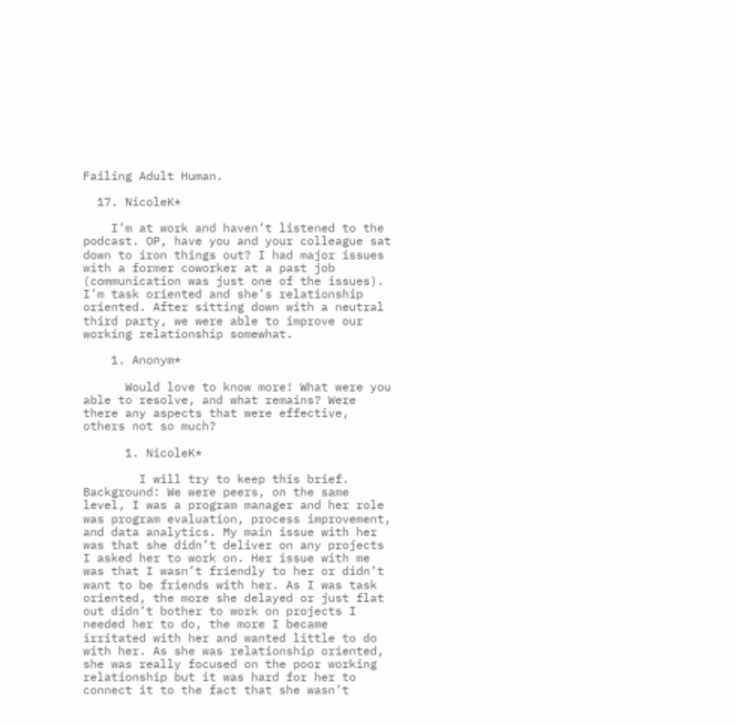Failing Adult Human.

  17. NicoleK*

    I’m at work and haven’t listened to the podcast. OP, have you and your colleague sat down to iron things out? I had major issues with a former coworker at a past job (communication was just one of the issues). I’m task oriented and she’s relationship oriented. After sitting down with a neutral third party, we were able to improve our working relationship somewhat.

    1. Anonym*

      Would love to know more! What were you able to resolve, and what remains? Were there any aspects that were effective, others not so much?

      1. NicoleK*

        I will try to keep this brief. Background: We were peers, on the same level, I was a program manager and her role was program evaluation, process improvement, and data analytics. My main issue with her was that she didn’t deliver on any projects I asked her to work on. Her issue with me was that I wasn’t friendly to her or didn’t want to be friends with her. As I was task oriented, the more she delayed or just flat out didn’t bother to work on projects I needed her to do, the more I became irritated with her and wanted little to do with her. As she was relationship oriented, she was really focused on the poor working relationship but it was hard for her to connect it to the fact that she wasn’t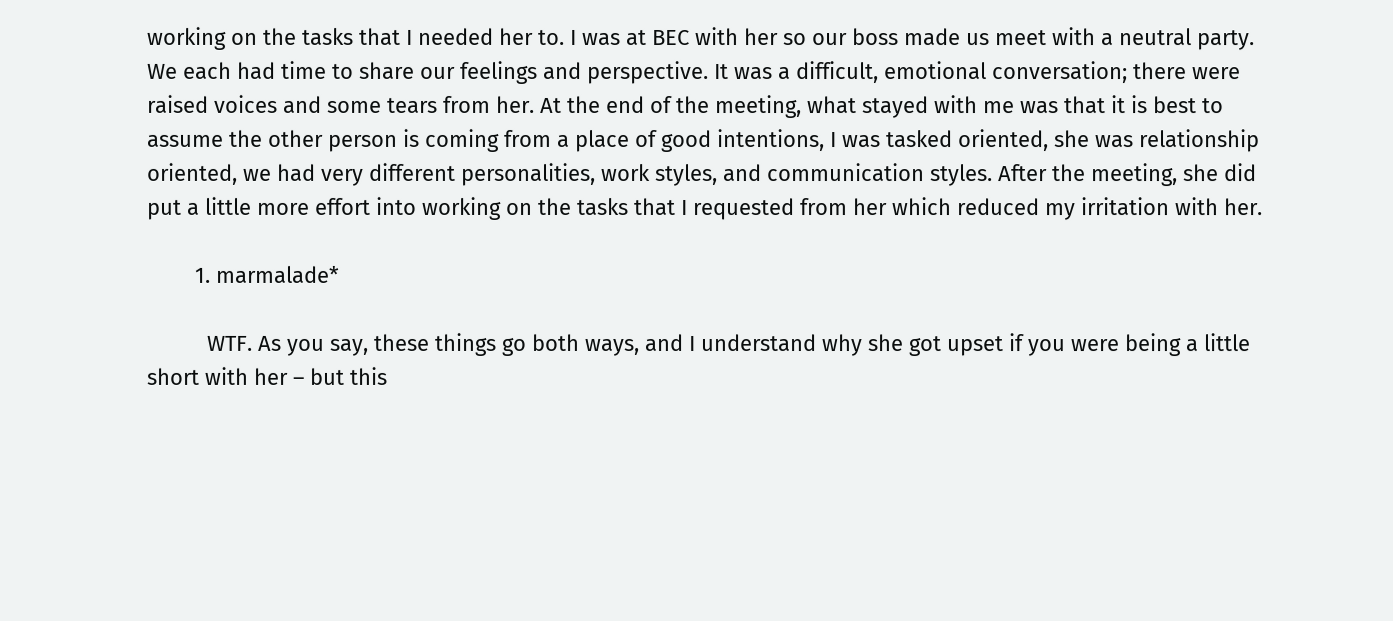working on the tasks that I needed her to. I was at BEC with her so our boss made us meet with a neutral party. We each had time to share our feelings and perspective. It was a difficult, emotional conversation; there were raised voices and some tears from her. At the end of the meeting, what stayed with me was that it is best to assume the other person is coming from a place of good intentions, I was tasked oriented, she was relationship oriented, we had very different personalities, work styles, and communication styles. After the meeting, she did put a little more effort into working on the tasks that I requested from her which reduced my irritation with her.

        1. marmalade*

          WTF. As you say, these things go both ways, and I understand why she got upset if you were being a little short with her – but this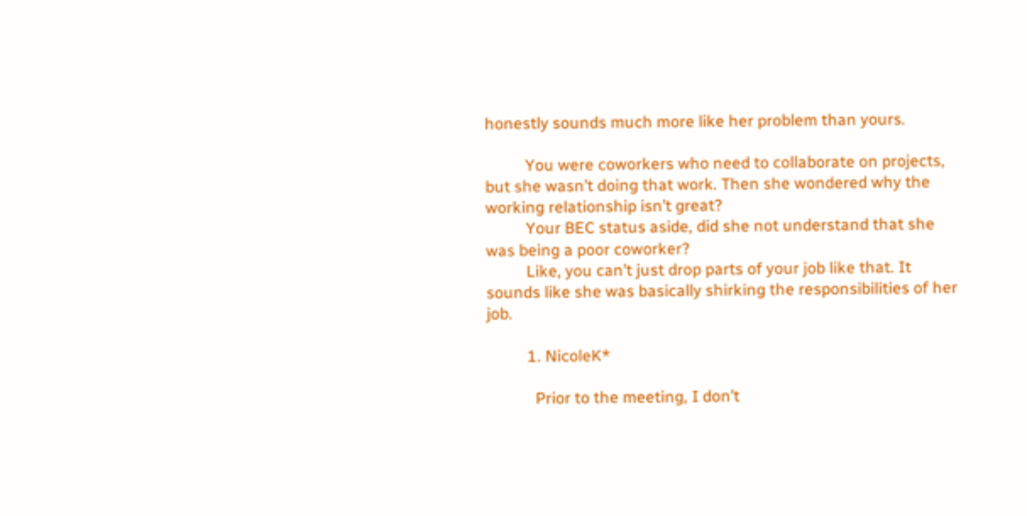honestly sounds much more like her problem than yours.

          You were coworkers who need to collaborate on projects, but she wasn’t doing that work. Then she wondered why the working relationship isn’t great?
          Your BEC status aside, did she not understand that she was being a poor coworker?
          Like, you can’t just drop parts of your job like that. It sounds like she was basically shirking the responsibilities of her job.

          1. NicoleK*

            Prior to the meeting, I don’t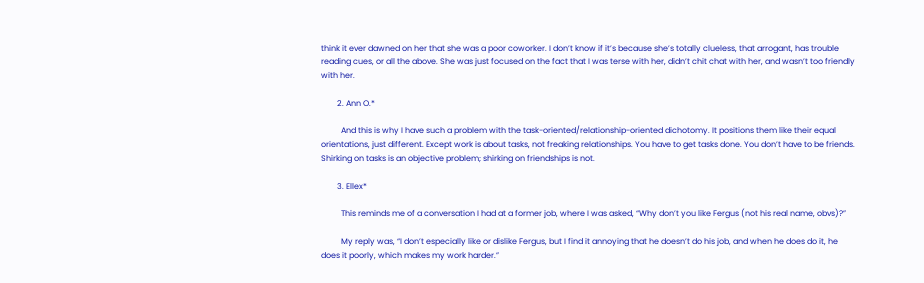think it ever dawned on her that she was a poor coworker. I don’t know if it’s because she’s totally clueless, that arrogant, has trouble reading cues, or all the above. She was just focused on the fact that I was terse with her, didn’t chit chat with her, and wasn’t too friendly with her.

        2. Ann O.*

          And this is why I have such a problem with the task-oriented/relationship-oriented dichotomy. It positions them like their equal orientations, just different. Except work is about tasks, not freaking relationships. You have to get tasks done. You don’t have to be friends. Shirking on tasks is an objective problem; shirking on friendships is not.

        3. Ellex*

          This reminds me of a conversation I had at a former job, where I was asked, “Why don’t you like Fergus (not his real name, obvs)?”

          My reply was, “I don’t especially like or dislike Fergus, but I find it annoying that he doesn’t do his job, and when he does do it, he does it poorly, which makes my work harder.”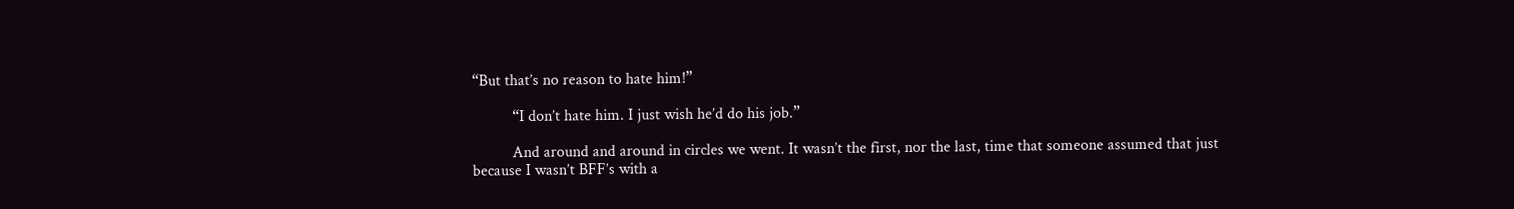“But that’s no reason to hate him!”

          “I don’t hate him. I just wish he’d do his job.”

          And around and around in circles we went. It wasn’t the first, nor the last, time that someone assumed that just because I wasn’t BFF’s with a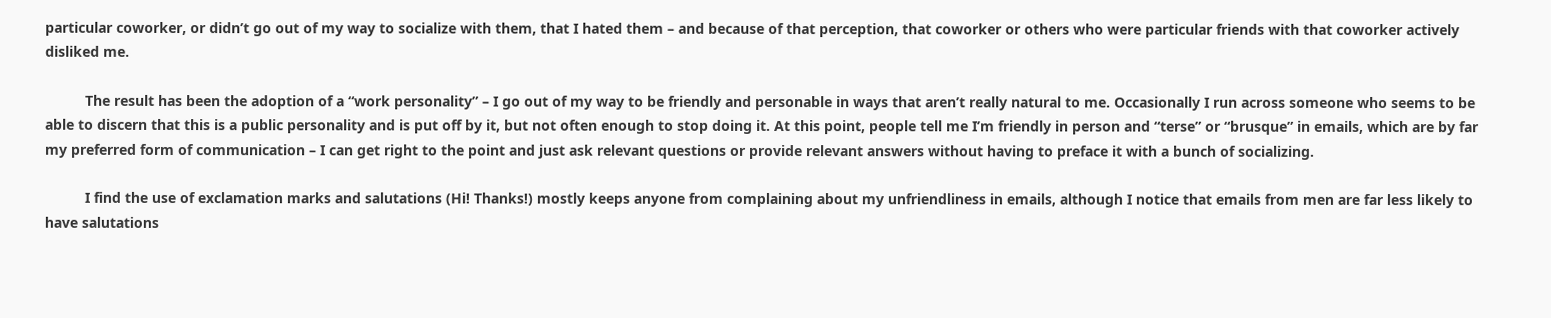particular coworker, or didn’t go out of my way to socialize with them, that I hated them – and because of that perception, that coworker or others who were particular friends with that coworker actively disliked me.

          The result has been the adoption of a “work personality” – I go out of my way to be friendly and personable in ways that aren’t really natural to me. Occasionally I run across someone who seems to be able to discern that this is a public personality and is put off by it, but not often enough to stop doing it. At this point, people tell me I’m friendly in person and “terse” or “brusque” in emails, which are by far my preferred form of communication – I can get right to the point and just ask relevant questions or provide relevant answers without having to preface it with a bunch of socializing.

          I find the use of exclamation marks and salutations (Hi! Thanks!) mostly keeps anyone from complaining about my unfriendliness in emails, although I notice that emails from men are far less likely to have salutations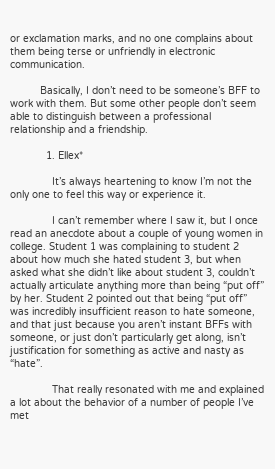or exclamation marks, and no one complains about them being terse or unfriendly in electronic communication.

          Basically, I don’t need to be someone’s BFF to work with them. But some other people don’t seem able to distinguish between a professional relationship and a friendship.

            1. Ellex*

              It’s always heartening to know I’m not the only one to feel this way or experience it.

              I can’t remember where I saw it, but I once read an anecdote about a couple of young women in college. Student 1 was complaining to student 2 about how much she hated student 3, but when asked what she didn’t like about student 3, couldn’t actually articulate anything more than being “put off” by her. Student 2 pointed out that being “put off” was incredibly insufficient reason to hate someone, and that just because you aren’t instant BFFs with someone, or just don’t particularly get along, isn’t justification for something as active and nasty as “hate”.

              That really resonated with me and explained a lot about the behavior of a number of people I’ve met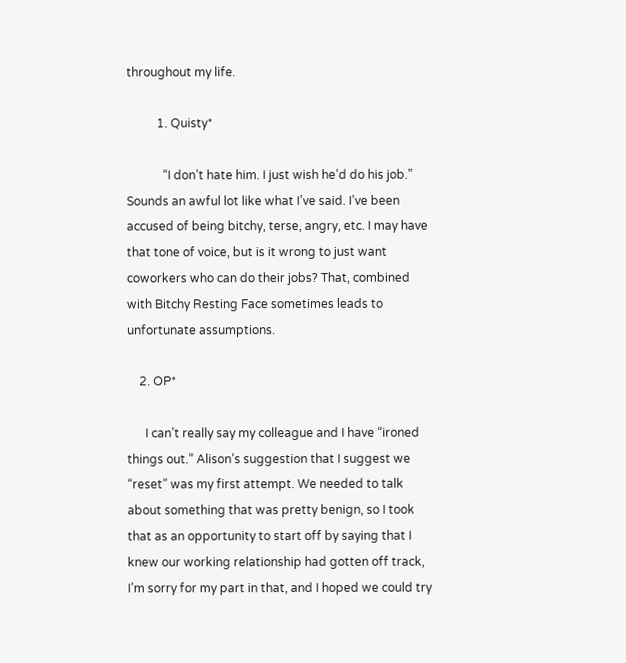throughout my life.

          1. Quisty*

            “I don’t hate him. I just wish he’d do his job.” Sounds an awful lot like what I’ve said. I’ve been accused of being bitchy, terse, angry, etc. I may have that tone of voice, but is it wrong to just want coworkers who can do their jobs? That, combined with Bitchy Resting Face sometimes leads to unfortunate assumptions.

    2. OP*

      I can’t really say my colleague and I have “ironed things out.” Alison’s suggestion that I suggest we “reset” was my first attempt. We needed to talk about something that was pretty benign, so I took that as an opportunity to start off by saying that I knew our working relationship had gotten off track, I’m sorry for my part in that, and I hoped we could try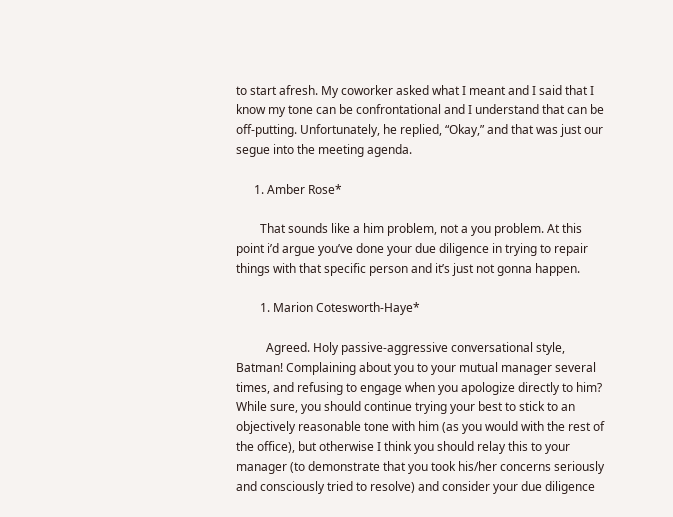to start afresh. My coworker asked what I meant and I said that I know my tone can be confrontational and I understand that can be off-putting. Unfortunately, he replied, “Okay,” and that was just our segue into the meeting agenda.

      1. Amber Rose*

        That sounds like a him problem, not a you problem. At this point i’d argue you’ve done your due diligence in trying to repair things with that specific person and it’s just not gonna happen.

        1. Marion Cotesworth-Haye*

          Agreed. Holy passive-aggressive conversational style, Batman! Complaining about you to your mutual manager several times, and refusing to engage when you apologize directly to him? While sure, you should continue trying your best to stick to an objectively reasonable tone with him (as you would with the rest of the office), but otherwise I think you should relay this to your manager (to demonstrate that you took his/her concerns seriously and consciously tried to resolve) and consider your due diligence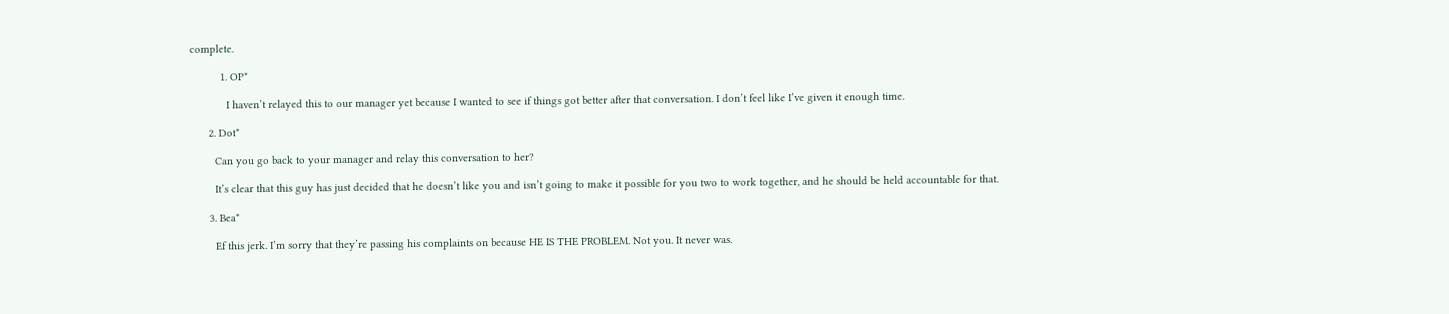complete.

          1. OP*

            I haven’t relayed this to our manager yet because I wanted to see if things got better after that conversation. I don’t feel like I’ve given it enough time.

      2. Dot*

        Can you go back to your manager and relay this conversation to her?

        It’s clear that this guy has just decided that he doesn’t like you and isn’t going to make it possible for you two to work together, and he should be held accountable for that.

      3. Bea*

        Ef this jerk. I’m sorry that they’re passing his complaints on because HE IS THE PROBLEM. Not you. It never was.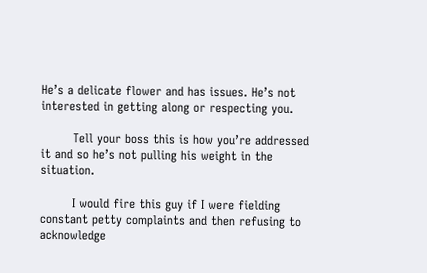He’s a delicate flower and has issues. He’s not interested in getting along or respecting you.

        Tell your boss this is how you’re addressed it and so he’s not pulling his weight in the situation.

        I would fire this guy if I were fielding constant petty complaints and then refusing to acknowledge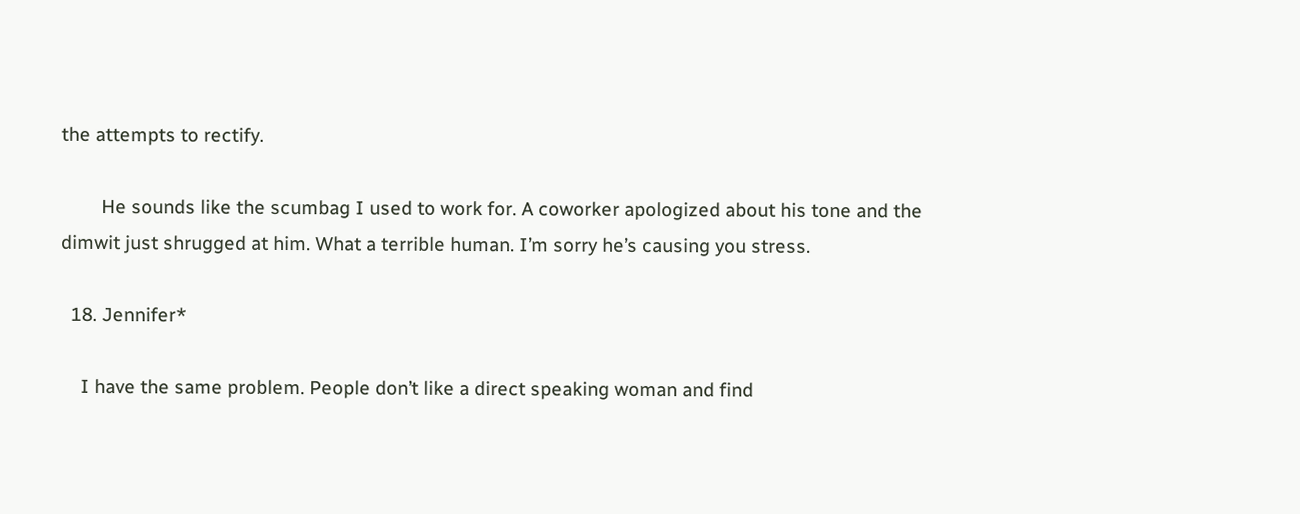the attempts to rectify.

        He sounds like the scumbag I used to work for. A coworker apologized about his tone and the dimwit just shrugged at him. What a terrible human. I’m sorry he’s causing you stress.

  18. Jennifer*

    I have the same problem. People don’t like a direct speaking woman and find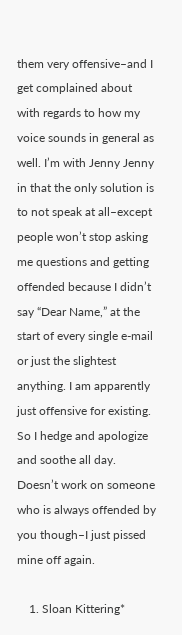them very offensive–and I get complained about with regards to how my voice sounds in general as well. I’m with Jenny Jenny in that the only solution is to not speak at all–except people won’t stop asking me questions and getting offended because I didn’t say “Dear Name,” at the start of every single e-mail or just the slightest anything. I am apparently just offensive for existing. So I hedge and apologize and soothe all day. Doesn’t work on someone who is always offended by you though–I just pissed mine off again.

    1. Sloan Kittering*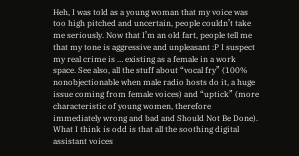Heh, I was told as a young woman that my voice was too high pitched and uncertain, people couldn’t take me seriously. Now that I’m an old fart, people tell me that my tone is aggressive and unpleasant :P I suspect my real crime is … existing as a female in a work space. See also, all the stuff about “vocal fry” (100% nonobjectionable when male radio hosts do it, a huge issue coming from female voices) and “uptick” (more characteristic of young women, therefore immediately wrong and bad and Should Not Be Done). What I think is odd is that all the soothing digital assistant voices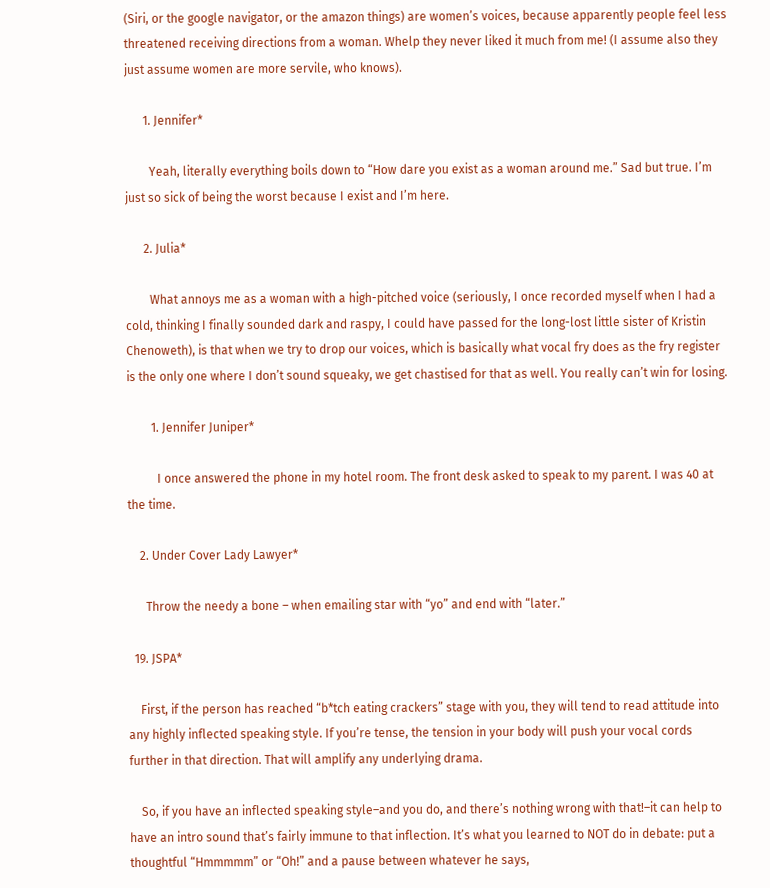(Siri, or the google navigator, or the amazon things) are women’s voices, because apparently people feel less threatened receiving directions from a woman. Whelp they never liked it much from me! (I assume also they just assume women are more servile, who knows).

      1. Jennifer*

        Yeah, literally everything boils down to “How dare you exist as a woman around me.” Sad but true. I’m just so sick of being the worst because I exist and I’m here.

      2. Julia*

        What annoys me as a woman with a high-pitched voice (seriously, I once recorded myself when I had a cold, thinking I finally sounded dark and raspy, I could have passed for the long-lost little sister of Kristin Chenoweth), is that when we try to drop our voices, which is basically what vocal fry does as the fry register is the only one where I don’t sound squeaky, we get chastised for that as well. You really can’t win for losing.

        1. Jennifer Juniper*

          I once answered the phone in my hotel room. The front desk asked to speak to my parent. I was 40 at the time.

    2. Under Cover Lady Lawyer*

      Throw the needy a bone – when emailing star with “yo” and end with “later.”

  19. JSPA*

    First, if the person has reached “b*tch eating crackers” stage with you, they will tend to read attitude into any highly inflected speaking style. If you’re tense, the tension in your body will push your vocal cords further in that direction. That will amplify any underlying drama.

    So, if you have an inflected speaking style–and you do, and there’s nothing wrong with that!–it can help to have an intro sound that’s fairly immune to that inflection. It’s what you learned to NOT do in debate: put a thoughtful “Hmmmmm” or “Oh!” and a pause between whatever he says,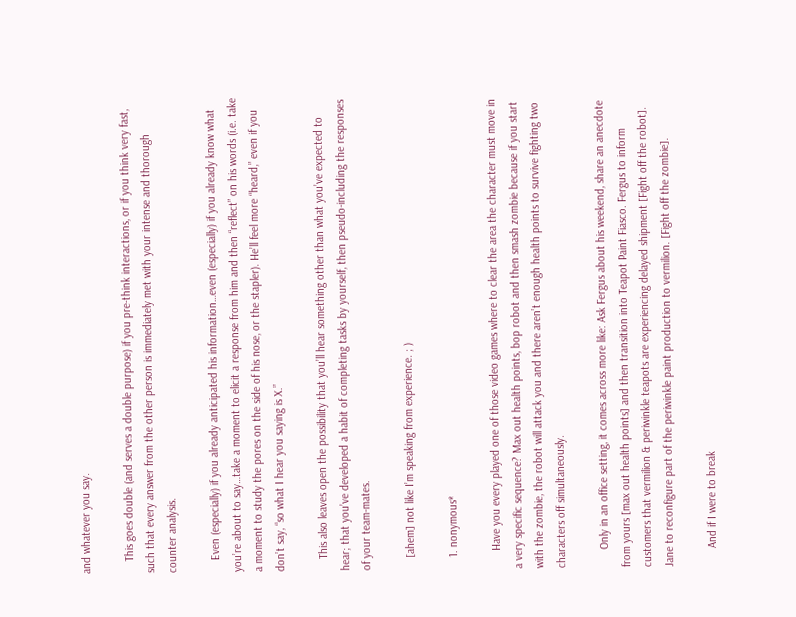and whatever you say.

    This goes double (and serves a double purpose) if you pre-think interactions, or if you think very fast, such that every answer from the other person is immediately met with your intense and thorough counter analysis.

    Even (especially) if you already anticipated his information…even (especially) if you already know what you’re about to say…take a moment to elicit a response from him and then “reflect” on his words (i.e. take a moment to study the pores on the side of his nose, or the stapler). He’ll feel more “heard,” even if you don’t say, “so what I hear you saying is X.”

    This also leaves open the possibility that you’ll hear something other than what you’ve expected to hear; that you’ve developed a habit of completing tasks by yourself, then pseudo-including the responses of your team-mates.

    [ahem] not like I’m speaking from experience. ; )

    1. nonymous*

      Have you every played one of those video games where to clear the area the character must move in a very specific sequence? Max out health points, bop robot and then smash zombie because if you start with the zombie, the robot will attack you and there aren’t enough health points to survive fighting two characters off simultaneously.

      Only in an office setting, it comes across more like: Ask Fergus about his weekend, share an anecdote from yours [max out health points] and then transition into Teapot Paint Fiasco. Fergus to inform customers that vermilion & periwinkle teapots are experiencing delayed shipment [Fight off the robot]. Jane to reconfigure part of the periwinkle paint production to vermilion. [Fight off the zombie].

      And if I were to break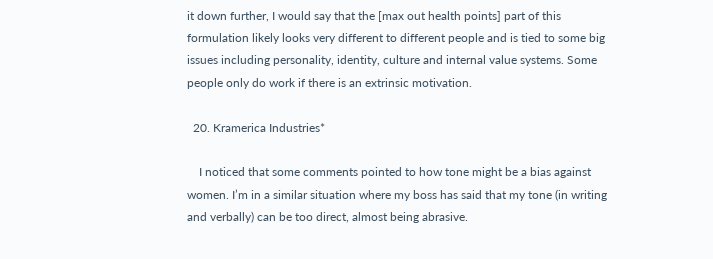it down further, I would say that the [max out health points] part of this formulation likely looks very different to different people and is tied to some big issues including personality, identity, culture and internal value systems. Some people only do work if there is an extrinsic motivation.

  20. Kramerica Industries*

    I noticed that some comments pointed to how tone might be a bias against women. I’m in a similar situation where my boss has said that my tone (in writing and verbally) can be too direct, almost being abrasive.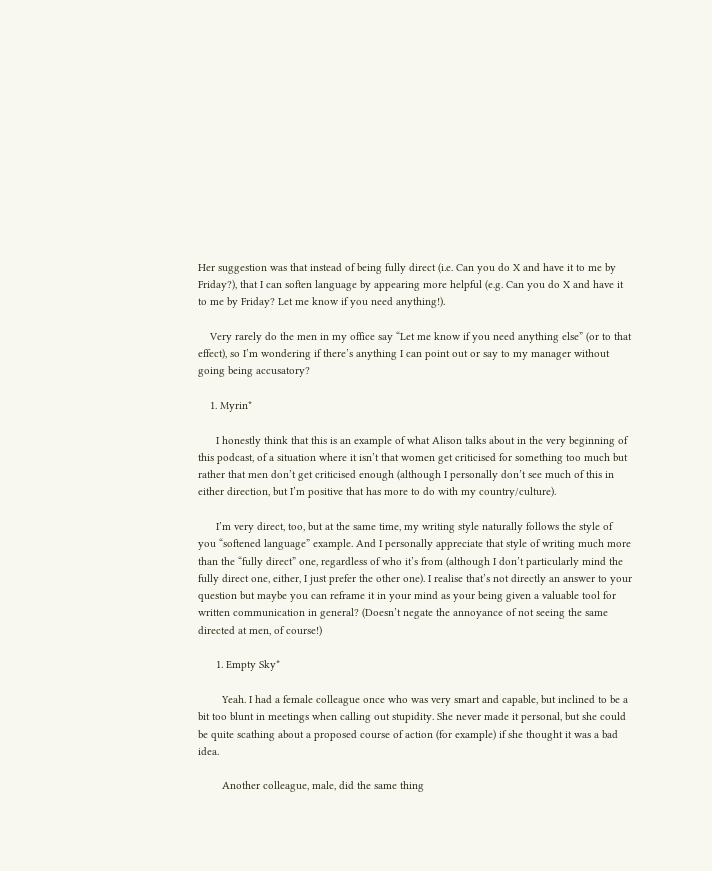Her suggestion was that instead of being fully direct (i.e. Can you do X and have it to me by Friday?), that I can soften language by appearing more helpful (e.g. Can you do X and have it to me by Friday? Let me know if you need anything!).

    Very rarely do the men in my office say “Let me know if you need anything else” (or to that effect), so I’m wondering if there’s anything I can point out or say to my manager without going being accusatory?

    1. Myrin*

      I honestly think that this is an example of what Alison talks about in the very beginning of this podcast, of a situation where it isn’t that women get criticised for something too much but rather that men don’t get criticised enough (although I personally don’t see much of this in either direction, but I’m positive that has more to do with my country/culture).

      I’m very direct, too, but at the same time, my writing style naturally follows the style of you “softened language” example. And I personally appreciate that style of writing much more than the “fully direct” one, regardless of who it’s from (although I don’t particularly mind the fully direct one, either, I just prefer the other one). I realise that’s not directly an answer to your question but maybe you can reframe it in your mind as your being given a valuable tool for written communication in general? (Doesn’t negate the annoyance of not seeing the same directed at men, of course!)

      1. Empty Sky*

        Yeah. I had a female colleague once who was very smart and capable, but inclined to be a bit too blunt in meetings when calling out stupidity. She never made it personal, but she could be quite scathing about a proposed course of action (for example) if she thought it was a bad idea.

        Another colleague, male, did the same thing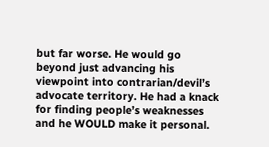but far worse. He would go beyond just advancing his viewpoint into contrarian/devil’s advocate territory. He had a knack for finding people’s weaknesses and he WOULD make it personal.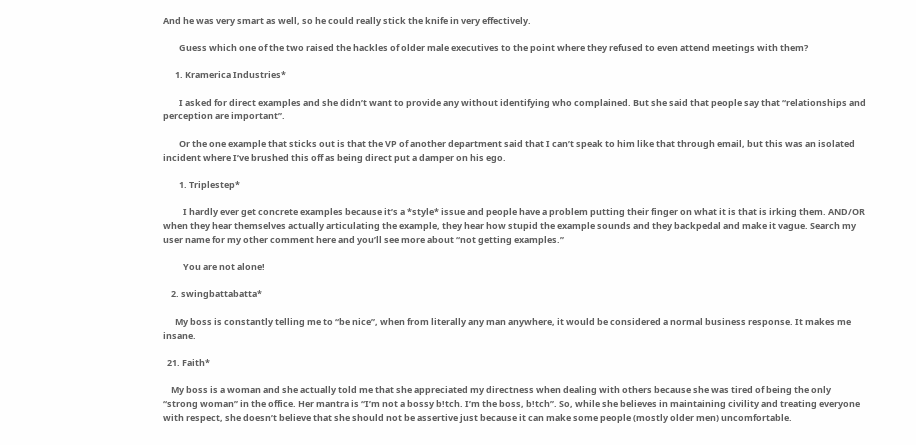And he was very smart as well, so he could really stick the knife in very effectively.

        Guess which one of the two raised the hackles of older male executives to the point where they refused to even attend meetings with them?

      1. Kramerica Industries*

        I asked for direct examples and she didn’t want to provide any without identifying who complained. But she said that people say that “relationships and perception are important”.

        Or the one example that sticks out is that the VP of another department said that I can’t speak to him like that through email, but this was an isolated incident where I’ve brushed this off as being direct put a damper on his ego.

        1. Triplestep*

          I hardly ever get concrete examples because it’s a *style* issue and people have a problem putting their finger on what it is that is irking them. AND/OR when they hear themselves actually articulating the example, they hear how stupid the example sounds and they backpedal and make it vague. Search my user name for my other comment here and you’ll see more about “not getting examples.”

          You are not alone!

    2. swingbattabatta*

      My boss is constantly telling me to “be nice”, when from literally any man anywhere, it would be considered a normal business response. It makes me insane.

  21. Faith*

    My boss is a woman and she actually told me that she appreciated my directness when dealing with others because she was tired of being the only “strong woman” in the office. Her mantra is “I’m not a bossy b!tch. I’m the boss, b!tch”. So, while she believes in maintaining civility and treating everyone with respect, she doesn’t believe that she should not be assertive just because it can make some people (mostly older men) uncomfortable.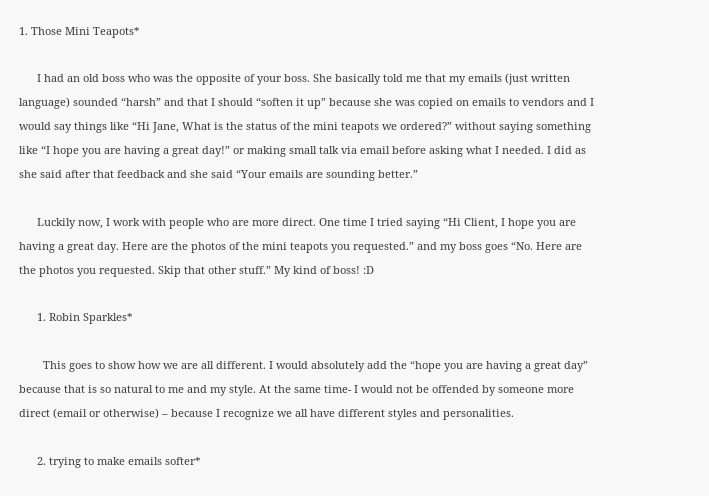1. Those Mini Teapots*

      I had an old boss who was the opposite of your boss. She basically told me that my emails (just written language) sounded “harsh” and that I should “soften it up” because she was copied on emails to vendors and I would say things like “Hi Jane, What is the status of the mini teapots we ordered?” without saying something like “I hope you are having a great day!” or making small talk via email before asking what I needed. I did as she said after that feedback and she said “Your emails are sounding better.”

      Luckily now, I work with people who are more direct. One time I tried saying “Hi Client, I hope you are having a great day. Here are the photos of the mini teapots you requested.” and my boss goes “No. Here are the photos you requested. Skip that other stuff.” My kind of boss! :D

      1. Robin Sparkles*

        This goes to show how we are all different. I would absolutely add the “hope you are having a great day” because that is so natural to me and my style. At the same time- I would not be offended by someone more direct (email or otherwise) – because I recognize we all have different styles and personalities.

      2. trying to make emails softer*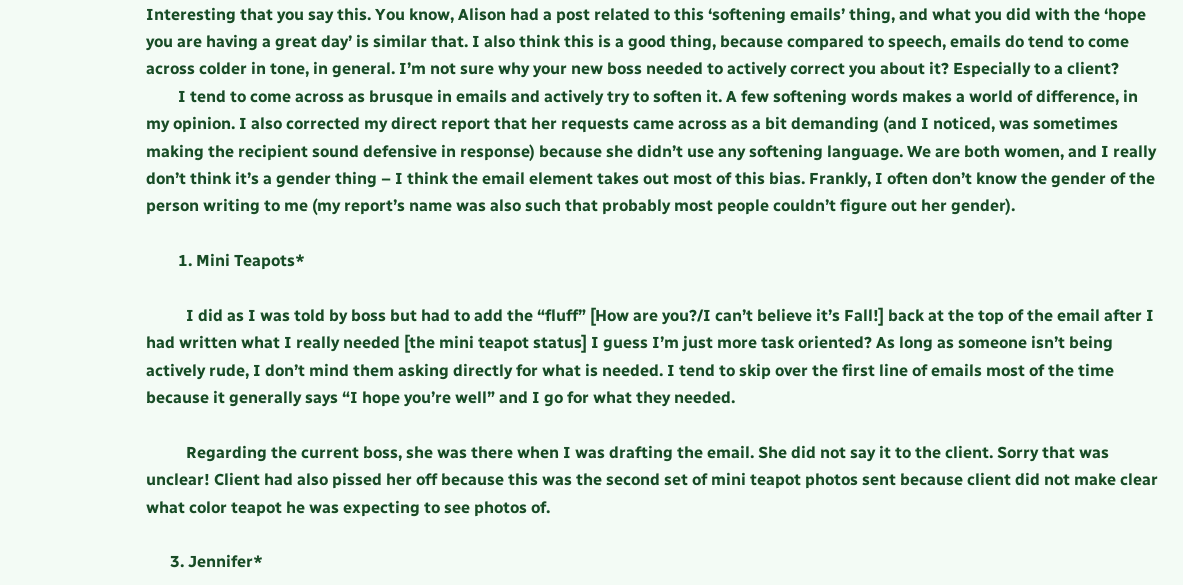Interesting that you say this. You know, Alison had a post related to this ‘softening emails’ thing, and what you did with the ‘hope you are having a great day’ is similar that. I also think this is a good thing, because compared to speech, emails do tend to come across colder in tone, in general. I’m not sure why your new boss needed to actively correct you about it? Especially to a client?
        I tend to come across as brusque in emails and actively try to soften it. A few softening words makes a world of difference, in my opinion. I also corrected my direct report that her requests came across as a bit demanding (and I noticed, was sometimes making the recipient sound defensive in response) because she didn’t use any softening language. We are both women, and I really don’t think it’s a gender thing – I think the email element takes out most of this bias. Frankly, I often don’t know the gender of the person writing to me (my report’s name was also such that probably most people couldn’t figure out her gender).

        1. Mini Teapots*

          I did as I was told by boss but had to add the “fluff” [How are you?/I can’t believe it’s Fall!] back at the top of the email after I had written what I really needed [the mini teapot status] I guess I’m just more task oriented? As long as someone isn’t being actively rude, I don’t mind them asking directly for what is needed. I tend to skip over the first line of emails most of the time because it generally says “I hope you’re well” and I go for what they needed.

          Regarding the current boss, she was there when I was drafting the email. She did not say it to the client. Sorry that was unclear! Client had also pissed her off because this was the second set of mini teapot photos sent because client did not make clear what color teapot he was expecting to see photos of.

      3. Jennifer*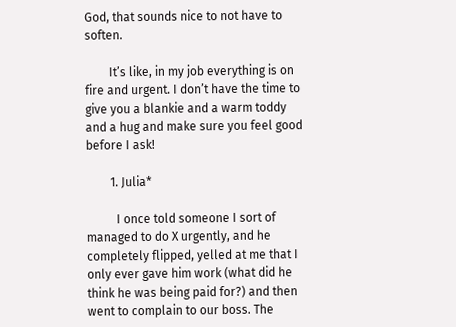God, that sounds nice to not have to soften.

        It’s like, in my job everything is on fire and urgent. I don’t have the time to give you a blankie and a warm toddy and a hug and make sure you feel good before I ask!

        1. Julia*

          I once told someone I sort of managed to do X urgently, and he completely flipped, yelled at me that I only ever gave him work (what did he think he was being paid for?) and then went to complain to our boss. The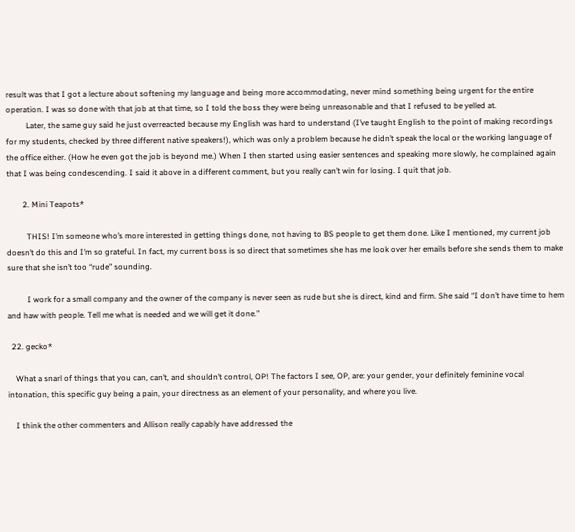result was that I got a lecture about softening my language and being more accommodating, never mind something being urgent for the entire operation. I was so done with that job at that time, so I told the boss they were being unreasonable and that I refused to be yelled at.
          Later, the same guy said he just overreacted because my English was hard to understand (I’ve taught English to the point of making recordings for my students, checked by three different native speakers!), which was only a problem because he didn’t speak the local or the working language of the office either. (How he even got the job is beyond me.) When I then started using easier sentences and speaking more slowly, he complained again that I was being condescending. I said it above in a different comment, but you really can’t win for losing. I quit that job.

        2. Mini Teapots*

          THIS! I’m someone who’s more interested in getting things done, not having to BS people to get them done. Like I mentioned, my current job doesn’t do this and I’m so grateful. In fact, my current boss is so direct that sometimes she has me look over her emails before she sends them to make sure that she isn’t too “rude” sounding.

          I work for a small company and the owner of the company is never seen as rude but she is direct, kind and firm. She said “I don’t have time to hem and haw with people. Tell me what is needed and we will get it done.”

  22. gecko*

    What a snarl of things that you can, can’t, and shouldn’t control, OP! The factors I see, OP, are: your gender, your definitely feminine vocal intonation, this specific guy being a pain, your directness as an element of your personality, and where you live.

    I think the other commenters and Allison really capably have addressed the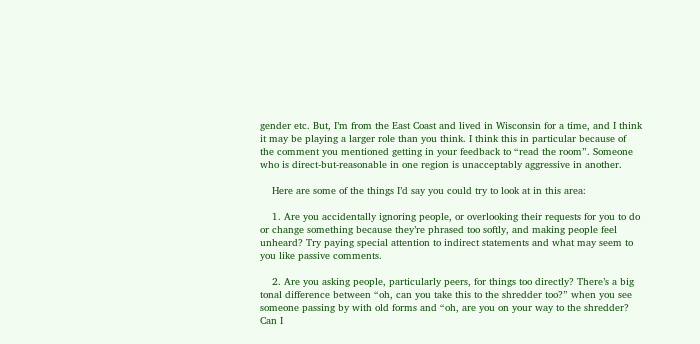gender etc. But, I’m from the East Coast and lived in Wisconsin for a time, and I think it may be playing a larger role than you think. I think this in particular because of the comment you mentioned getting in your feedback to “read the room”. Someone who is direct-but-reasonable in one region is unacceptably aggressive in another.

    Here are some of the things I’d say you could try to look at in this area:

    1. Are you accidentally ignoring people, or overlooking their requests for you to do or change something because they’re phrased too softly, and making people feel unheard? Try paying special attention to indirect statements and what may seem to you like passive comments.

    2. Are you asking people, particularly peers, for things too directly? There’s a big tonal difference between “oh, can you take this to the shredder too?” when you see someone passing by with old forms and “oh, are you on your way to the shredder? Can I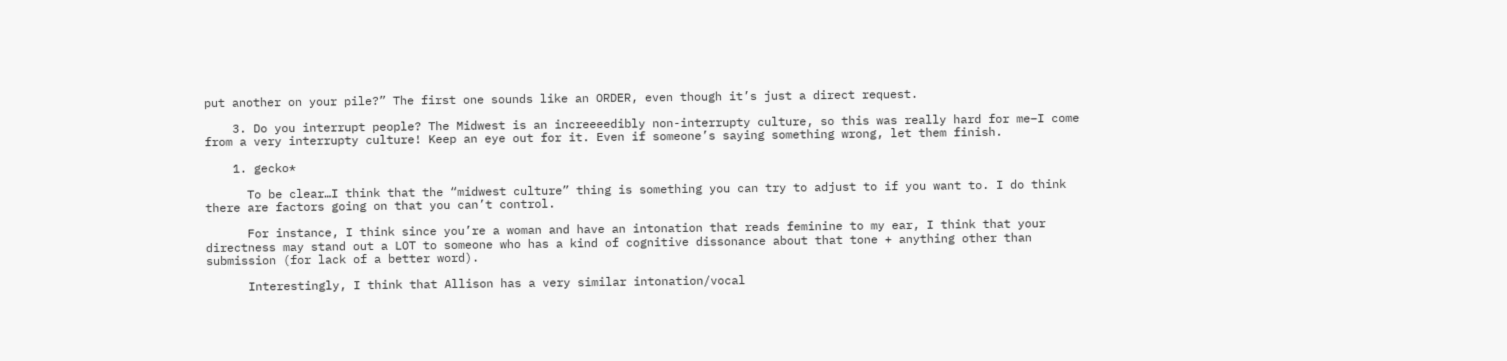put another on your pile?” The first one sounds like an ORDER, even though it’s just a direct request.

    3. Do you interrupt people? The Midwest is an increeeedibly non-interrupty culture, so this was really hard for me–I come from a very interrupty culture! Keep an eye out for it. Even if someone’s saying something wrong, let them finish.

    1. gecko*

      To be clear…I think that the “midwest culture” thing is something you can try to adjust to if you want to. I do think there are factors going on that you can’t control.

      For instance, I think since you’re a woman and have an intonation that reads feminine to my ear, I think that your directness may stand out a LOT to someone who has a kind of cognitive dissonance about that tone + anything other than submission (for lack of a better word).

      Interestingly, I think that Allison has a very similar intonation/vocal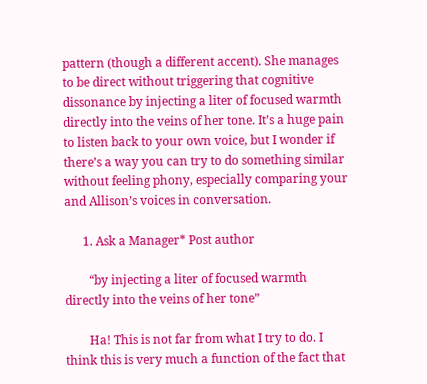pattern (though a different accent). She manages to be direct without triggering that cognitive dissonance by injecting a liter of focused warmth directly into the veins of her tone. It’s a huge pain to listen back to your own voice, but I wonder if there’s a way you can try to do something similar without feeling phony, especially comparing your and Allison’s voices in conversation.

      1. Ask a Manager* Post author

        “by injecting a liter of focused warmth directly into the veins of her tone”

        Ha! This is not far from what I try to do. I think this is very much a function of the fact that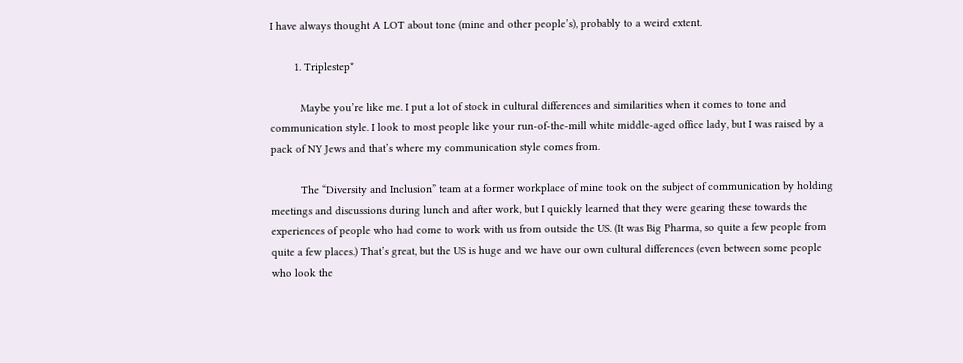I have always thought A LOT about tone (mine and other people’s), probably to a weird extent.

        1. Triplestep*

          Maybe you’re like me. I put a lot of stock in cultural differences and similarities when it comes to tone and communication style. I look to most people like your run-of-the-mill white middle-aged office lady, but I was raised by a pack of NY Jews and that’s where my communication style comes from.

          The “Diversity and Inclusion” team at a former workplace of mine took on the subject of communication by holding meetings and discussions during lunch and after work, but I quickly learned that they were gearing these towards the experiences of people who had come to work with us from outside the US. (It was Big Pharma, so quite a few people from quite a few places.) That’s great, but the US is huge and we have our own cultural differences (even between some people who look the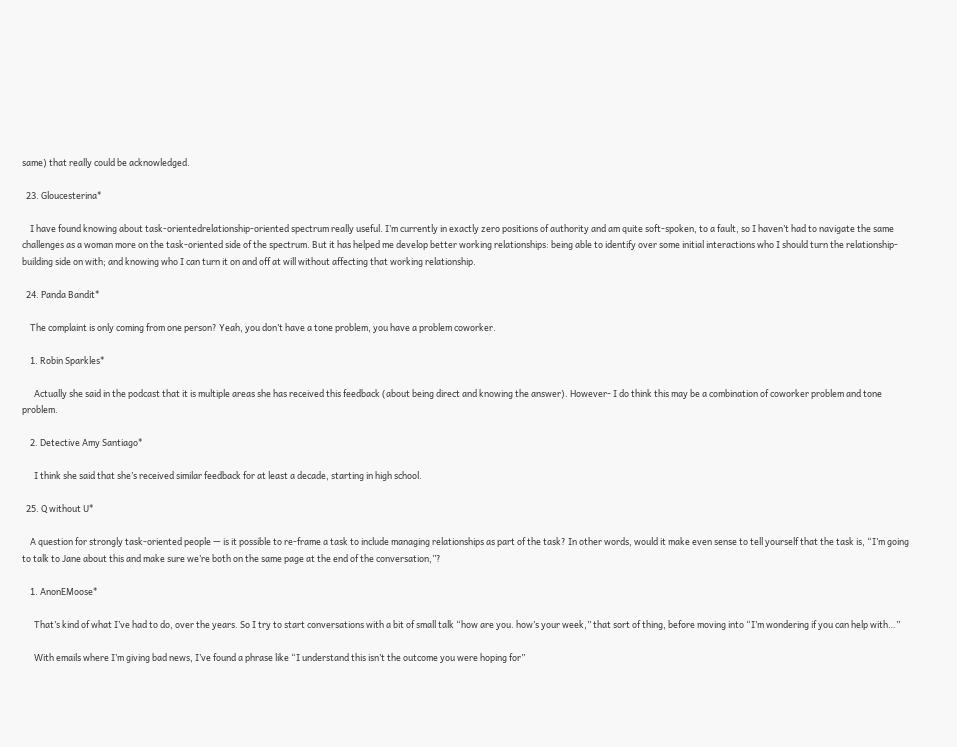same) that really could be acknowledged.

  23. Gloucesterina*

    I have found knowing about task-orientedrelationship-oriented spectrum really useful. I’m currently in exactly zero positions of authority and am quite soft-spoken, to a fault, so I haven’t had to navigate the same challenges as a woman more on the task-oriented side of the spectrum. But it has helped me develop better working relationships: being able to identify over some initial interactions who I should turn the relationship-building side on with; and knowing who I can turn it on and off at will without affecting that working relationship.

  24. Panda Bandit*

    The complaint is only coming from one person? Yeah, you don’t have a tone problem, you have a problem coworker.

    1. Robin Sparkles*

      Actually she said in the podcast that it is multiple areas she has received this feedback (about being direct and knowing the answer). However- I do think this may be a combination of coworker problem and tone problem.

    2. Detective Amy Santiago*

      I think she said that she’s received similar feedback for at least a decade, starting in high school.

  25. Q without U*

    A question for strongly task-oriented people — is it possible to re-frame a task to include managing relationships as part of the task? In other words, would it make even sense to tell yourself that the task is, “I’m going to talk to Jane about this and make sure we’re both on the same page at the end of the conversation,”?

    1. AnonEMoose*

      That’s kind of what I’ve had to do, over the years. So I try to start conversations with a bit of small talk “how are you. how’s your week,” that sort of thing, before moving into “I’m wondering if you can help with…”

      With emails where I’m giving bad news, I’ve found a phrase like “I understand this isn’t the outcome you were hoping for”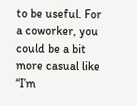to be useful. For a coworker, you could be a bit more casual like “I’m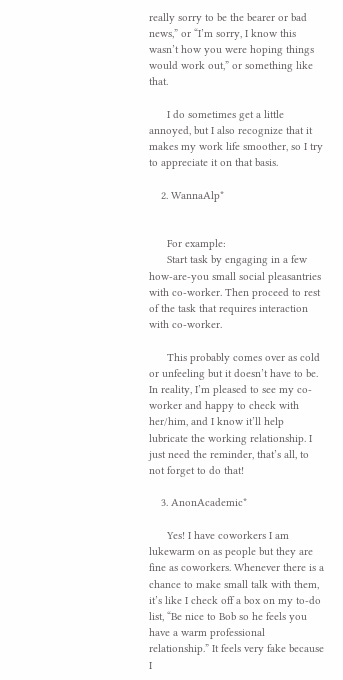really sorry to be the bearer or bad news,” or “I’m sorry, I know this wasn’t how you were hoping things would work out,” or something like that.

      I do sometimes get a little annoyed, but I also recognize that it makes my work life smoother, so I try to appreciate it on that basis.

    2. WannaAlp*


      For example:
      Start task by engaging in a few how-are-you small social pleasantries with co-worker. Then proceed to rest of the task that requires interaction with co-worker.

      This probably comes over as cold or unfeeling but it doesn’t have to be. In reality, I’m pleased to see my co-worker and happy to check with her/him, and I know it’ll help lubricate the working relationship. I just need the reminder, that’s all, to not forget to do that!

    3. AnonAcademic*

      Yes! I have coworkers I am lukewarm on as people but they are fine as coworkers. Whenever there is a chance to make small talk with them, it’s like I check off a box on my to-do list, “Be nice to Bob so he feels you have a warm professional relationship.” It feels very fake because I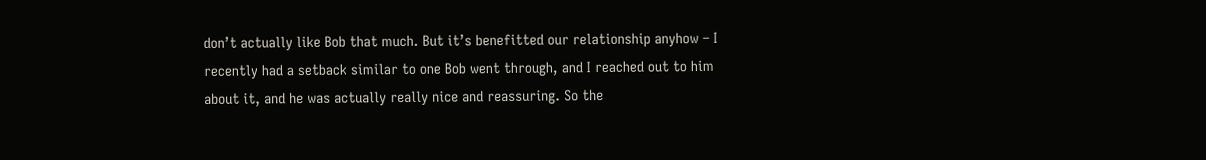don’t actually like Bob that much. But it’s benefitted our relationship anyhow – I recently had a setback similar to one Bob went through, and I reached out to him about it, and he was actually really nice and reassuring. So the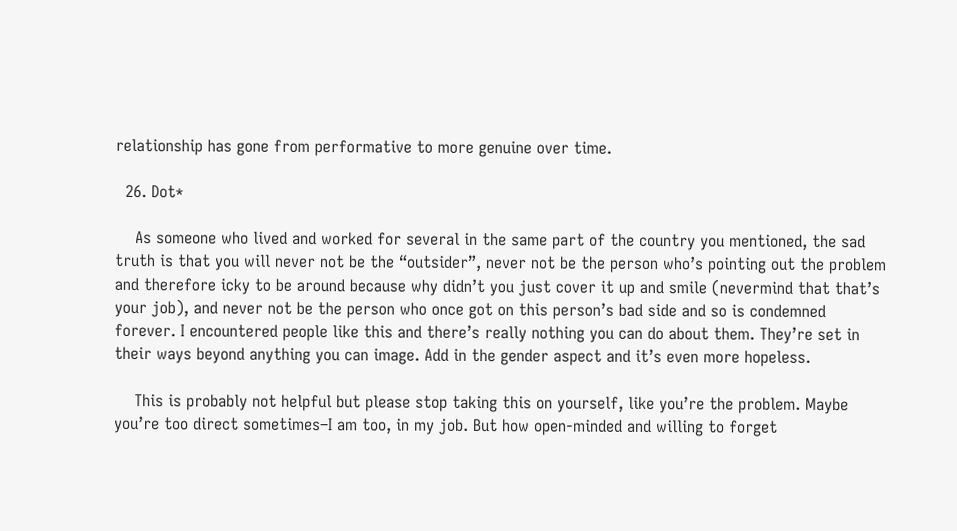relationship has gone from performative to more genuine over time.

  26. Dot*

    As someone who lived and worked for several in the same part of the country you mentioned, the sad truth is that you will never not be the “outsider”, never not be the person who’s pointing out the problem and therefore icky to be around because why didn’t you just cover it up and smile (nevermind that that’s your job), and never not be the person who once got on this person’s bad side and so is condemned forever. I encountered people like this and there’s really nothing you can do about them. They’re set in their ways beyond anything you can image. Add in the gender aspect and it’s even more hopeless.

    This is probably not helpful but please stop taking this on yourself, like you’re the problem. Maybe you’re too direct sometimes–I am too, in my job. But how open-minded and willing to forget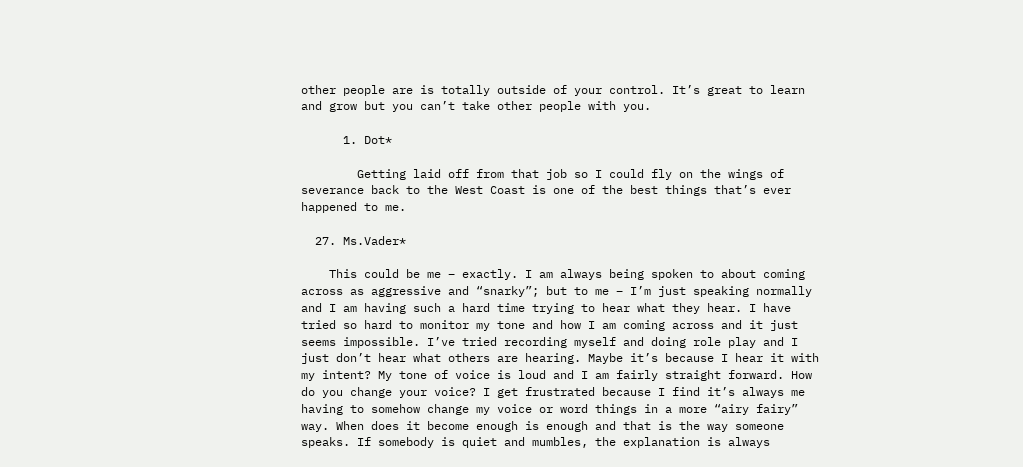other people are is totally outside of your control. It’s great to learn and grow but you can’t take other people with you.

      1. Dot*

        Getting laid off from that job so I could fly on the wings of severance back to the West Coast is one of the best things that’s ever happened to me.

  27. Ms.Vader*

    This could be me – exactly. I am always being spoken to about coming across as aggressive and “snarky”; but to me – I’m just speaking normally and I am having such a hard time trying to hear what they hear. I have tried so hard to monitor my tone and how I am coming across and it just seems impossible. I’ve tried recording myself and doing role play and I just don’t hear what others are hearing. Maybe it’s because I hear it with my intent? My tone of voice is loud and I am fairly straight forward. How do you change your voice? I get frustrated because I find it’s always me having to somehow change my voice or word things in a more “airy fairy” way. When does it become enough is enough and that is the way someone speaks. If somebody is quiet and mumbles, the explanation is always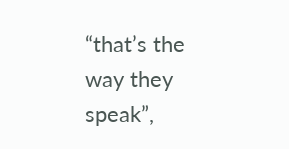“that’s the way they speak”,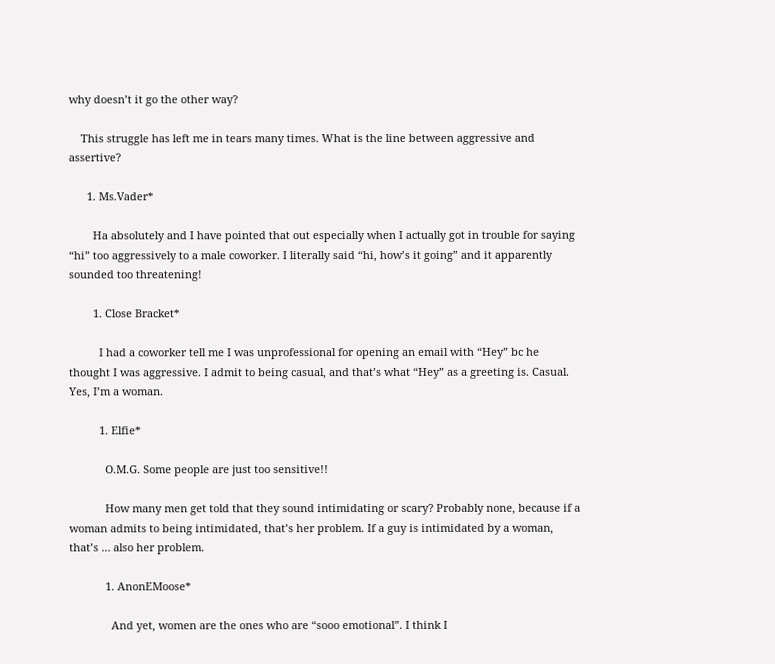why doesn’t it go the other way?

    This struggle has left me in tears many times. What is the line between aggressive and assertive?

      1. Ms.Vader*

        Ha absolutely and I have pointed that out especially when I actually got in trouble for saying “hi” too aggressively to a male coworker. I literally said “hi, how’s it going” and it apparently sounded too threatening!

        1. Close Bracket*

          I had a coworker tell me I was unprofessional for opening an email with “Hey” bc he thought I was aggressive. I admit to being casual, and that’s what “Hey” as a greeting is. Casual. Yes, I’m a woman.

          1. Elfie*

            O.M.G. Some people are just too sensitive!!

            How many men get told that they sound intimidating or scary? Probably none, because if a woman admits to being intimidated, that’s her problem. If a guy is intimidated by a woman, that’s … also her problem.

            1. AnonEMoose*

              And yet, women are the ones who are “sooo emotional”. I think I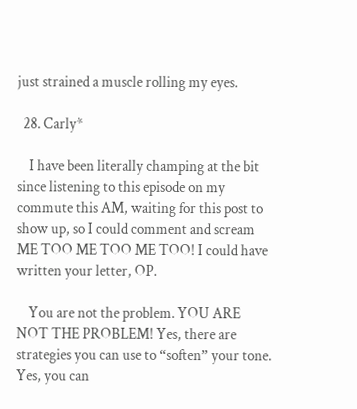just strained a muscle rolling my eyes.

  28. Carly*

    I have been literally champing at the bit since listening to this episode on my commute this AM, waiting for this post to show up, so I could comment and scream ME TOO ME TOO ME TOO! I could have written your letter, OP.

    You are not the problem. YOU ARE NOT THE PROBLEM! Yes, there are strategies you can use to “soften” your tone. Yes, you can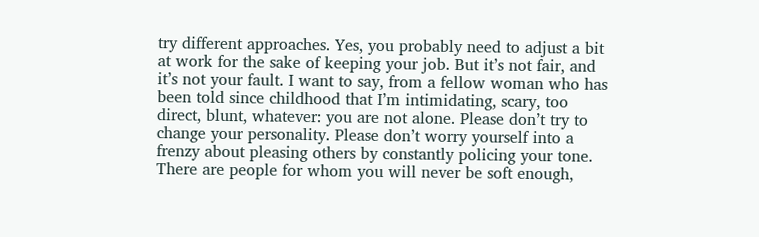try different approaches. Yes, you probably need to adjust a bit at work for the sake of keeping your job. But it’s not fair, and it’s not your fault. I want to say, from a fellow woman who has been told since childhood that I’m intimidating, scary, too direct, blunt, whatever: you are not alone. Please don’t try to change your personality. Please don’t worry yourself into a frenzy about pleasing others by constantly policing your tone. There are people for whom you will never be soft enough,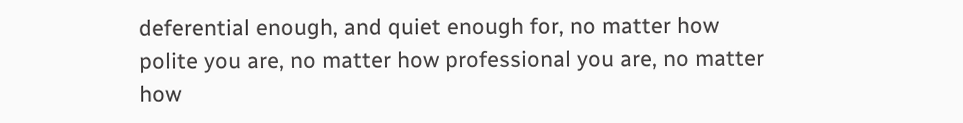deferential enough, and quiet enough for, no matter how polite you are, no matter how professional you are, no matter how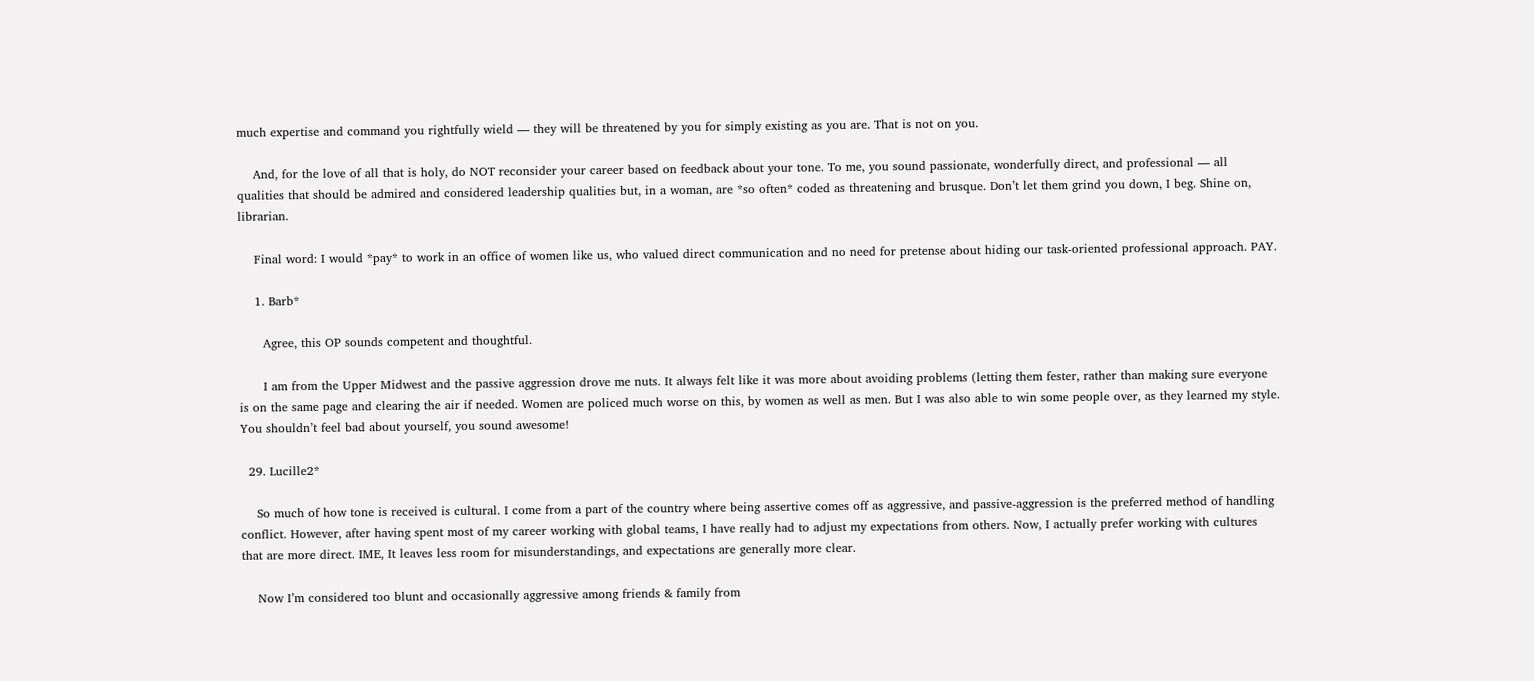much expertise and command you rightfully wield — they will be threatened by you for simply existing as you are. That is not on you.

    And, for the love of all that is holy, do NOT reconsider your career based on feedback about your tone. To me, you sound passionate, wonderfully direct, and professional — all qualities that should be admired and considered leadership qualities but, in a woman, are *so often* coded as threatening and brusque. Don’t let them grind you down, I beg. Shine on, librarian.

    Final word: I would *pay* to work in an office of women like us, who valued direct communication and no need for pretense about hiding our task-oriented professional approach. PAY.

    1. Barb*

      Agree, this OP sounds competent and thoughtful.

      I am from the Upper Midwest and the passive aggression drove me nuts. It always felt like it was more about avoiding problems (letting them fester, rather than making sure everyone is on the same page and clearing the air if needed. Women are policed much worse on this, by women as well as men. But I was also able to win some people over, as they learned my style. You shouldn’t feel bad about yourself, you sound awesome!

  29. Lucille2*

    So much of how tone is received is cultural. I come from a part of the country where being assertive comes off as aggressive, and passive-aggression is the preferred method of handling conflict. However, after having spent most of my career working with global teams, I have really had to adjust my expectations from others. Now, I actually prefer working with cultures that are more direct. IME, It leaves less room for misunderstandings, and expectations are generally more clear.

    Now I’m considered too blunt and occasionally aggressive among friends & family from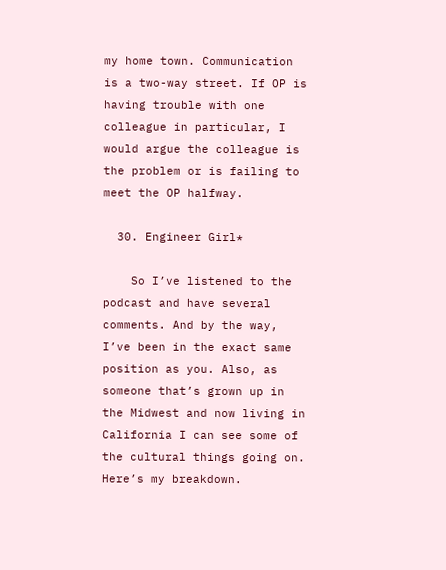my home town. Communication is a two-way street. If OP is having trouble with one colleague in particular, I would argue the colleague is the problem or is failing to meet the OP halfway.

  30. Engineer Girl*

    So I’ve listened to the podcast and have several comments. And by the way, I’ve been in the exact same position as you. Also, as someone that’s grown up in the Midwest and now living in California I can see some of the cultural things going on. Here’s my breakdown.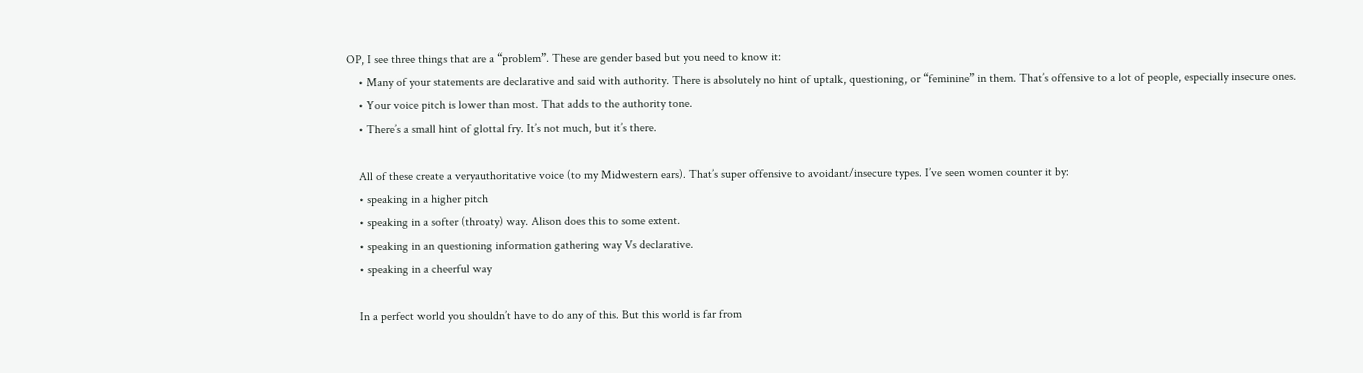OP, I see three things that are a “problem”. These are gender based but you need to know it:
    • Many of your statements are declarative and said with authority. There is absolutely no hint of uptalk, questioning, or “feminine” in them. That’s offensive to a lot of people, especially insecure ones.
    • Your voice pitch is lower than most. That adds to the authority tone.
    • There’s a small hint of glottal fry. It’s not much, but it’s there.

    All of these create a veryauthoritative voice (to my Midwestern ears). That’s super offensive to avoidant/insecure types. I’ve seen women counter it by:
    • speaking in a higher pitch
    • speaking in a softer (throaty) way. Alison does this to some extent.
    • speaking in an questioning information gathering way Vs declarative.
    • speaking in a cheerful way

    In a perfect world you shouldn’t have to do any of this. But this world is far from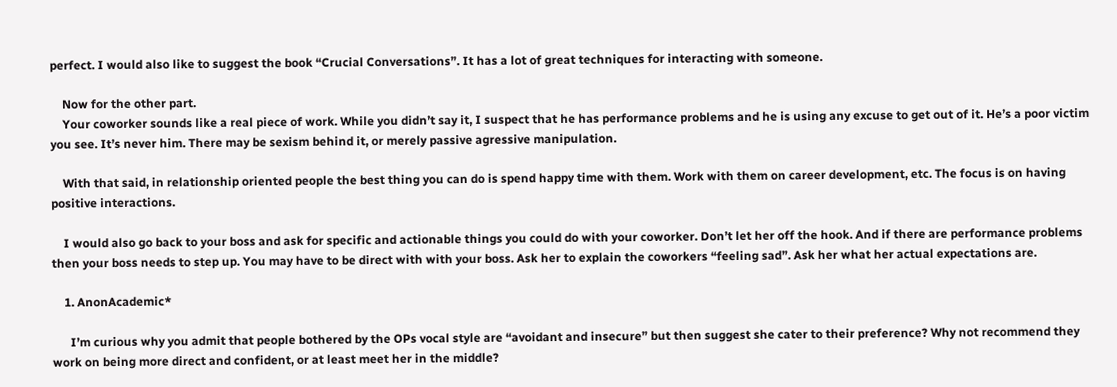perfect. I would also like to suggest the book “Crucial Conversations”. It has a lot of great techniques for interacting with someone.

    Now for the other part.
    Your coworker sounds like a real piece of work. While you didn’t say it, I suspect that he has performance problems and he is using any excuse to get out of it. He’s a poor victim you see. It’s never him. There may be sexism behind it, or merely passive agressive manipulation.

    With that said, in relationship oriented people the best thing you can do is spend happy time with them. Work with them on career development, etc. The focus is on having positive interactions.

    I would also go back to your boss and ask for specific and actionable things you could do with your coworker. Don’t let her off the hook. And if there are performance problems then your boss needs to step up. You may have to be direct with with your boss. Ask her to explain the coworkers “feeling sad”. Ask her what her actual expectations are.

    1. AnonAcademic*

      I’m curious why you admit that people bothered by the OPs vocal style are “avoidant and insecure” but then suggest she cater to their preference? Why not recommend they work on being more direct and confident, or at least meet her in the middle?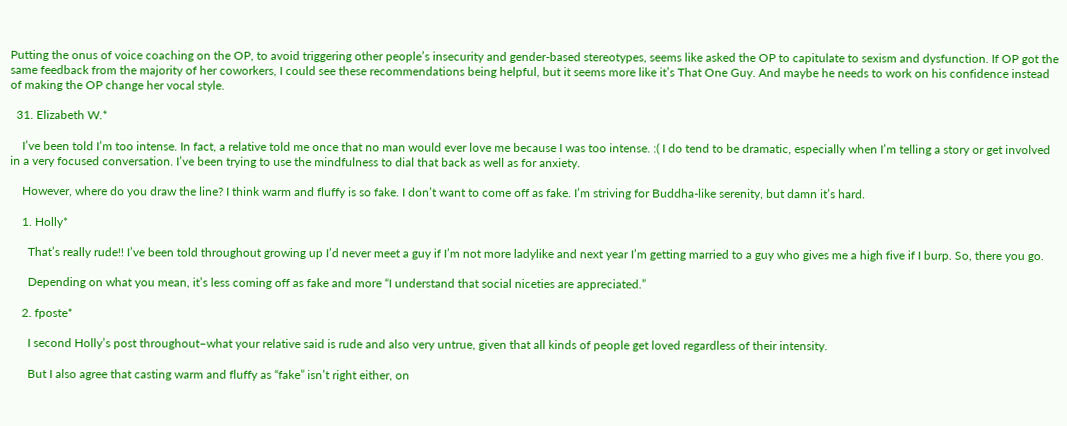Putting the onus of voice coaching on the OP, to avoid triggering other people’s insecurity and gender-based stereotypes, seems like asked the OP to capitulate to sexism and dysfunction. If OP got the same feedback from the majority of her coworkers, I could see these recommendations being helpful, but it seems more like it’s That One Guy. And maybe he needs to work on his confidence instead of making the OP change her vocal style.

  31. Elizabeth W.*

    I’ve been told I’m too intense. In fact, a relative told me once that no man would ever love me because I was too intense. :( I do tend to be dramatic, especially when I’m telling a story or get involved in a very focused conversation. I’ve been trying to use the mindfulness to dial that back as well as for anxiety.

    However, where do you draw the line? I think warm and fluffy is so fake. I don’t want to come off as fake. I’m striving for Buddha-like serenity, but damn it’s hard.

    1. Holly*

      That’s really rude!! I’ve been told throughout growing up I’d never meet a guy if I’m not more ladylike and next year I’m getting married to a guy who gives me a high five if I burp. So, there you go.

      Depending on what you mean, it’s less coming off as fake and more “I understand that social niceties are appreciated.”

    2. fposte*

      I second Holly’s post throughout–what your relative said is rude and also very untrue, given that all kinds of people get loved regardless of their intensity.

      But I also agree that casting warm and fluffy as “fake” isn’t right either, on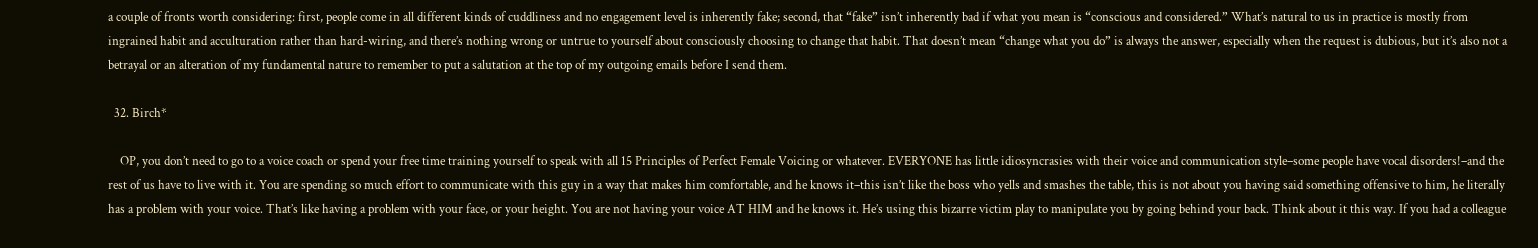a couple of fronts worth considering: first, people come in all different kinds of cuddliness and no engagement level is inherently fake; second, that “fake” isn’t inherently bad if what you mean is “conscious and considered.” What’s natural to us in practice is mostly from ingrained habit and acculturation rather than hard-wiring, and there’s nothing wrong or untrue to yourself about consciously choosing to change that habit. That doesn’t mean “change what you do” is always the answer, especially when the request is dubious, but it’s also not a betrayal or an alteration of my fundamental nature to remember to put a salutation at the top of my outgoing emails before I send them.

  32. Birch*

    OP, you don’t need to go to a voice coach or spend your free time training yourself to speak with all 15 Principles of Perfect Female Voicing or whatever. EVERYONE has little idiosyncrasies with their voice and communication style–some people have vocal disorders!–and the rest of us have to live with it. You are spending so much effort to communicate with this guy in a way that makes him comfortable, and he knows it–this isn’t like the boss who yells and smashes the table, this is not about you having said something offensive to him, he literally has a problem with your voice. That’s like having a problem with your face, or your height. You are not having your voice AT HIM and he knows it. He’s using this bizarre victim play to manipulate you by going behind your back. Think about it this way. If you had a colleague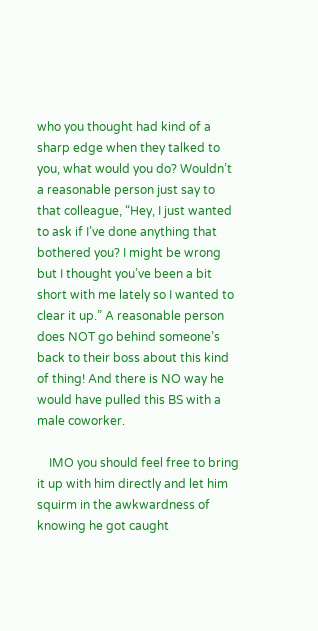who you thought had kind of a sharp edge when they talked to you, what would you do? Wouldn’t a reasonable person just say to that colleague, “Hey, I just wanted to ask if I’ve done anything that bothered you? I might be wrong but I thought you’ve been a bit short with me lately so I wanted to clear it up.” A reasonable person does NOT go behind someone’s back to their boss about this kind of thing! And there is NO way he would have pulled this BS with a male coworker.

    IMO you should feel free to bring it up with him directly and let him squirm in the awkwardness of knowing he got caught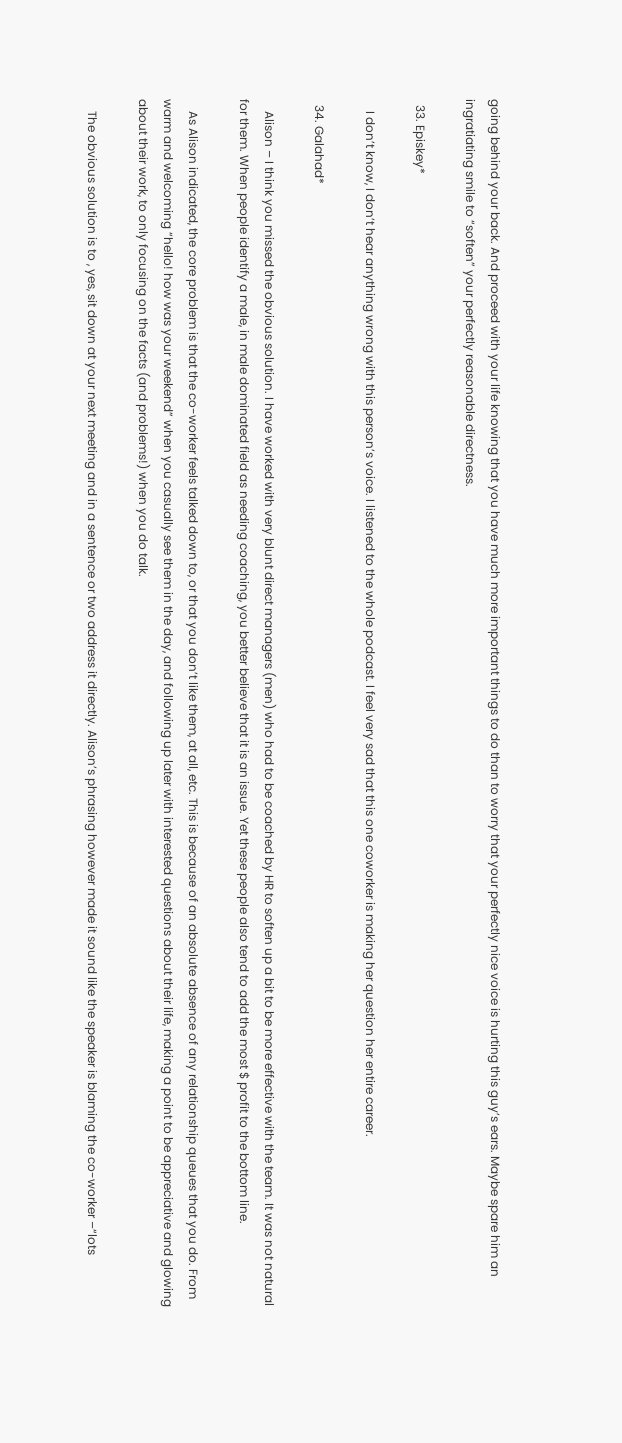going behind your back. And proceed with your life knowing that you have much more important things to do than to worry that your perfectly nice voice is hurting this guy’s ears. Maybe spare him an ingratiating smile to “soften” your perfectly reasonable directness.

  33. Episkey*

    I don’t know, I don’t hear anything wrong with this person’s voice. I listened to the whole podcast. I feel very sad that this one coworker is making her question her entire career.

  34. Galahad*

    Alison – I think you missed the obvious solution. I have worked with very blunt direct managers (men) who had to be coached by HR to soften up a bit to be more effective with the team. It was not natural for them. When people identify a male, in male dominated field as needing coaching, you better believe that it is an issue. Yet these people also tend to add the most $ profit to the bottom line.

    As Alison indicated, the core problem is that the co-worker feels talked down to, or that you don’t like them, at all, etc. This is because of an absolute absence of any relationship queues that you do. From warm and welcoming “hello! how was your weekend” when you casually see them in the day, and following up later with interested questions about their life, making a point to be appreciative and glowing about their work, to only focusing on the facts (and problems!) when you do talk.

    The obvious solution is to , yes, sit down at your next meeting and in a sentence or two address it directly. Alison’s phrasing however made it sound like the speaker is blaming the co-worker –“lots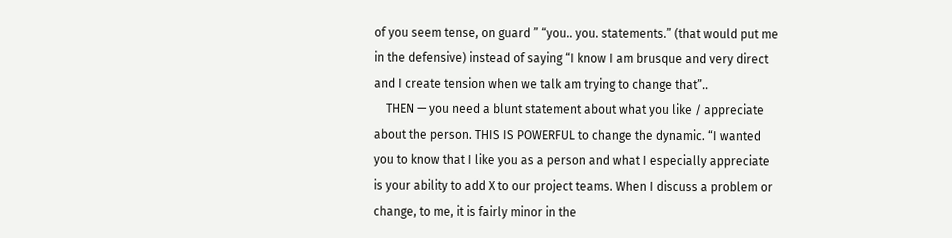of you seem tense, on guard ” “you.. you. statements.” (that would put me in the defensive) instead of saying “I know I am brusque and very direct and I create tension when we talk am trying to change that”..
    THEN — you need a blunt statement about what you like / appreciate about the person. THIS IS POWERFUL to change the dynamic. “I wanted you to know that I like you as a person and what I especially appreciate is your ability to add X to our project teams. When I discuss a problem or change, to me, it is fairly minor in the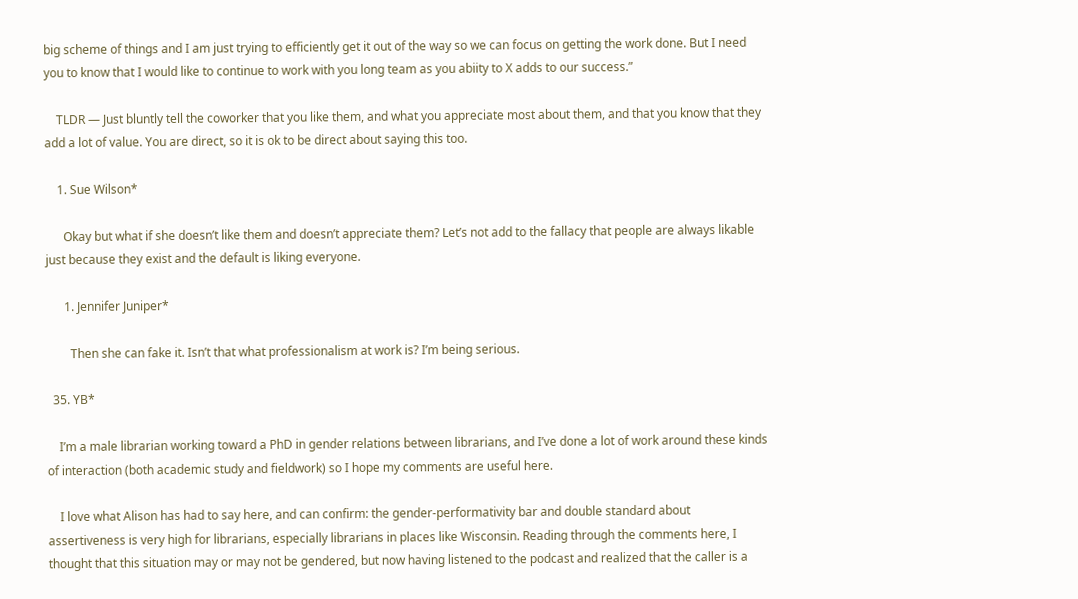big scheme of things and I am just trying to efficiently get it out of the way so we can focus on getting the work done. But I need you to know that I would like to continue to work with you long team as you abiity to X adds to our success.”

    TLDR — Just bluntly tell the coworker that you like them, and what you appreciate most about them, and that you know that they add a lot of value. You are direct, so it is ok to be direct about saying this too.

    1. Sue Wilson*

      Okay but what if she doesn’t like them and doesn’t appreciate them? Let’s not add to the fallacy that people are always likable just because they exist and the default is liking everyone.

      1. Jennifer Juniper*

        Then she can fake it. Isn’t that what professionalism at work is? I’m being serious.

  35. YB*

    I’m a male librarian working toward a PhD in gender relations between librarians, and I’ve done a lot of work around these kinds of interaction (both academic study and fieldwork) so I hope my comments are useful here.

    I love what Alison has had to say here, and can confirm: the gender-performativity bar and double standard about assertiveness is very high for librarians, especially librarians in places like Wisconsin. Reading through the comments here, I thought that this situation may or may not be gendered, but now having listened to the podcast and realized that the caller is a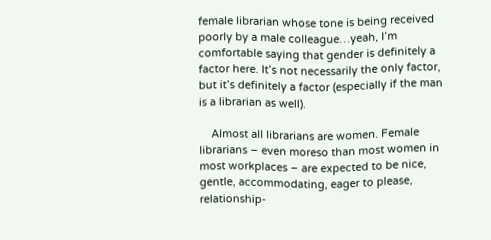female librarian whose tone is being received poorly by a male colleague…yeah, I’m comfortable saying that gender is definitely a factor here. It’s not necessarily the only factor, but it’s definitely a factor (especially if the man is a librarian as well).

    Almost all librarians are women. Female librarians – even moreso than most women in most workplaces – are expected to be nice, gentle, accommodating, eager to please, relationship-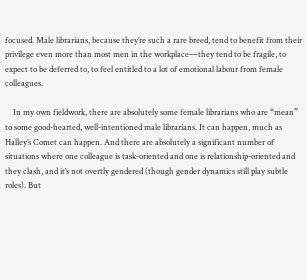focused. Male librarians, because they’re such a rare breed, tend to benefit from their privilege even more than most men in the workplace—they tend to be fragile, to expect to be deferred to, to feel entitled to a lot of emotional labour from female colleagues.

    In my own fieldwork, there are absolutely some female librarians who are “mean” to some good-hearted, well-intentioned male librarians. It can happen, much as Halley’s Comet can happen. And there are absolutely a significant number of situations where one colleague is task-oriented and one is relationship-oriented and they clash, and it’s not overtly gendered (though gender dynamics still play subtle roles). But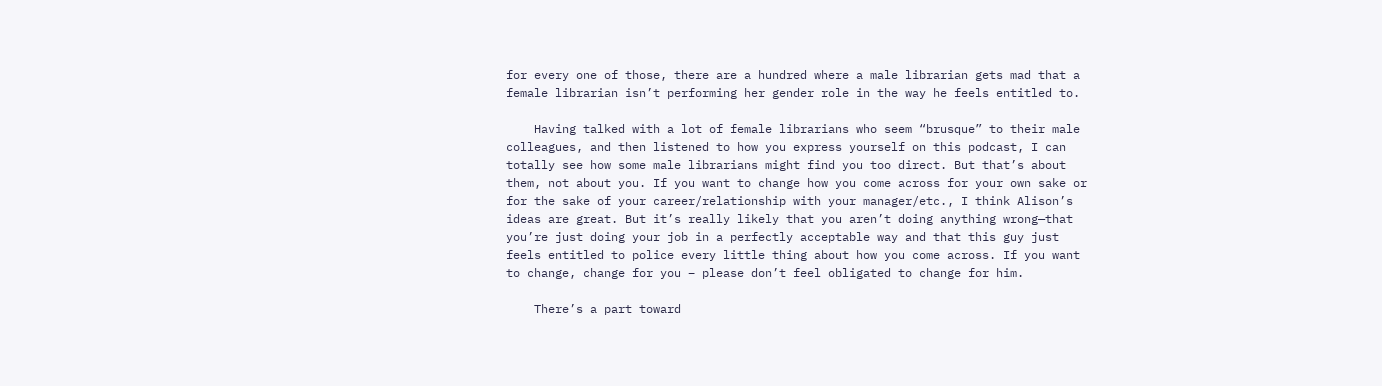for every one of those, there are a hundred where a male librarian gets mad that a female librarian isn’t performing her gender role in the way he feels entitled to.

    Having talked with a lot of female librarians who seem “brusque” to their male colleagues, and then listened to how you express yourself on this podcast, I can totally see how some male librarians might find you too direct. But that’s about them, not about you. If you want to change how you come across for your own sake or for the sake of your career/relationship with your manager/etc., I think Alison’s ideas are great. But it’s really likely that you aren’t doing anything wrong—that you’re just doing your job in a perfectly acceptable way and that this guy just feels entitled to police every little thing about how you come across. If you want to change, change for you – please don’t feel obligated to change for him.

    There’s a part toward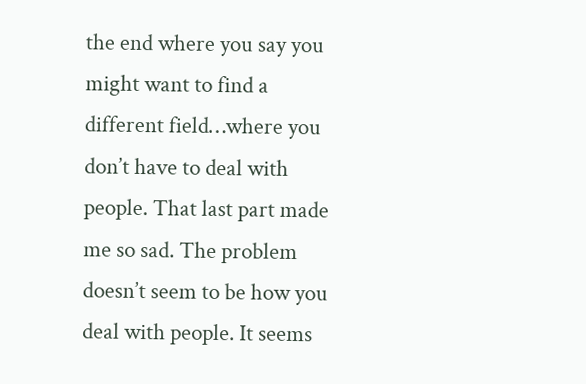the end where you say you might want to find a different field…where you don’t have to deal with people. That last part made me so sad. The problem doesn’t seem to be how you deal with people. It seems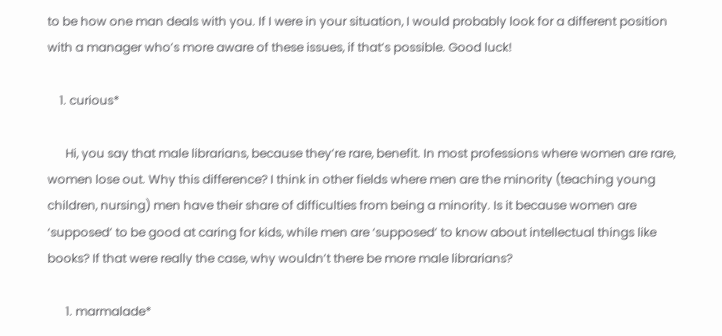to be how one man deals with you. If I were in your situation, I would probably look for a different position with a manager who’s more aware of these issues, if that’s possible. Good luck!

    1. curious*

      Hi, you say that male librarians, because they’re rare, benefit. In most professions where women are rare, women lose out. Why this difference? I think in other fields where men are the minority (teaching young children, nursing) men have their share of difficulties from being a minority. Is it because women are ‘supposed’ to be good at caring for kids, while men are ‘supposed’ to know about intellectual things like books? If that were really the case, why wouldn’t there be more male librarians?

      1. marmalade*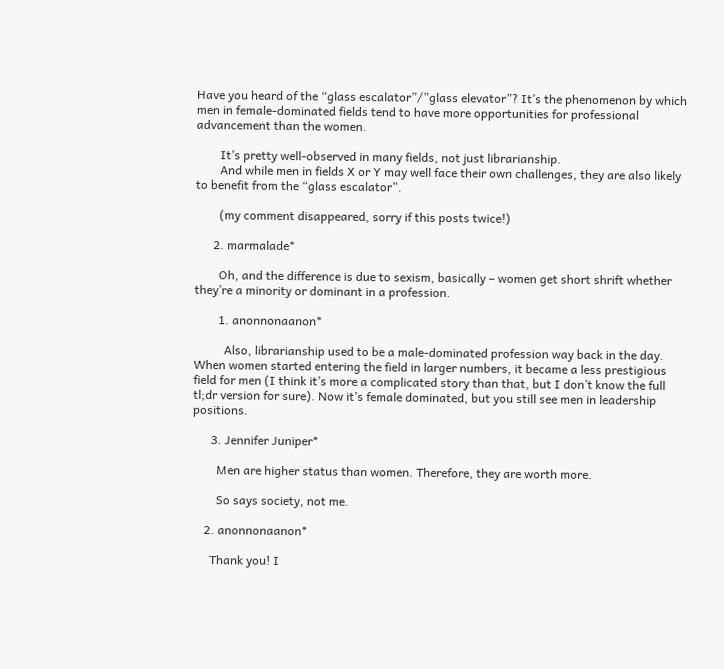Have you heard of the “glass escalator”/”glass elevator”? It’s the phenomenon by which men in female-dominated fields tend to have more opportunities for professional advancement than the women.

        It’s pretty well-observed in many fields, not just librarianship.
        And while men in fields X or Y may well face their own challenges, they are also likely to benefit from the “glass escalator”.

        (my comment disappeared, sorry if this posts twice!)

      2. marmalade*

        Oh, and the difference is due to sexism, basically – women get short shrift whether they’re a minority or dominant in a profession.

        1. anonnonaanon*

          Also, librarianship used to be a male-dominated profession way back in the day. When women started entering the field in larger numbers, it became a less prestigious field for men (I think it’s more a complicated story than that, but I don’t know the full tl;dr version for sure). Now it’s female dominated, but you still see men in leadership positions.

      3. Jennifer Juniper*

        Men are higher status than women. Therefore, they are worth more.

        So says society, not me.

    2. anonnonaanon*

      Thank you! I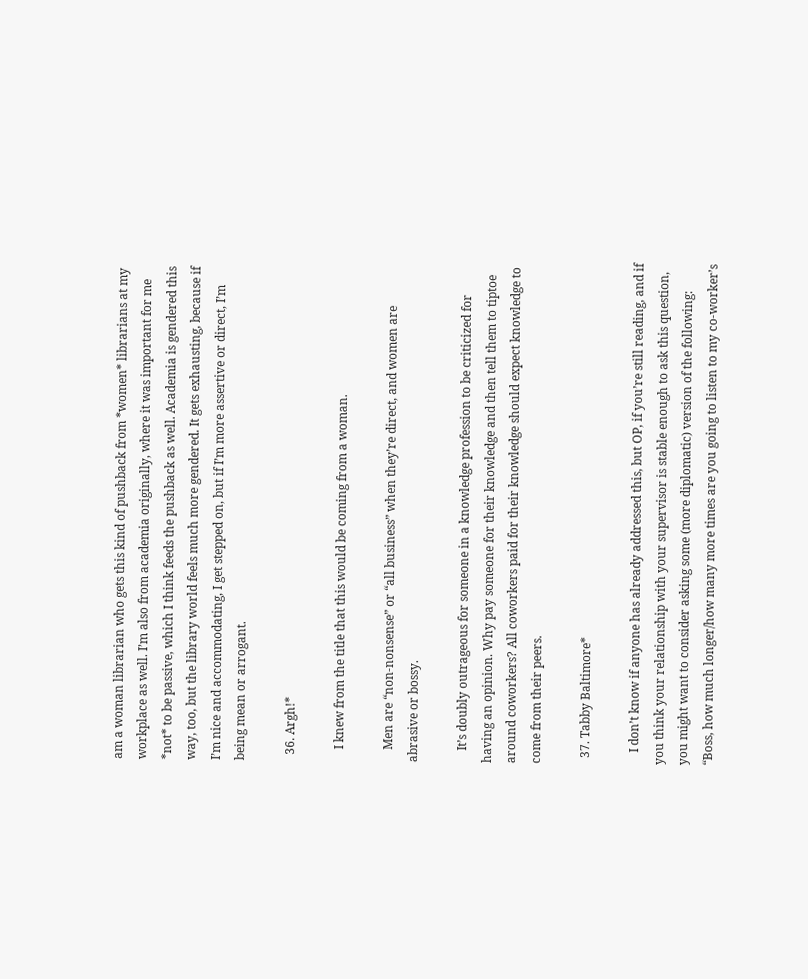am a woman librarian who gets this kind of pushback from *women* librarians at my workplace as well. I’m also from academia originally, where it was important for me *not* to be passive, which I think feeds the pushback as well. Academia is gendered this way, too, but the library world feels much more gendered. It gets exhausting, because if I’m nice and accommodating, I get stepped on, but if I’m more assertive or direct, I’m being mean or arrogant.

  36. Argh!*

    I knew from the title that this would be coming from a woman.

    Men are “non-nonsense” or “all business” when they’re direct, and women are abrasive or bossy.

    It’s doubly outrageous for someone in a knowledge profession to be criticized for having an opinion. Why pay someone for their knowledge and then tell them to tiptoe around coworkers? All coworkers paid for their knowledge should expect knowledge to come from their peers.

  37. Tabby Baltimore*

    I don’t know if anyone has already addressed this, but OP, if you’re still reading, and if you think your relationship with your supervisor is stable enough to ask this question, you might want to consider asking some (more diplomatic) version of the following: “Boss, how much longer/how many more times are you going to listen to my co-worker’s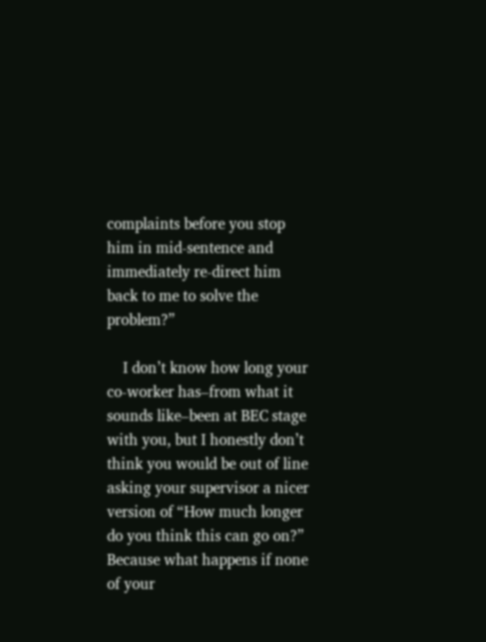complaints before you stop him in mid-sentence and immediately re-direct him back to me to solve the problem?”

    I don’t know how long your co-worker has–from what it sounds like–been at BEC stage with you, but I honestly don’t think you would be out of line asking your supervisor a nicer version of “How much longer do you think this can go on?” Because what happens if none of your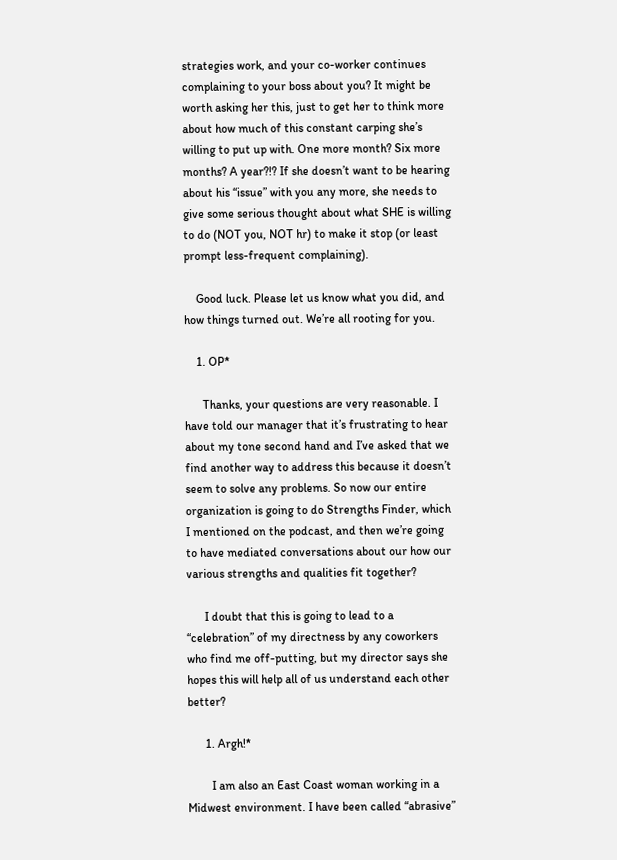strategies work, and your co-worker continues complaining to your boss about you? It might be worth asking her this, just to get her to think more about how much of this constant carping she’s willing to put up with. One more month? Six more months? A year?!? If she doesn’t want to be hearing about his “issue” with you any more, she needs to give some serious thought about what SHE is willing to do (NOT you, NOT hr) to make it stop (or least prompt less-frequent complaining).

    Good luck. Please let us know what you did, and how things turned out. We’re all rooting for you.

    1. OP*

      Thanks, your questions are very reasonable. I have told our manager that it’s frustrating to hear about my tone second hand and I’ve asked that we find another way to address this because it doesn’t seem to solve any problems. So now our entire organization is going to do Strengths Finder, which I mentioned on the podcast, and then we’re going to have mediated conversations about our how our various strengths and qualities fit together?

      I doubt that this is going to lead to a “celebration” of my directness by any coworkers who find me off-putting, but my director says she hopes this will help all of us understand each other better?

      1. Argh!*

        I am also an East Coast woman working in a Midwest environment. I have been called “abrasive”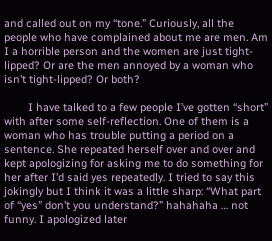and called out on my “tone.” Curiously, all the people who have complained about me are men. Am I a horrible person and the women are just tight-lipped? Or are the men annoyed by a woman who isn’t tight-lipped? Or both?

        I have talked to a few people I’ve gotten “short” with after some self-reflection. One of them is a woman who has trouble putting a period on a sentence. She repeated herself over and over and kept apologizing for asking me to do something for her after I’d said yes repeatedly. I tried to say this jokingly but I think it was a little sharp: “What part of “yes” don’t you understand?” hahahaha … not funny. I apologized later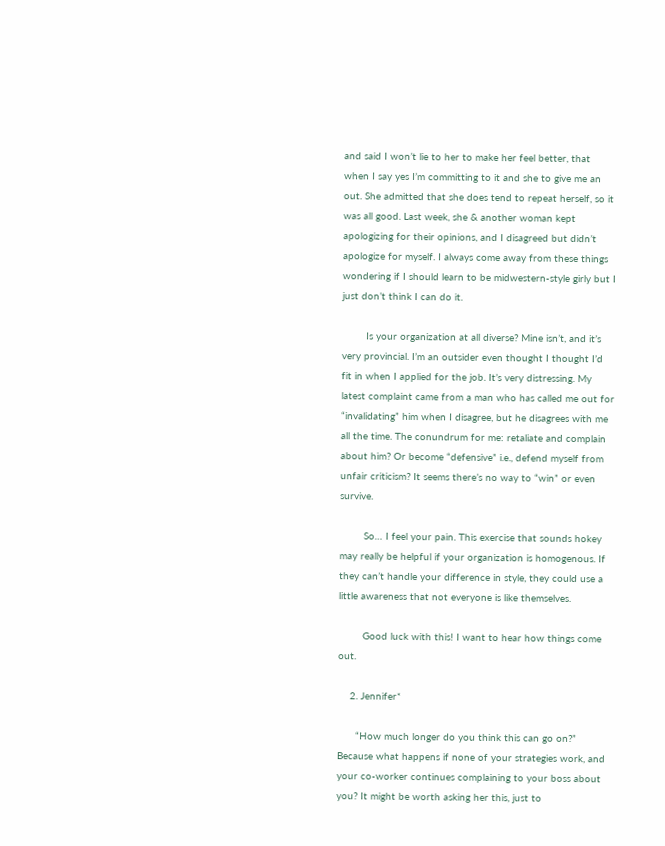and said I won’t lie to her to make her feel better, that when I say yes I’m committing to it and she to give me an out. She admitted that she does tend to repeat herself, so it was all good. Last week, she & another woman kept apologizing for their opinions, and I disagreed but didn’t apologize for myself. I always come away from these things wondering if I should learn to be midwestern-style girly but I just don’t think I can do it.

        Is your organization at all diverse? Mine isn’t, and it’s very provincial. I’m an outsider even thought I thought I’d fit in when I applied for the job. It’s very distressing. My latest complaint came from a man who has called me out for “invalidating” him when I disagree, but he disagrees with me all the time. The conundrum for me: retaliate and complain about him? Or become “defensive” i.e., defend myself from unfair criticism? It seems there’s no way to “win” or even survive.

        So… I feel your pain. This exercise that sounds hokey may really be helpful if your organization is homogenous. If they can’t handle your difference in style, they could use a little awareness that not everyone is like themselves.

        Good luck with this! I want to hear how things come out.

    2. Jennifer*

      “How much longer do you think this can go on?” Because what happens if none of your strategies work, and your co-worker continues complaining to your boss about you? It might be worth asking her this, just to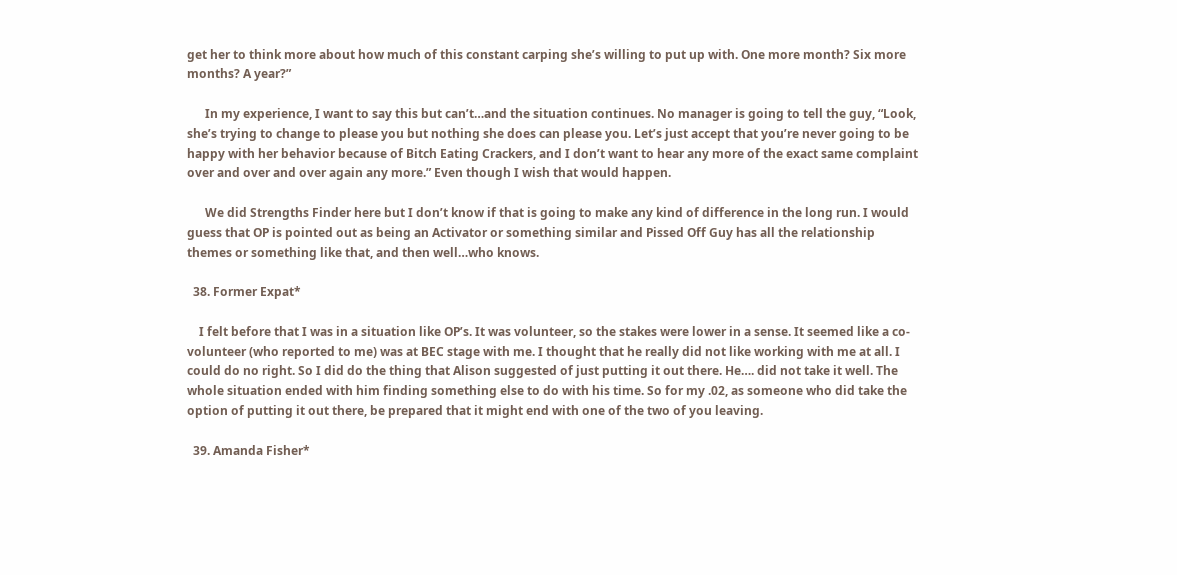get her to think more about how much of this constant carping she’s willing to put up with. One more month? Six more months? A year?”

      In my experience, I want to say this but can’t…and the situation continues. No manager is going to tell the guy, “Look, she’s trying to change to please you but nothing she does can please you. Let’s just accept that you’re never going to be happy with her behavior because of Bitch Eating Crackers, and I don’t want to hear any more of the exact same complaint over and over and over again any more.” Even though I wish that would happen.

      We did Strengths Finder here but I don’t know if that is going to make any kind of difference in the long run. I would guess that OP is pointed out as being an Activator or something similar and Pissed Off Guy has all the relationship themes or something like that, and then well…who knows.

  38. Former Expat*

    I felt before that I was in a situation like OP’s. It was volunteer, so the stakes were lower in a sense. It seemed like a co-volunteer (who reported to me) was at BEC stage with me. I thought that he really did not like working with me at all. I could do no right. So I did do the thing that Alison suggested of just putting it out there. He…. did not take it well. The whole situation ended with him finding something else to do with his time. So for my .02, as someone who did take the option of putting it out there, be prepared that it might end with one of the two of you leaving.

  39. Amanda Fisher*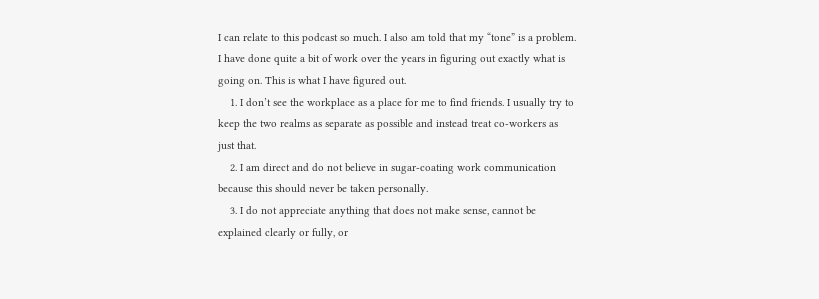I can relate to this podcast so much. I also am told that my “tone” is a problem. I have done quite a bit of work over the years in figuring out exactly what is going on. This is what I have figured out.
    1. I don’t see the workplace as a place for me to find friends. I usually try to keep the two realms as separate as possible and instead treat co-workers as just that.
    2. I am direct and do not believe in sugar-coating work communication because this should never be taken personally.
    3. I do not appreciate anything that does not make sense, cannot be explained clearly or fully, or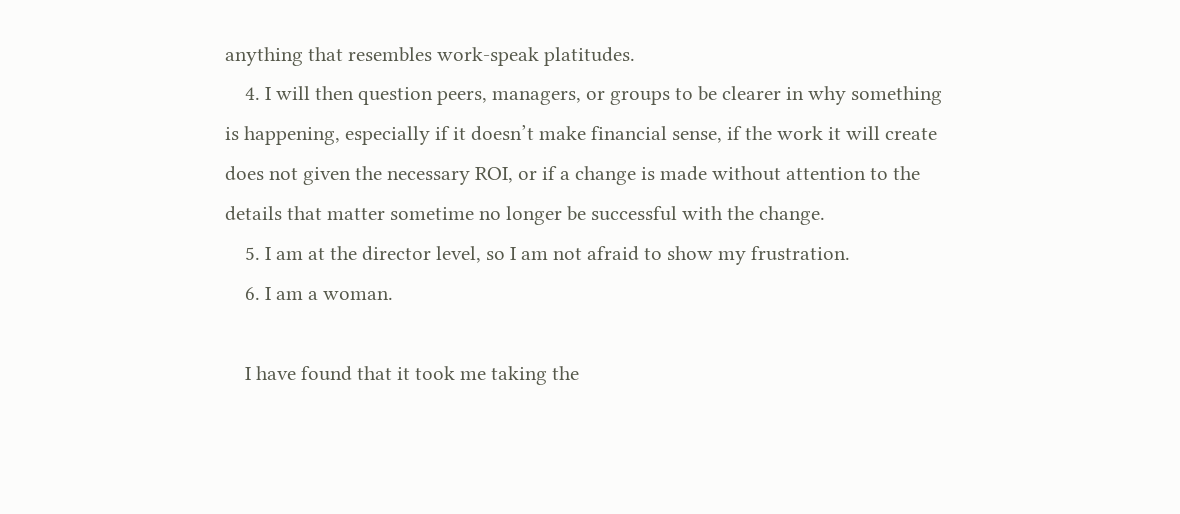anything that resembles work-speak platitudes.
    4. I will then question peers, managers, or groups to be clearer in why something is happening, especially if it doesn’t make financial sense, if the work it will create does not given the necessary ROI, or if a change is made without attention to the details that matter sometime no longer be successful with the change.
    5. I am at the director level, so I am not afraid to show my frustration.
    6. I am a woman.

    I have found that it took me taking the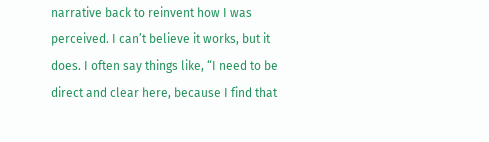narrative back to reinvent how I was perceived. I can’t believe it works, but it does. I often say things like, “I need to be direct and clear here, because I find that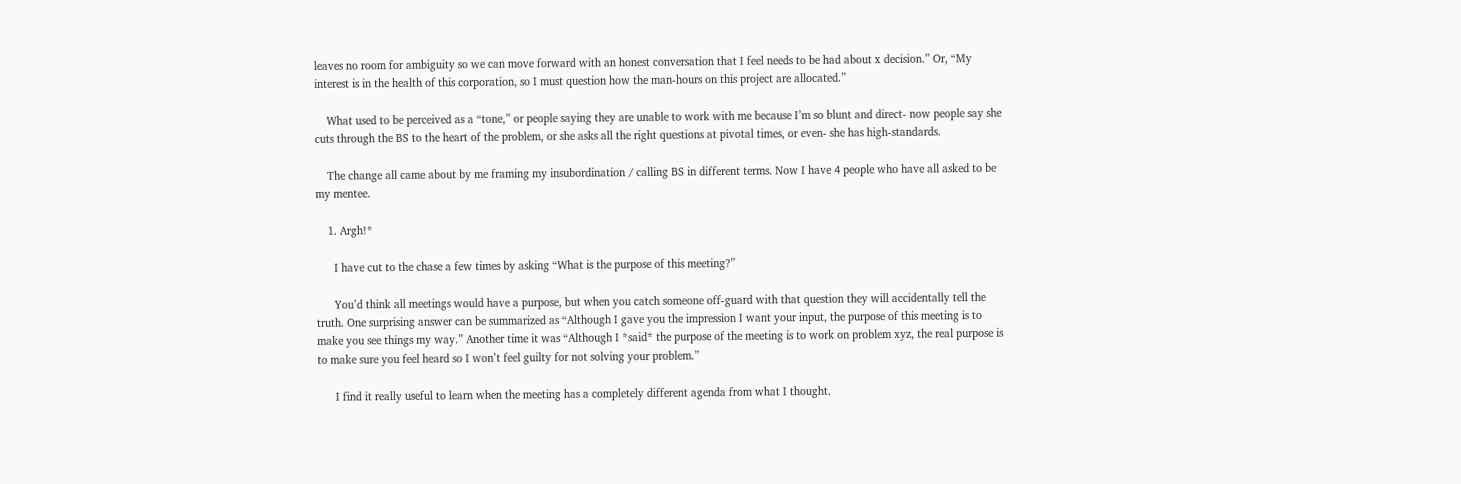leaves no room for ambiguity so we can move forward with an honest conversation that I feel needs to be had about x decision.” Or, “My interest is in the health of this corporation, so I must question how the man-hours on this project are allocated.”

    What used to be perceived as a “tone,” or people saying they are unable to work with me because I’m so blunt and direct- now people say she cuts through the BS to the heart of the problem, or she asks all the right questions at pivotal times, or even- she has high-standards.

    The change all came about by me framing my insubordination / calling BS in different terms. Now I have 4 people who have all asked to be my mentee.

    1. Argh!*

      I have cut to the chase a few times by asking “What is the purpose of this meeting?”

      You’d think all meetings would have a purpose, but when you catch someone off-guard with that question they will accidentally tell the truth. One surprising answer can be summarized as “Although I gave you the impression I want your input, the purpose of this meeting is to make you see things my way.” Another time it was “Although I *said* the purpose of the meeting is to work on problem xyz, the real purpose is to make sure you feel heard so I won’t feel guilty for not solving your problem.”

      I find it really useful to learn when the meeting has a completely different agenda from what I thought.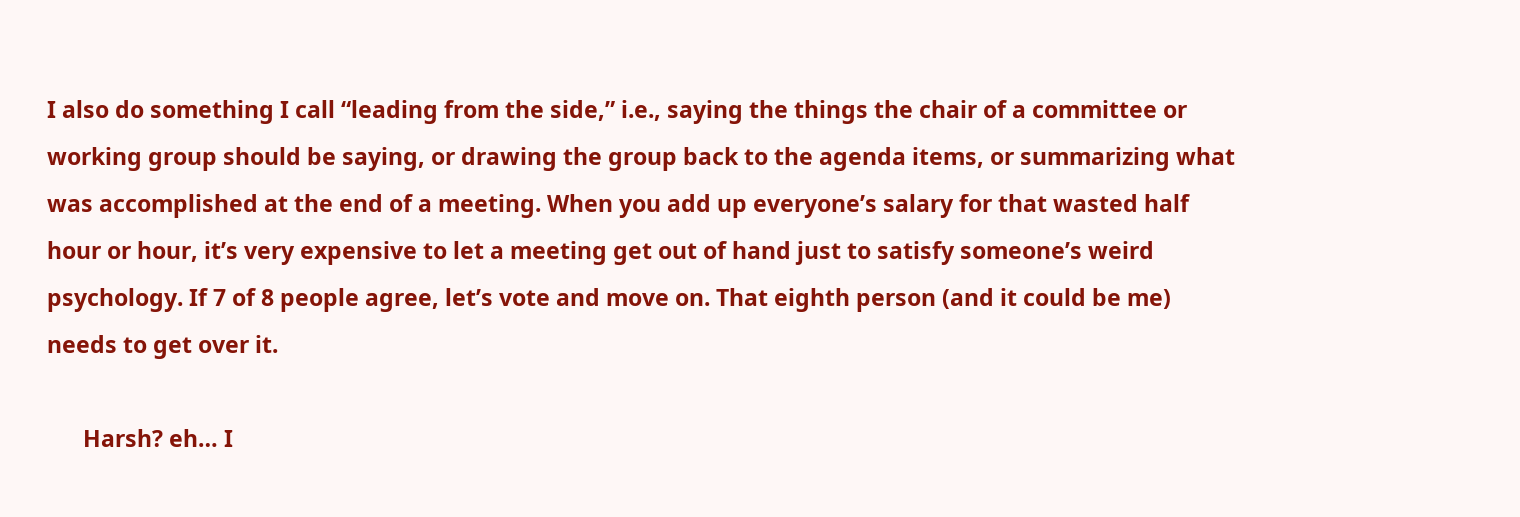I also do something I call “leading from the side,” i.e., saying the things the chair of a committee or working group should be saying, or drawing the group back to the agenda items, or summarizing what was accomplished at the end of a meeting. When you add up everyone’s salary for that wasted half hour or hour, it’s very expensive to let a meeting get out of hand just to satisfy someone’s weird psychology. If 7 of 8 people agree, let’s vote and move on. That eighth person (and it could be me) needs to get over it.

      Harsh? eh… I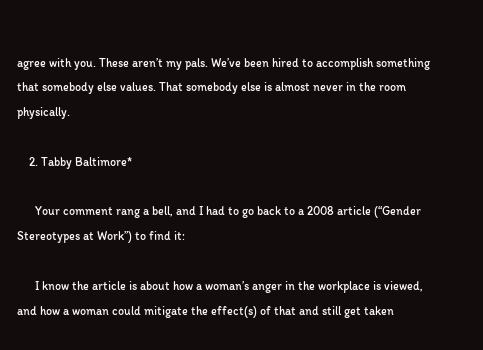agree with you. These aren’t my pals. We’ve been hired to accomplish something that somebody else values. That somebody else is almost never in the room physically.

    2. Tabby Baltimore*

      Your comment rang a bell, and I had to go back to a 2008 article (“Gender Stereotypes at Work”) to find it:

      I know the article is about how a woman’s anger in the workplace is viewed, and how a woman could mitigate the effect(s) of that and still get taken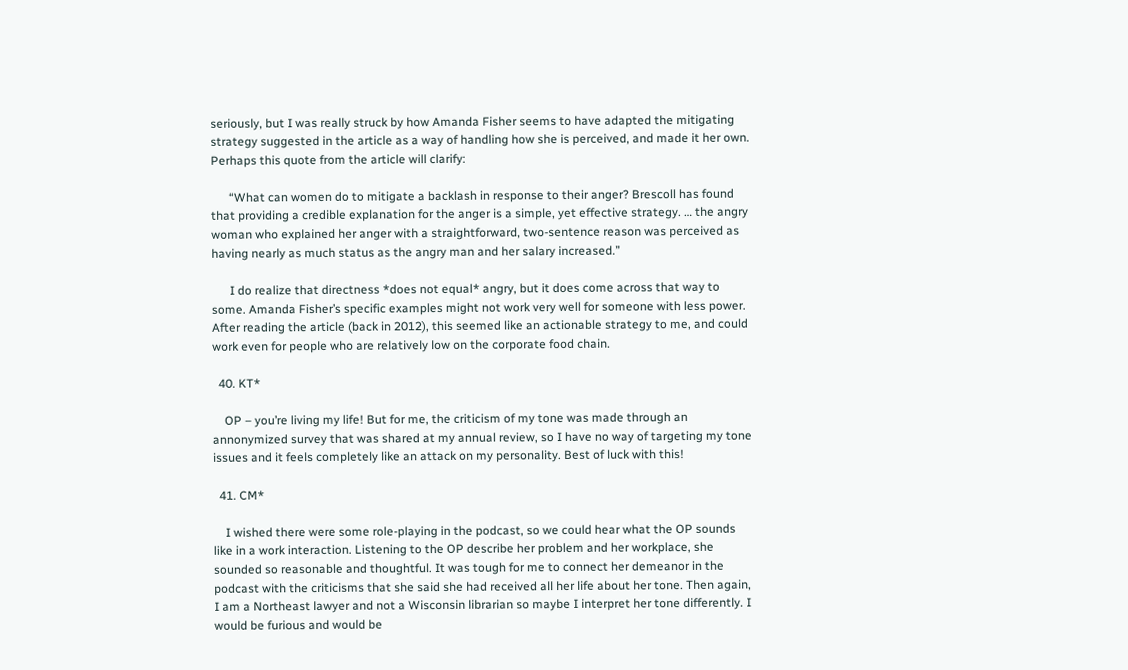seriously, but I was really struck by how Amanda Fisher seems to have adapted the mitigating strategy suggested in the article as a way of handling how she is perceived, and made it her own. Perhaps this quote from the article will clarify:

      “What can women do to mitigate a backlash in response to their anger? Brescoll has found that providing a credible explanation for the anger is a simple, yet effective strategy. … the angry woman who explained her anger with a straightforward, two-sentence reason was perceived as having nearly as much status as the angry man and her salary increased.”

      I do realize that directness *does not equal* angry, but it does come across that way to some. Amanda Fisher’s specific examples might not work very well for someone with less power. After reading the article (back in 2012), this seemed like an actionable strategy to me, and could work even for people who are relatively low on the corporate food chain.

  40. KT*

    OP – you’re living my life! But for me, the criticism of my tone was made through an annonymized survey that was shared at my annual review, so I have no way of targeting my tone issues and it feels completely like an attack on my personality. Best of luck with this!

  41. CM*

    I wished there were some role-playing in the podcast, so we could hear what the OP sounds like in a work interaction. Listening to the OP describe her problem and her workplace, she sounded so reasonable and thoughtful. It was tough for me to connect her demeanor in the podcast with the criticisms that she said she had received all her life about her tone. Then again, I am a Northeast lawyer and not a Wisconsin librarian so maybe I interpret her tone differently. I would be furious and would be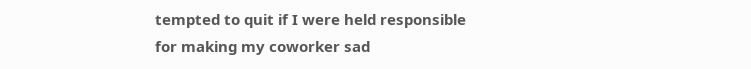tempted to quit if I were held responsible for making my coworker sad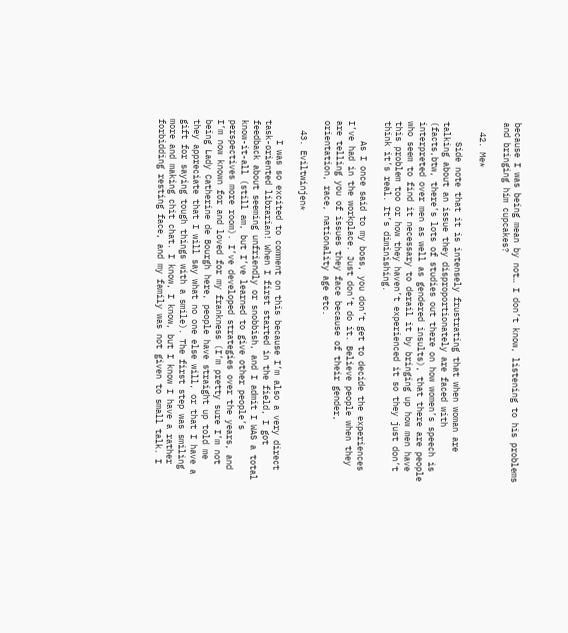because I was being mean by not… I don’t know, listening to his problems and bringing him cupcakes?

  42. Me*

    Side note that it is intensely frustrating that when woman are talking about an issue they disproportionately are faced with (facts,btw, there’s lots of studies out there on how women’s speech is interpreted over men as well as gendered insults), that there are people who seem to find it necessary to derail it by bringing up how men have this problem too or how they haven’t experienced it so they just don’t think it’s real. It’s diminishing.

    As I once said to my boss, you don’t get to decide the experiences I’ve had in the workplace. Just don’t do it. Believe people when they are telling you of issues they face because of their gender, orientation, race, nationality age etc.

  43. Eviltwinjen*

    I was so excited to comment on this because I’m also a very direct task-oriented librarian! When I first started in the field, I got feedback about seeming unfriendly or snobbish, and I admit I WAS a total know-it-all (still am, but I’ve learned to give other people’s perspectives more room). I’ve developed strategies over the years, and I’m now known for and loved for my frankness (I’m pretty sure I’m not being Lady Catherine de Bourgh here, people have straight up told me they appreciate that I will say what no one else will, or that I have a gift for saying tough things with a smile). The first step was smiling more and making chit chat. I know, I know, but I know I have a rather forbidding resting face, and my family was not given to small talk. I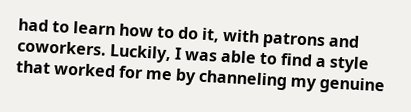had to learn how to do it, with patrons and coworkers. Luckily, I was able to find a style that worked for me by channeling my genuine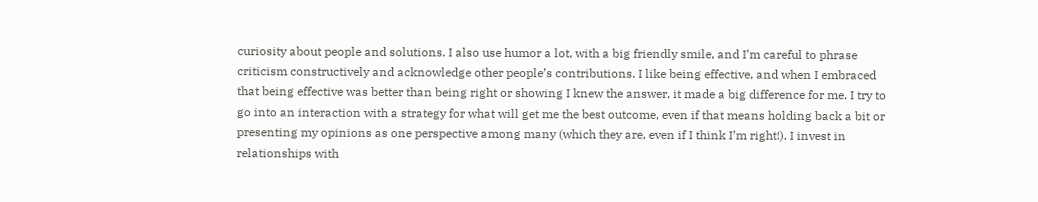curiosity about people and solutions. I also use humor a lot, with a big friendly smile, and I’m careful to phrase criticism constructively and acknowledge other people’s contributions. I like being effective, and when I embraced that being effective was better than being right or showing I knew the answer, it made a big difference for me. I try to go into an interaction with a strategy for what will get me the best outcome, even if that means holding back a bit or presenting my opinions as one perspective among many (which they are, even if I think I’m right!). I invest in relationships with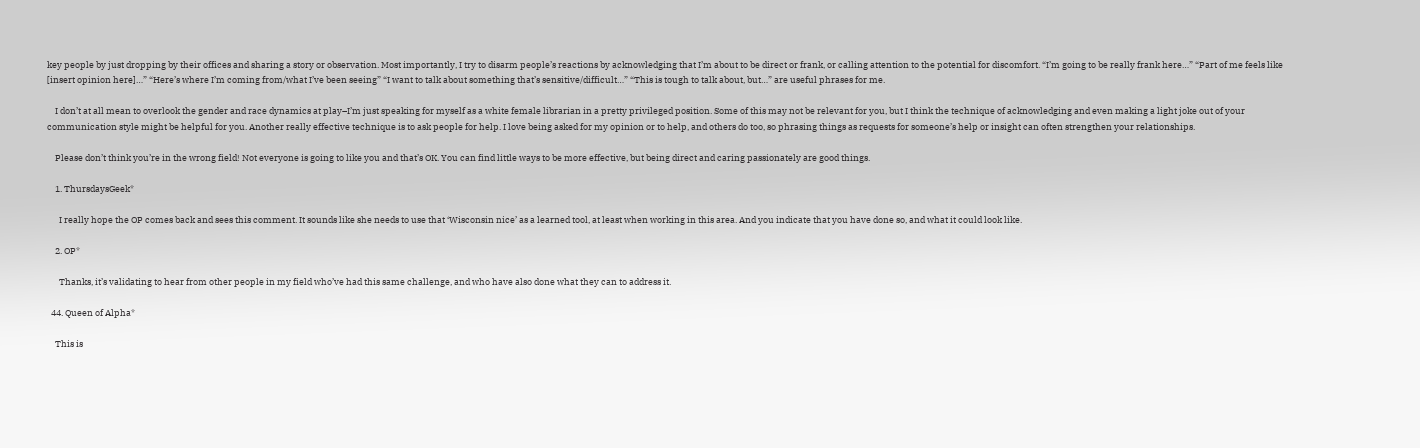key people by just dropping by their offices and sharing a story or observation. Most importantly, I try to disarm people’s reactions by acknowledging that I’m about to be direct or frank, or calling attention to the potential for discomfort. “I’m going to be really frank here…” “Part of me feels like [insert opinion here]…” “Here’s where I’m coming from/what I’ve been seeing” “I want to talk about something that’s sensitive/difficult…” “This is tough to talk about, but…” are useful phrases for me.

    I don’t at all mean to overlook the gender and race dynamics at play–I’m just speaking for myself as a white female librarian in a pretty privileged position. Some of this may not be relevant for you, but I think the technique of acknowledging and even making a light joke out of your communication style might be helpful for you. Another really effective technique is to ask people for help. I love being asked for my opinion or to help, and others do too, so phrasing things as requests for someone’s help or insight can often strengthen your relationships.

    Please don’t think you’re in the wrong field! Not everyone is going to like you and that’s OK. You can find little ways to be more effective, but being direct and caring passionately are good things.

    1. ThursdaysGeek*

      I really hope the OP comes back and sees this comment. It sounds like she needs to use that ‘Wisconsin nice’ as a learned tool, at least when working in this area. And you indicate that you have done so, and what it could look like.

    2. OP*

      Thanks, it’s validating to hear from other people in my field who’ve had this same challenge, and who have also done what they can to address it.

  44. Queen of Alpha*

    This is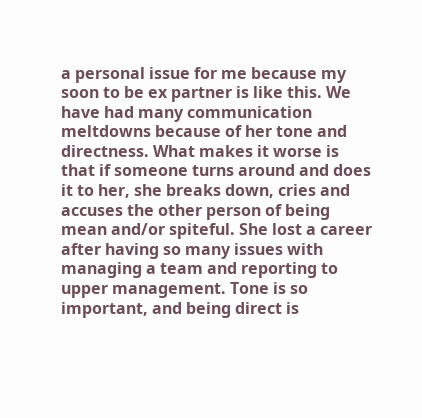a personal issue for me because my soon to be ex partner is like this. We have had many communication meltdowns because of her tone and directness. What makes it worse is that if someone turns around and does it to her, she breaks down, cries and accuses the other person of being mean and/or spiteful. She lost a career after having so many issues with managing a team and reporting to upper management. Tone is so important, and being direct is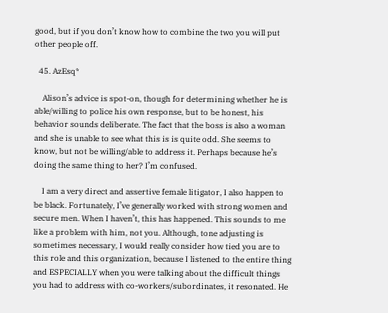good, but if you don’t know how to combine the two you will put other people off.

  45. AzEsq*

    Alison’s advice is spot-on, though for determining whether he is able/willing to police his own response, but to be honest, his behavior sounds deliberate. The fact that the boss is also a woman and she is unable to see what this is is quite odd. She seems to know, but not be willing/able to address it. Perhaps because he’s doing the same thing to her? I’m confused.

    I am a very direct and assertive female litigator, I also happen to be black. Fortunately, I’ve generally worked with strong women and secure men. When I haven’t, this has happened. This sounds to me like a problem with him, not you. Although, tone adjusting is sometimes necessary, I would really consider how tied you are to this role and this organization, because I listened to the entire thing and ESPECIALLY when you were talking about the difficult things you had to address with co-workers/subordinates, it resonated. He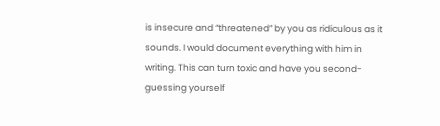is insecure and “threatened” by you as ridiculous as it sounds. I would document everything with him in writing. This can turn toxic and have you second-guessing yourself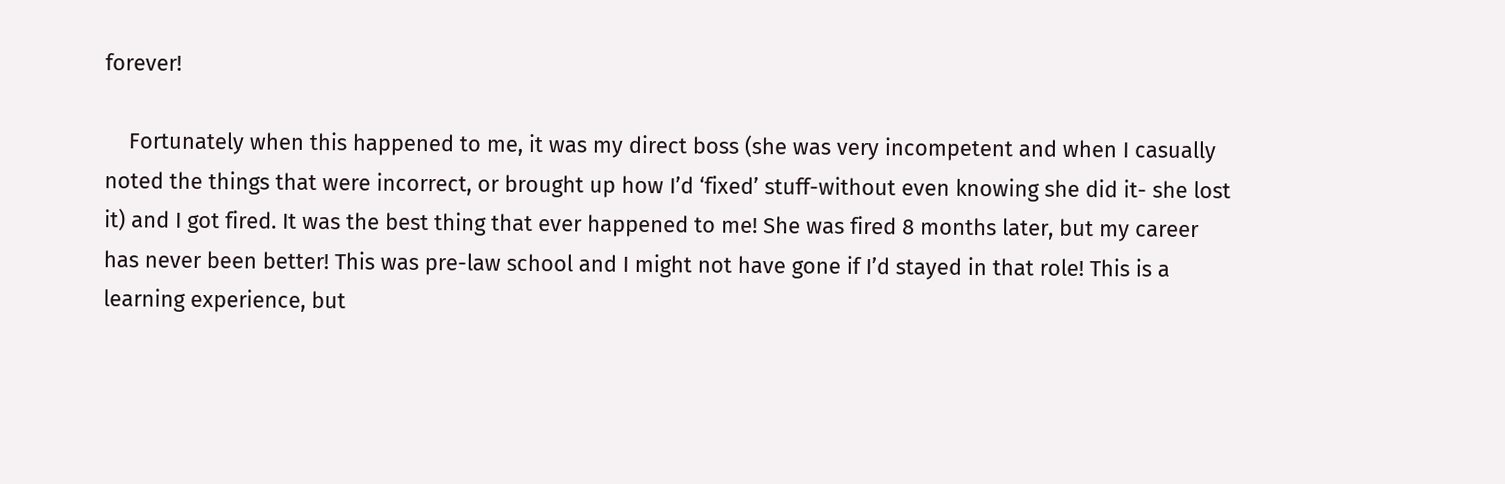forever!

    Fortunately when this happened to me, it was my direct boss (she was very incompetent and when I casually noted the things that were incorrect, or brought up how I’d ‘fixed’ stuff-without even knowing she did it- she lost it) and I got fired. It was the best thing that ever happened to me! She was fired 8 months later, but my career has never been better! This was pre-law school and I might not have gone if I’d stayed in that role! This is a learning experience, but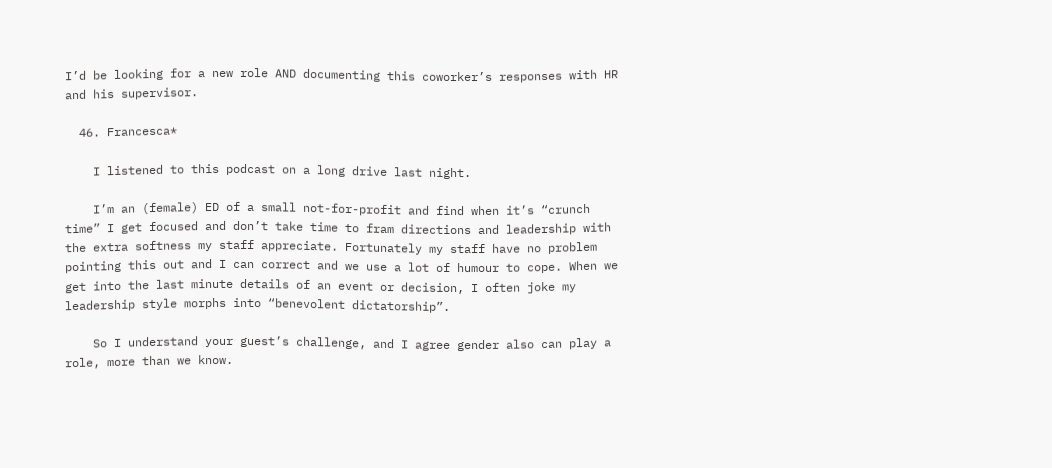I’d be looking for a new role AND documenting this coworker’s responses with HR and his supervisor.

  46. Francesca*

    I listened to this podcast on a long drive last night.

    I’m an (female) ED of a small not-for-profit and find when it’s “crunch time” I get focused and don’t take time to fram directions and leadership with the extra softness my staff appreciate. Fortunately my staff have no problem pointing this out and I can correct and we use a lot of humour to cope. When we get into the last minute details of an event or decision, I often joke my leadership style morphs into “benevolent dictatorship”.

    So I understand your guest’s challenge, and I agree gender also can play a role, more than we know.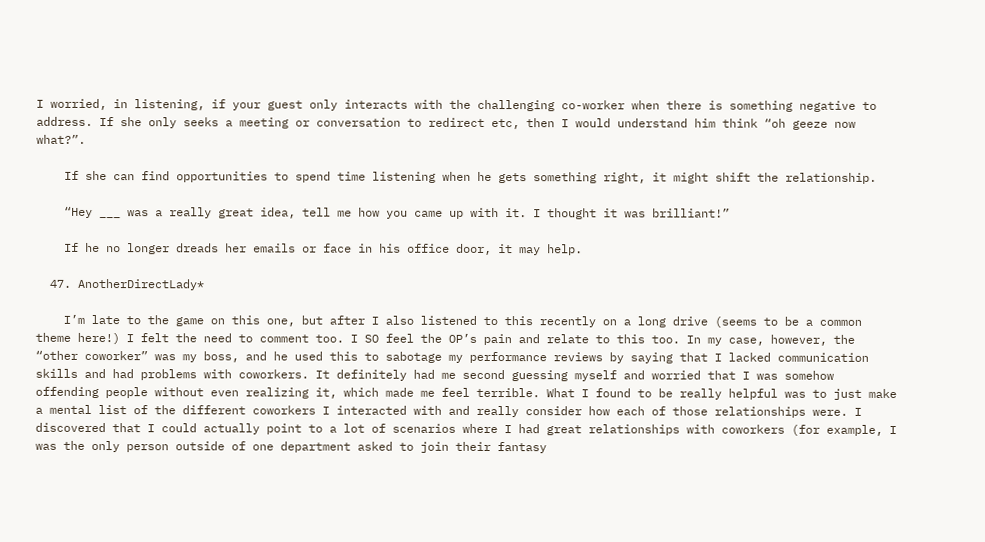I worried, in listening, if your guest only interacts with the challenging co-worker when there is something negative to address. If she only seeks a meeting or conversation to redirect etc, then I would understand him think “oh geeze now what?”.

    If she can find opportunities to spend time listening when he gets something right, it might shift the relationship.

    “Hey ___ was a really great idea, tell me how you came up with it. I thought it was brilliant!”

    If he no longer dreads her emails or face in his office door, it may help.

  47. AnotherDirectLady*

    I’m late to the game on this one, but after I also listened to this recently on a long drive (seems to be a common theme here!) I felt the need to comment too. I SO feel the OP’s pain and relate to this too. In my case, however, the “other coworker” was my boss, and he used this to sabotage my performance reviews by saying that I lacked communication skills and had problems with coworkers. It definitely had me second guessing myself and worried that I was somehow offending people without even realizing it, which made me feel terrible. What I found to be really helpful was to just make a mental list of the different coworkers I interacted with and really consider how each of those relationships were. I discovered that I could actually point to a lot of scenarios where I had great relationships with coworkers (for example, I was the only person outside of one department asked to join their fantasy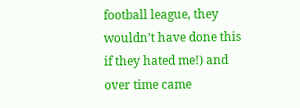football league, they wouldn’t have done this if they hated me!) and over time came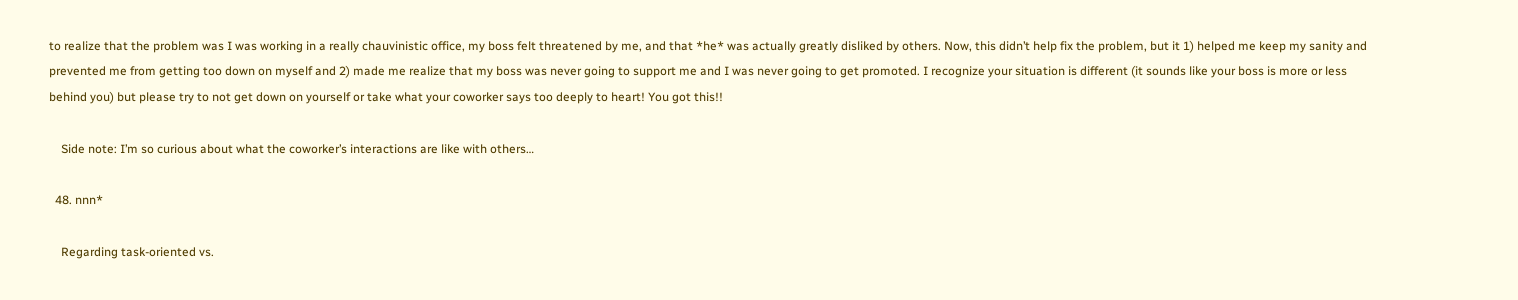to realize that the problem was I was working in a really chauvinistic office, my boss felt threatened by me, and that *he* was actually greatly disliked by others. Now, this didn’t help fix the problem, but it 1) helped me keep my sanity and prevented me from getting too down on myself and 2) made me realize that my boss was never going to support me and I was never going to get promoted. I recognize your situation is different (it sounds like your boss is more or less behind you) but please try to not get down on yourself or take what your coworker says too deeply to heart! You got this!!

    Side note: I’m so curious about what the coworker’s interactions are like with others…

  48. nnn*

    Regarding task-oriented vs.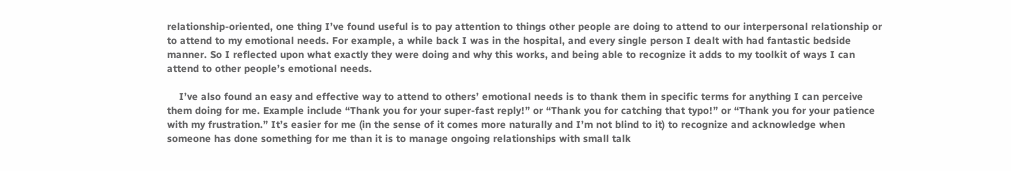relationship-oriented, one thing I’ve found useful is to pay attention to things other people are doing to attend to our interpersonal relationship or to attend to my emotional needs. For example, a while back I was in the hospital, and every single person I dealt with had fantastic bedside manner. So I reflected upon what exactly they were doing and why this works, and being able to recognize it adds to my toolkit of ways I can attend to other people’s emotional needs.

    I’ve also found an easy and effective way to attend to others’ emotional needs is to thank them in specific terms for anything I can perceive them doing for me. Example include “Thank you for your super-fast reply!” or “Thank you for catching that typo!” or “Thank you for your patience with my frustration.” It’s easier for me (in the sense of it comes more naturally and I’m not blind to it) to recognize and acknowledge when someone has done something for me than it is to manage ongoing relationships with small talk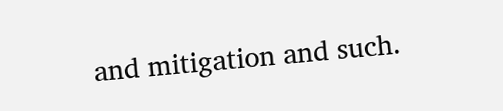and mitigation and such.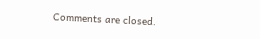Comments are closed.